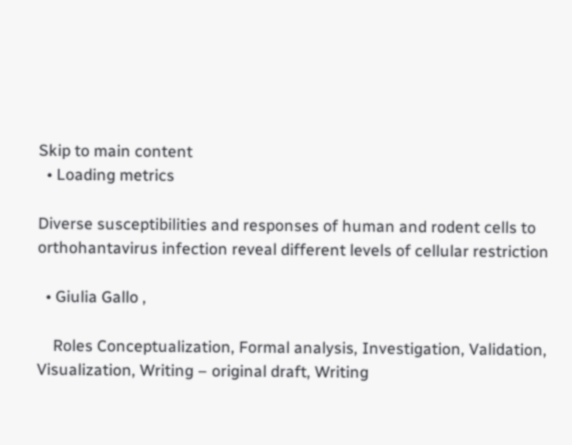Skip to main content
  • Loading metrics

Diverse susceptibilities and responses of human and rodent cells to orthohantavirus infection reveal different levels of cellular restriction

  • Giulia Gallo ,

    Roles Conceptualization, Formal analysis, Investigation, Validation, Visualization, Writing – original draft, Writing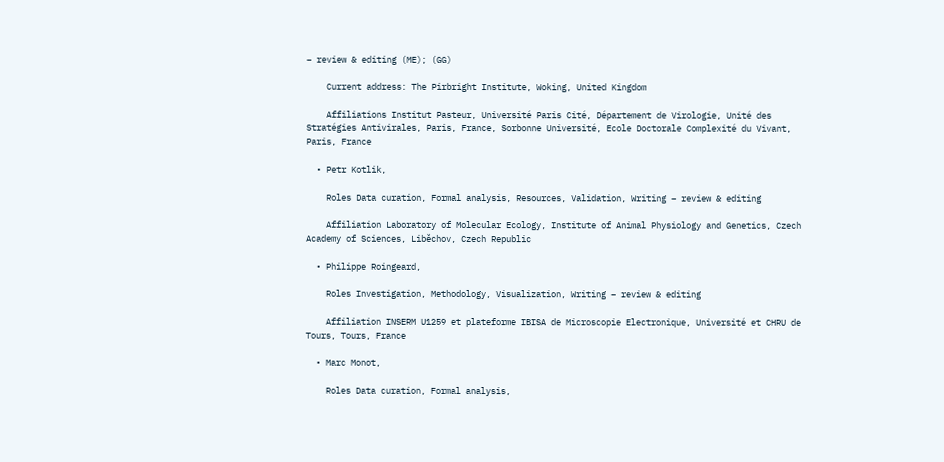– review & editing (ME); (GG)

    Current address: The Pirbright Institute, Woking, United Kingdom

    Affiliations Institut Pasteur, Université Paris Cité, Département de Virologie, Unité des Stratégies Antivirales, Paris, France, Sorbonne Université, Ecole Doctorale Complexité du Vivant, Paris, France

  • Petr Kotlik,

    Roles Data curation, Formal analysis, Resources, Validation, Writing – review & editing

    Affiliation Laboratory of Molecular Ecology, Institute of Animal Physiology and Genetics, Czech Academy of Sciences, Liběchov, Czech Republic

  • Philippe Roingeard,

    Roles Investigation, Methodology, Visualization, Writing – review & editing

    Affiliation INSERM U1259 et plateforme IBISA de Microscopie Electronique, Université et CHRU de Tours, Tours, France

  • Marc Monot,

    Roles Data curation, Formal analysis,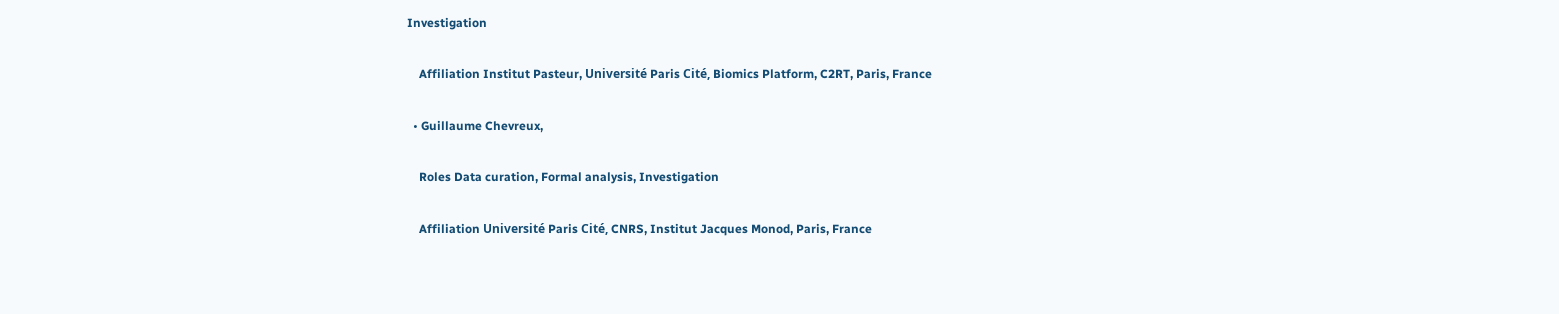Investigation

    Affiliation Institut Pasteur, Université Paris Cité, Biomics Platform, C2RT, Paris, France

  • Guillaume Chevreux,

    Roles Data curation, Formal analysis, Investigation

    Affiliation Université Paris Cité, CNRS, Institut Jacques Monod, Paris, France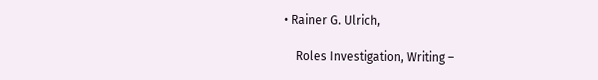• Rainer G. Ulrich,

    Roles Investigation, Writing –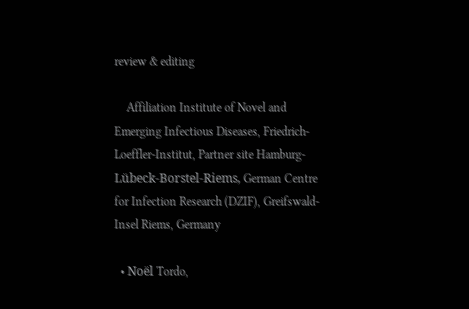review & editing

    Affiliation Institute of Novel and Emerging Infectious Diseases, Friedrich-Loeffler-Institut, Partner site Hamburg-Lübeck-Borstel-Riems, German Centre for Infection Research (DZIF), Greifswald-Insel Riems, Germany

  • Noël Tordo,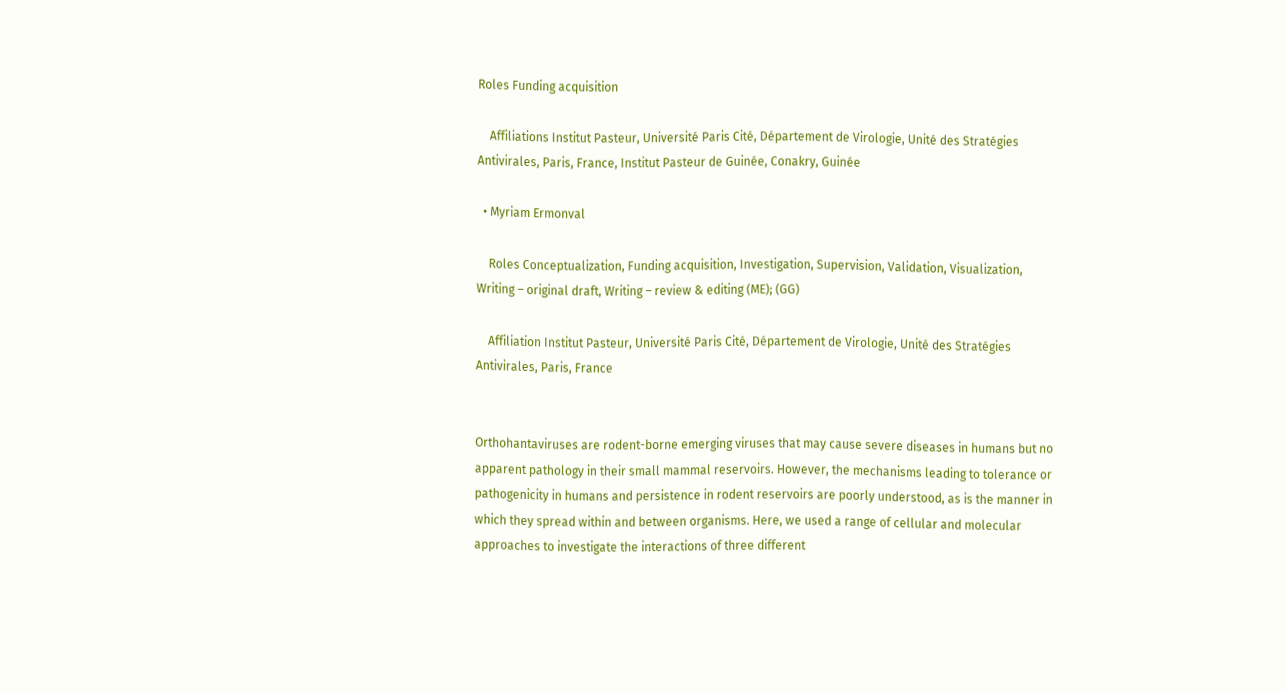Roles Funding acquisition

    Affiliations Institut Pasteur, Université Paris Cité, Département de Virologie, Unité des Stratégies Antivirales, Paris, France, Institut Pasteur de Guinée, Conakry, Guinée

  • Myriam Ermonval

    Roles Conceptualization, Funding acquisition, Investigation, Supervision, Validation, Visualization, Writing – original draft, Writing – review & editing (ME); (GG)

    Affiliation Institut Pasteur, Université Paris Cité, Département de Virologie, Unité des Stratégies Antivirales, Paris, France


Orthohantaviruses are rodent-borne emerging viruses that may cause severe diseases in humans but no apparent pathology in their small mammal reservoirs. However, the mechanisms leading to tolerance or pathogenicity in humans and persistence in rodent reservoirs are poorly understood, as is the manner in which they spread within and between organisms. Here, we used a range of cellular and molecular approaches to investigate the interactions of three different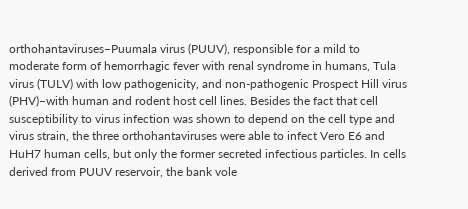orthohantaviruses–Puumala virus (PUUV), responsible for a mild to moderate form of hemorrhagic fever with renal syndrome in humans, Tula virus (TULV) with low pathogenicity, and non-pathogenic Prospect Hill virus (PHV)–with human and rodent host cell lines. Besides the fact that cell susceptibility to virus infection was shown to depend on the cell type and virus strain, the three orthohantaviruses were able to infect Vero E6 and HuH7 human cells, but only the former secreted infectious particles. In cells derived from PUUV reservoir, the bank vole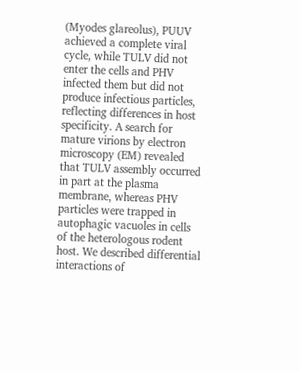(Myodes glareolus), PUUV achieved a complete viral cycle, while TULV did not enter the cells and PHV infected them but did not produce infectious particles, reflecting differences in host specificity. A search for mature virions by electron microscopy (EM) revealed that TULV assembly occurred in part at the plasma membrane, whereas PHV particles were trapped in autophagic vacuoles in cells of the heterologous rodent host. We described differential interactions of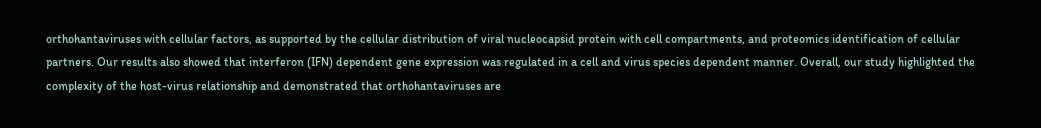orthohantaviruses with cellular factors, as supported by the cellular distribution of viral nucleocapsid protein with cell compartments, and proteomics identification of cellular partners. Our results also showed that interferon (IFN) dependent gene expression was regulated in a cell and virus species dependent manner. Overall, our study highlighted the complexity of the host-virus relationship and demonstrated that orthohantaviruses are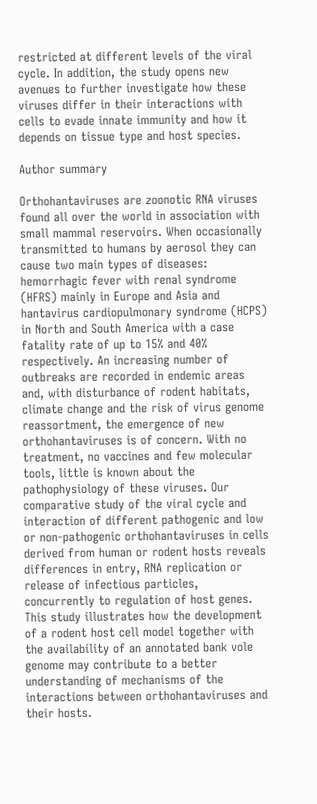restricted at different levels of the viral cycle. In addition, the study opens new avenues to further investigate how these viruses differ in their interactions with cells to evade innate immunity and how it depends on tissue type and host species.

Author summary

Orthohantaviruses are zoonotic RNA viruses found all over the world in association with small mammal reservoirs. When occasionally transmitted to humans by aerosol they can cause two main types of diseases: hemorrhagic fever with renal syndrome (HFRS) mainly in Europe and Asia and hantavirus cardiopulmonary syndrome (HCPS) in North and South America with a case fatality rate of up to 15% and 40% respectively. An increasing number of outbreaks are recorded in endemic areas and, with disturbance of rodent habitats, climate change and the risk of virus genome reassortment, the emergence of new orthohantaviruses is of concern. With no treatment, no vaccines and few molecular tools, little is known about the pathophysiology of these viruses. Our comparative study of the viral cycle and interaction of different pathogenic and low or non-pathogenic orthohantaviruses in cells derived from human or rodent hosts reveals differences in entry, RNA replication or release of infectious particles, concurrently to regulation of host genes. This study illustrates how the development of a rodent host cell model together with the availability of an annotated bank vole genome may contribute to a better understanding of mechanisms of the interactions between orthohantaviruses and their hosts.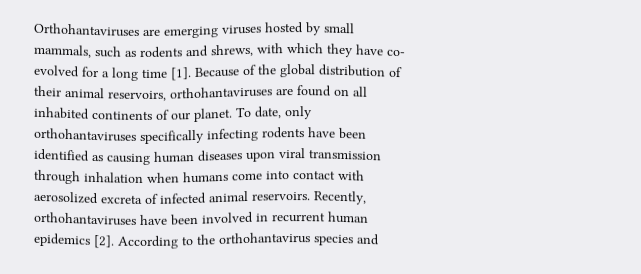Orthohantaviruses are emerging viruses hosted by small mammals, such as rodents and shrews, with which they have co-evolved for a long time [1]. Because of the global distribution of their animal reservoirs, orthohantaviruses are found on all inhabited continents of our planet. To date, only orthohantaviruses specifically infecting rodents have been identified as causing human diseases upon viral transmission through inhalation when humans come into contact with aerosolized excreta of infected animal reservoirs. Recently, orthohantaviruses have been involved in recurrent human epidemics [2]. According to the orthohantavirus species and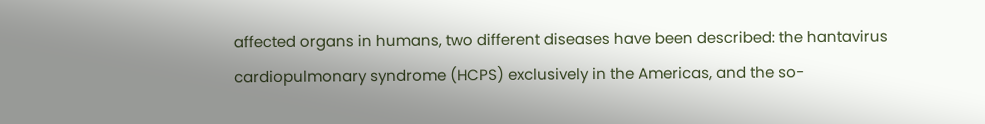affected organs in humans, two different diseases have been described: the hantavirus cardiopulmonary syndrome (HCPS) exclusively in the Americas, and the so-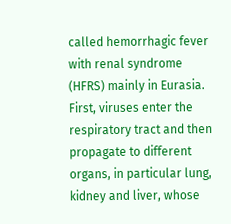called hemorrhagic fever with renal syndrome (HFRS) mainly in Eurasia. First, viruses enter the respiratory tract and then propagate to different organs, in particular lung, kidney and liver, whose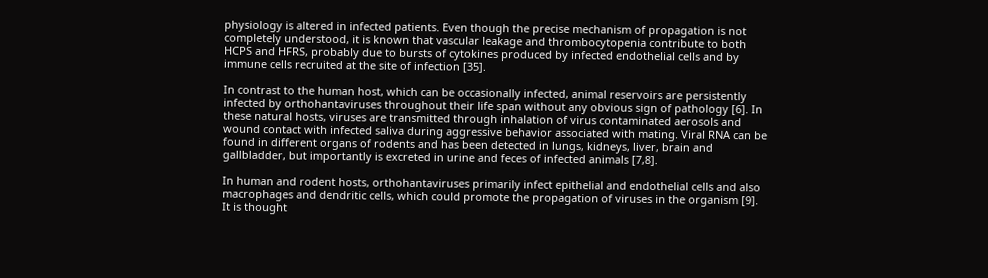physiology is altered in infected patients. Even though the precise mechanism of propagation is not completely understood, it is known that vascular leakage and thrombocytopenia contribute to both HCPS and HFRS, probably due to bursts of cytokines produced by infected endothelial cells and by immune cells recruited at the site of infection [35].

In contrast to the human host, which can be occasionally infected, animal reservoirs are persistently infected by orthohantaviruses throughout their life span without any obvious sign of pathology [6]. In these natural hosts, viruses are transmitted through inhalation of virus contaminated aerosols and wound contact with infected saliva during aggressive behavior associated with mating. Viral RNA can be found in different organs of rodents and has been detected in lungs, kidneys, liver, brain and gallbladder, but importantly is excreted in urine and feces of infected animals [7,8].

In human and rodent hosts, orthohantaviruses primarily infect epithelial and endothelial cells and also macrophages and dendritic cells, which could promote the propagation of viruses in the organism [9]. It is thought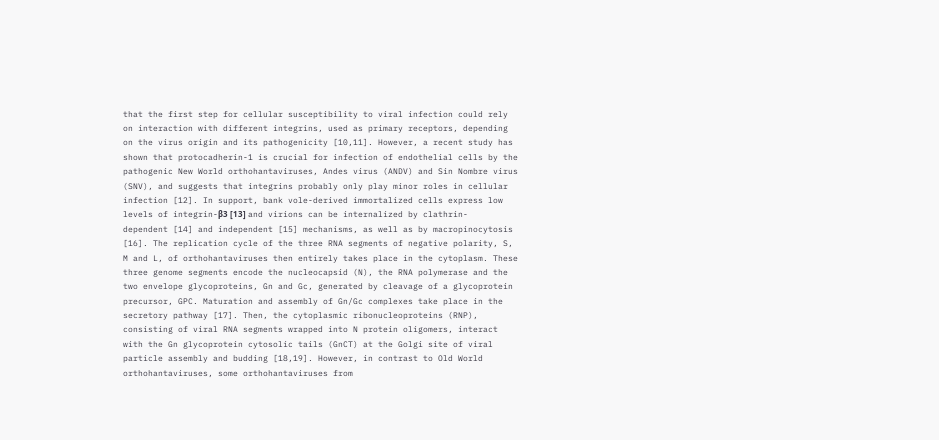that the first step for cellular susceptibility to viral infection could rely on interaction with different integrins, used as primary receptors, depending on the virus origin and its pathogenicity [10,11]. However, a recent study has shown that protocadherin-1 is crucial for infection of endothelial cells by the pathogenic New World orthohantaviruses, Andes virus (ANDV) and Sin Nombre virus (SNV), and suggests that integrins probably only play minor roles in cellular infection [12]. In support, bank vole-derived immortalized cells express low levels of integrin-β3 [13] and virions can be internalized by clathrin-dependent [14] and independent [15] mechanisms, as well as by macropinocytosis [16]. The replication cycle of the three RNA segments of negative polarity, S, M and L, of orthohantaviruses then entirely takes place in the cytoplasm. These three genome segments encode the nucleocapsid (N), the RNA polymerase and the two envelope glycoproteins, Gn and Gc, generated by cleavage of a glycoprotein precursor, GPC. Maturation and assembly of Gn/Gc complexes take place in the secretory pathway [17]. Then, the cytoplasmic ribonucleoproteins (RNP), consisting of viral RNA segments wrapped into N protein oligomers, interact with the Gn glycoprotein cytosolic tails (GnCT) at the Golgi site of viral particle assembly and budding [18,19]. However, in contrast to Old World orthohantaviruses, some orthohantaviruses from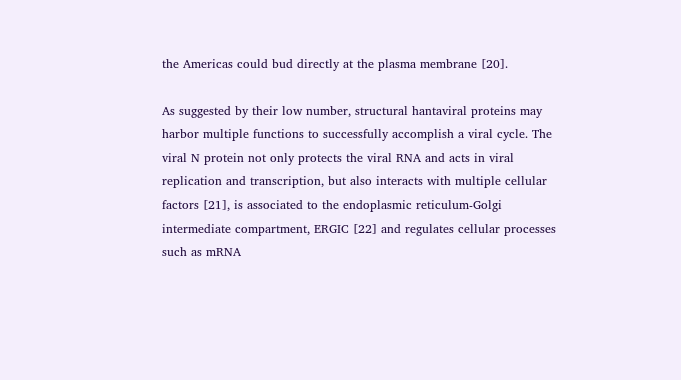the Americas could bud directly at the plasma membrane [20].

As suggested by their low number, structural hantaviral proteins may harbor multiple functions to successfully accomplish a viral cycle. The viral N protein not only protects the viral RNA and acts in viral replication and transcription, but also interacts with multiple cellular factors [21], is associated to the endoplasmic reticulum-Golgi intermediate compartment, ERGIC [22] and regulates cellular processes such as mRNA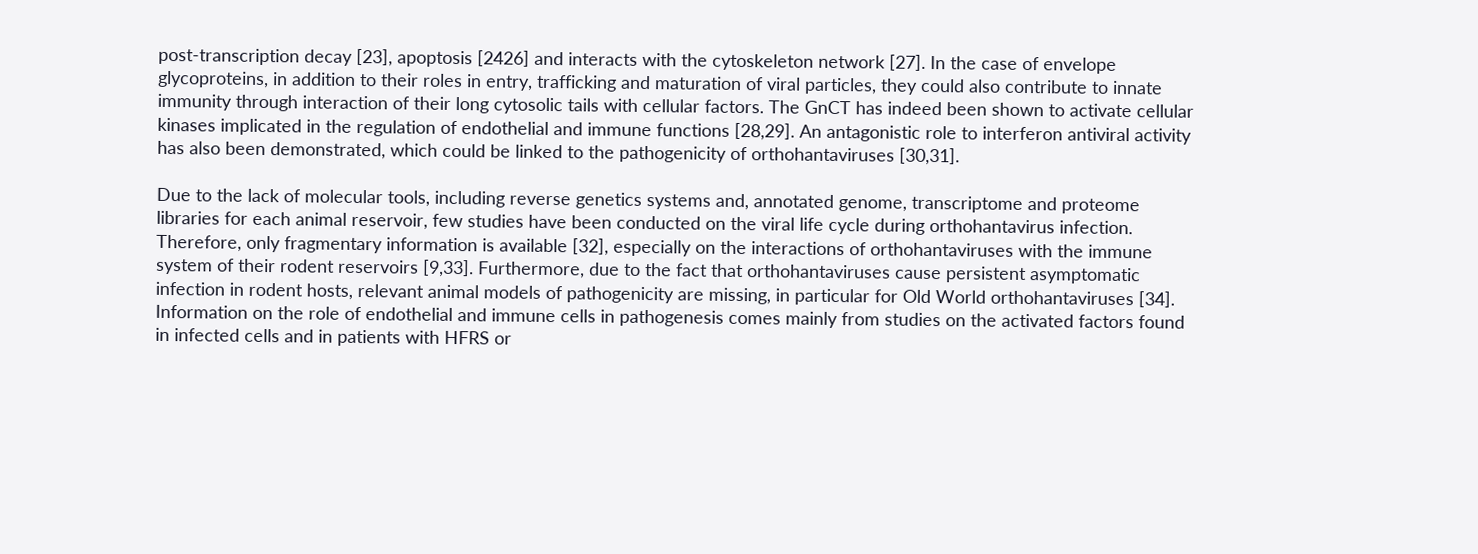post-transcription decay [23], apoptosis [2426] and interacts with the cytoskeleton network [27]. In the case of envelope glycoproteins, in addition to their roles in entry, trafficking and maturation of viral particles, they could also contribute to innate immunity through interaction of their long cytosolic tails with cellular factors. The GnCT has indeed been shown to activate cellular kinases implicated in the regulation of endothelial and immune functions [28,29]. An antagonistic role to interferon antiviral activity has also been demonstrated, which could be linked to the pathogenicity of orthohantaviruses [30,31].

Due to the lack of molecular tools, including reverse genetics systems and, annotated genome, transcriptome and proteome libraries for each animal reservoir, few studies have been conducted on the viral life cycle during orthohantavirus infection. Therefore, only fragmentary information is available [32], especially on the interactions of orthohantaviruses with the immune system of their rodent reservoirs [9,33]. Furthermore, due to the fact that orthohantaviruses cause persistent asymptomatic infection in rodent hosts, relevant animal models of pathogenicity are missing, in particular for Old World orthohantaviruses [34]. Information on the role of endothelial and immune cells in pathogenesis comes mainly from studies on the activated factors found in infected cells and in patients with HFRS or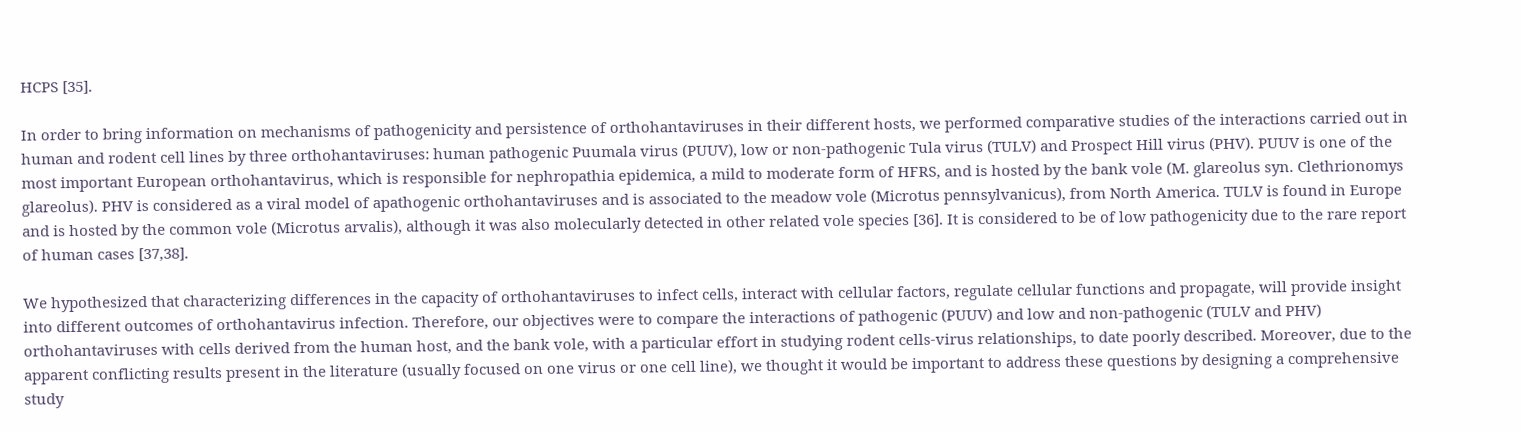HCPS [35].

In order to bring information on mechanisms of pathogenicity and persistence of orthohantaviruses in their different hosts, we performed comparative studies of the interactions carried out in human and rodent cell lines by three orthohantaviruses: human pathogenic Puumala virus (PUUV), low or non-pathogenic Tula virus (TULV) and Prospect Hill virus (PHV). PUUV is one of the most important European orthohantavirus, which is responsible for nephropathia epidemica, a mild to moderate form of HFRS, and is hosted by the bank vole (M. glareolus syn. Clethrionomys glareolus). PHV is considered as a viral model of apathogenic orthohantaviruses and is associated to the meadow vole (Microtus pennsylvanicus), from North America. TULV is found in Europe and is hosted by the common vole (Microtus arvalis), although it was also molecularly detected in other related vole species [36]. It is considered to be of low pathogenicity due to the rare report of human cases [37,38].

We hypothesized that characterizing differences in the capacity of orthohantaviruses to infect cells, interact with cellular factors, regulate cellular functions and propagate, will provide insight into different outcomes of orthohantavirus infection. Therefore, our objectives were to compare the interactions of pathogenic (PUUV) and low and non-pathogenic (TULV and PHV) orthohantaviruses with cells derived from the human host, and the bank vole, with a particular effort in studying rodent cells-virus relationships, to date poorly described. Moreover, due to the apparent conflicting results present in the literature (usually focused on one virus or one cell line), we thought it would be important to address these questions by designing a comprehensive study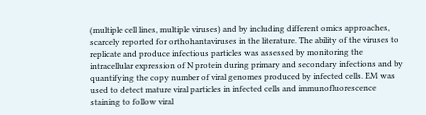(multiple cell lines, multiple viruses) and by including different omics approaches, scarcely reported for orthohantaviruses in the literature. The ability of the viruses to replicate and produce infectious particles was assessed by monitoring the intracellular expression of N protein during primary and secondary infections and by quantifying the copy number of viral genomes produced by infected cells. EM was used to detect mature viral particles in infected cells and immunofluorescence staining to follow viral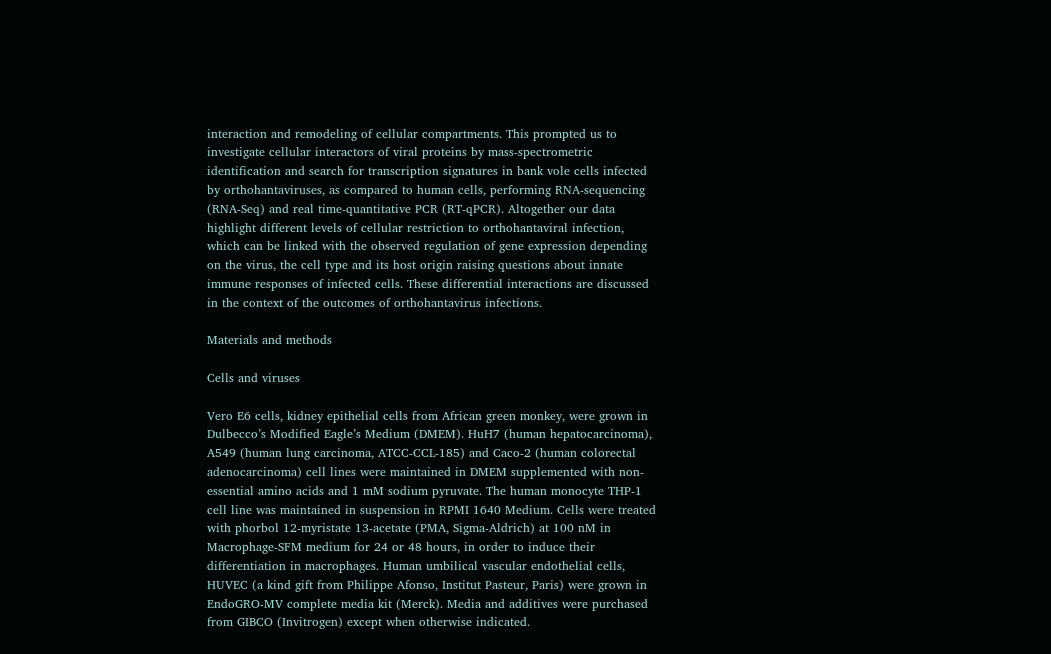interaction and remodeling of cellular compartments. This prompted us to investigate cellular interactors of viral proteins by mass-spectrometric identification and search for transcription signatures in bank vole cells infected by orthohantaviruses, as compared to human cells, performing RNA-sequencing (RNA-Seq) and real time-quantitative PCR (RT-qPCR). Altogether our data highlight different levels of cellular restriction to orthohantaviral infection, which can be linked with the observed regulation of gene expression depending on the virus, the cell type and its host origin raising questions about innate immune responses of infected cells. These differential interactions are discussed in the context of the outcomes of orthohantavirus infections.

Materials and methods

Cells and viruses

Vero E6 cells, kidney epithelial cells from African green monkey, were grown in Dulbecco’s Modified Eagle’s Medium (DMEM). HuH7 (human hepatocarcinoma), A549 (human lung carcinoma, ATCC-CCL-185) and Caco-2 (human colorectal adenocarcinoma) cell lines were maintained in DMEM supplemented with non-essential amino acids and 1 mM sodium pyruvate. The human monocyte THP-1 cell line was maintained in suspension in RPMI 1640 Medium. Cells were treated with phorbol 12-myristate 13-acetate (PMA, Sigma-Aldrich) at 100 nM in Macrophage-SFM medium for 24 or 48 hours, in order to induce their differentiation in macrophages. Human umbilical vascular endothelial cells, HUVEC (a kind gift from Philippe Afonso, Institut Pasteur, Paris) were grown in EndoGRO-MV complete media kit (Merck). Media and additives were purchased from GIBCO (Invitrogen) except when otherwise indicated.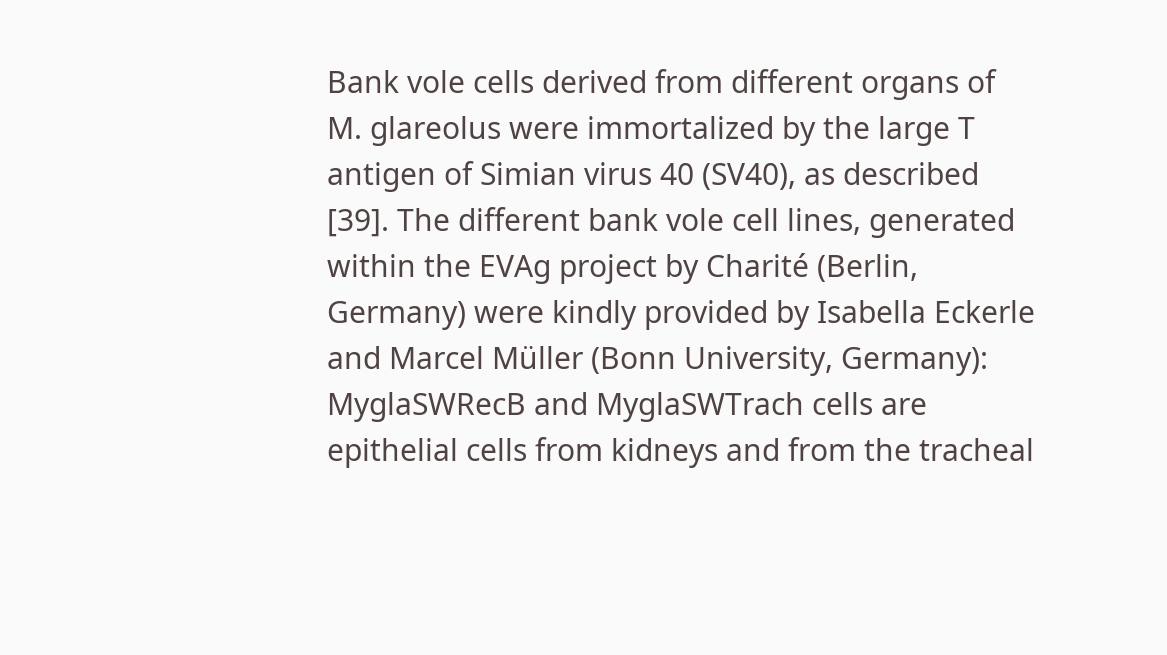Bank vole cells derived from different organs of M. glareolus were immortalized by the large T antigen of Simian virus 40 (SV40), as described [39]. The different bank vole cell lines, generated within the EVAg project by Charité (Berlin, Germany) were kindly provided by Isabella Eckerle and Marcel Müller (Bonn University, Germany): MyglaSWRecB and MyglaSWTrach cells are epithelial cells from kidneys and from the tracheal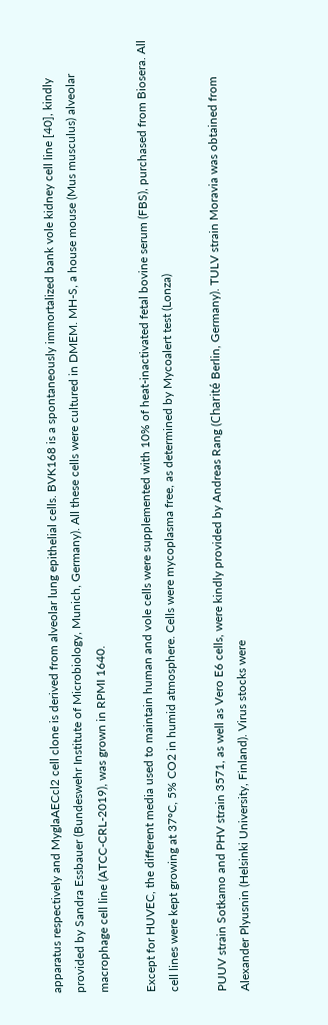apparatus respectively and MyglaAECcl2 cell clone is derived from alveolar lung epithelial cells. BVK168 is a spontaneously immortalized bank vole kidney cell line [40], kindly provided by Sandra Essbauer (Bundeswehr Institute of Microbiology, Munich, Germany). All these cells were cultured in DMEM. MH-S, a house mouse (Mus musculus) alveolar macrophage cell line (ATCC-CRL-2019), was grown in RPMI 1640.

Except for HUVEC, the different media used to maintain human and vole cells were supplemented with 10% of heat-inactivated fetal bovine serum (FBS), purchased from Biosera. All cell lines were kept growing at 37°C, 5% CO2 in humid atmosphere. Cells were mycoplasma free, as determined by Mycoalert test (Lonza)

PUUV strain Sotkamo and PHV strain 3571, as well as Vero E6 cells, were kindly provided by Andreas Rang (Charité Berlin, Germany). TULV strain Moravia was obtained from Alexander Plyusnin (Helsinki University, Finland). Virus stocks were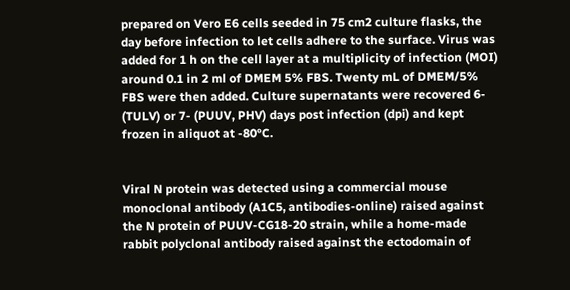prepared on Vero E6 cells seeded in 75 cm2 culture flasks, the day before infection to let cells adhere to the surface. Virus was added for 1 h on the cell layer at a multiplicity of infection (MOI) around 0.1 in 2 ml of DMEM 5% FBS. Twenty mL of DMEM/5% FBS were then added. Culture supernatants were recovered 6- (TULV) or 7- (PUUV, PHV) days post infection (dpi) and kept frozen in aliquot at -80°C.


Viral N protein was detected using a commercial mouse monoclonal antibody (A1C5, antibodies-online) raised against the N protein of PUUV-CG18-20 strain, while a home-made rabbit polyclonal antibody raised against the ectodomain of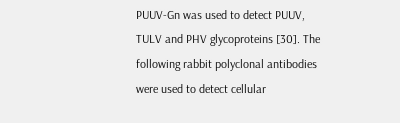PUUV-Gn was used to detect PUUV, TULV and PHV glycoproteins [30]. The following rabbit polyclonal antibodies were used to detect cellular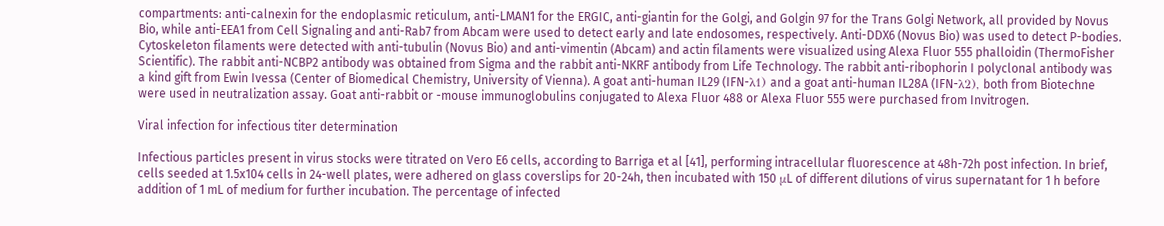compartments: anti-calnexin for the endoplasmic reticulum, anti-LMAN1 for the ERGIC, anti-giantin for the Golgi, and Golgin 97 for the Trans Golgi Network, all provided by Novus Bio, while anti-EEA1 from Cell Signaling and anti-Rab7 from Abcam were used to detect early and late endosomes, respectively. Anti-DDX6 (Novus Bio) was used to detect P-bodies. Cytoskeleton filaments were detected with anti-tubulin (Novus Bio) and anti-vimentin (Abcam) and actin filaments were visualized using Alexa Fluor 555 phalloidin (ThermoFisher Scientific). The rabbit anti-NCBP2 antibody was obtained from Sigma and the rabbit anti-NKRF antibody from Life Technology. The rabbit anti-ribophorin I polyclonal antibody was a kind gift from Ewin Ivessa (Center of Biomedical Chemistry, University of Vienna). A goat anti-human IL29 (IFN-λ1) and a goat anti-human IL28A (IFN-λ2), both from Biotechne were used in neutralization assay. Goat anti-rabbit or -mouse immunoglobulins conjugated to Alexa Fluor 488 or Alexa Fluor 555 were purchased from Invitrogen.

Viral infection for infectious titer determination

Infectious particles present in virus stocks were titrated on Vero E6 cells, according to Barriga et al [41], performing intracellular fluorescence at 48h-72h post infection. In brief, cells seeded at 1.5x104 cells in 24-well plates, were adhered on glass coverslips for 20-24h, then incubated with 150 μL of different dilutions of virus supernatant for 1 h before addition of 1 mL of medium for further incubation. The percentage of infected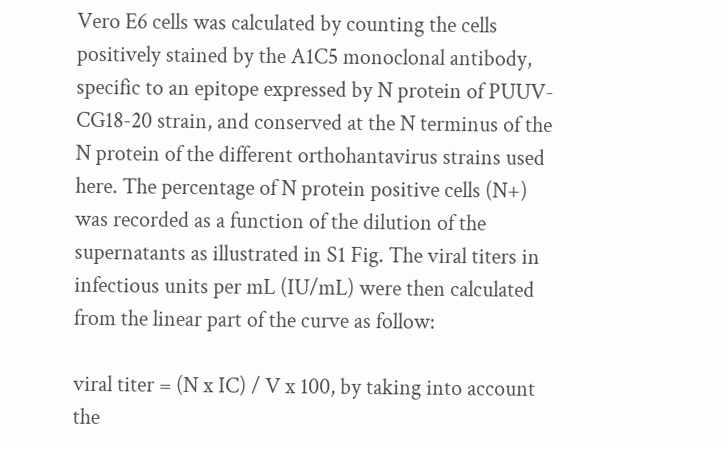Vero E6 cells was calculated by counting the cells positively stained by the A1C5 monoclonal antibody, specific to an epitope expressed by N protein of PUUV-CG18-20 strain, and conserved at the N terminus of the N protein of the different orthohantavirus strains used here. The percentage of N protein positive cells (N+) was recorded as a function of the dilution of the supernatants as illustrated in S1 Fig. The viral titers in infectious units per mL (IU/mL) were then calculated from the linear part of the curve as follow:

viral titer = (N x IC) / V x 100, by taking into account the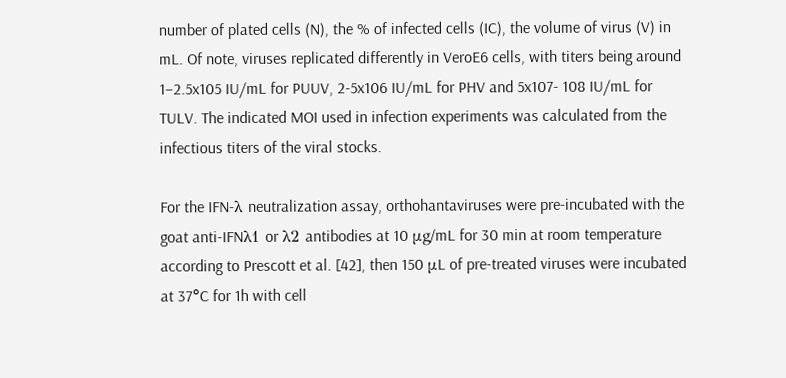number of plated cells (N), the % of infected cells (IC), the volume of virus (V) in mL. Of note, viruses replicated differently in VeroE6 cells, with titers being around 1–2.5x105 IU/mL for PUUV, 2-5x106 IU/mL for PHV and 5x107- 108 IU/mL for TULV. The indicated MOI used in infection experiments was calculated from the infectious titers of the viral stocks.

For the IFN-λ neutralization assay, orthohantaviruses were pre-incubated with the goat anti-IFNλ1 or λ2 antibodies at 10 μg/mL for 30 min at room temperature according to Prescott et al. [42], then 150 μL of pre-treated viruses were incubated at 37°C for 1h with cell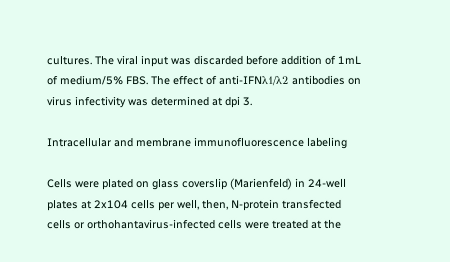cultures. The viral input was discarded before addition of 1mL of medium/5% FBS. The effect of anti-IFNλ1/λ2 antibodies on virus infectivity was determined at dpi 3.

Intracellular and membrane immunofluorescence labeling

Cells were plated on glass coverslip (Marienfeld) in 24-well plates at 2x104 cells per well, then, N-protein transfected cells or orthohantavirus-infected cells were treated at the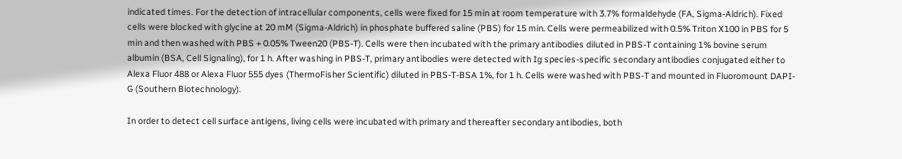indicated times. For the detection of intracellular components, cells were fixed for 15 min at room temperature with 3.7% formaldehyde (FA, Sigma-Aldrich). Fixed cells were blocked with glycine at 20 mM (Sigma-Aldrich) in phosphate buffered saline (PBS) for 15 min. Cells were permeabilized with 0.5% Triton X100 in PBS for 5 min and then washed with PBS + 0.05% Tween20 (PBS-T). Cells were then incubated with the primary antibodies diluted in PBS-T containing 1% bovine serum albumin (BSA, Cell Signaling), for 1 h. After washing in PBS-T, primary antibodies were detected with Ig species-specific secondary antibodies conjugated either to Alexa Fluor 488 or Alexa Fluor 555 dyes (ThermoFisher Scientific) diluted in PBS-T-BSA 1%, for 1 h. Cells were washed with PBS-T and mounted in Fluoromount DAPI-G (Southern Biotechnology).

In order to detect cell surface antigens, living cells were incubated with primary and thereafter secondary antibodies, both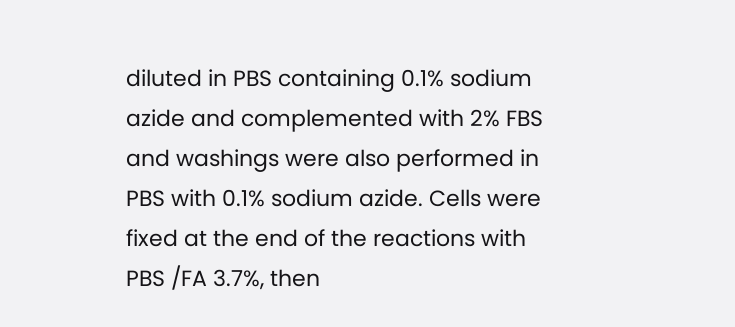diluted in PBS containing 0.1% sodium azide and complemented with 2% FBS and washings were also performed in PBS with 0.1% sodium azide. Cells were fixed at the end of the reactions with PBS /FA 3.7%, then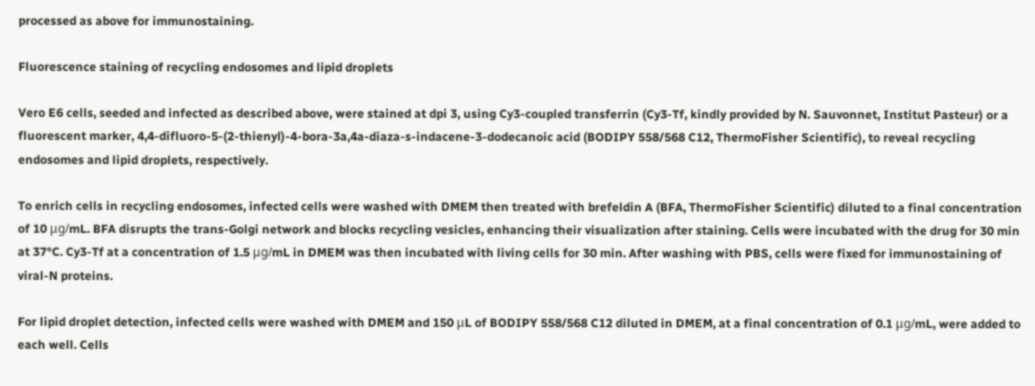processed as above for immunostaining.

Fluorescence staining of recycling endosomes and lipid droplets

Vero E6 cells, seeded and infected as described above, were stained at dpi 3, using Cy3-coupled transferrin (Cy3-Tf, kindly provided by N. Sauvonnet, Institut Pasteur) or a fluorescent marker, 4,4-difluoro-5-(2-thienyl)-4-bora-3a,4a-diaza-s-indacene-3-dodecanoic acid (BODIPY 558/568 C12, ThermoFisher Scientific), to reveal recycling endosomes and lipid droplets, respectively.

To enrich cells in recycling endosomes, infected cells were washed with DMEM then treated with brefeldin A (BFA, ThermoFisher Scientific) diluted to a final concentration of 10 μg/mL. BFA disrupts the trans-Golgi network and blocks recycling vesicles, enhancing their visualization after staining. Cells were incubated with the drug for 30 min at 37°C. Cy3-Tf at a concentration of 1.5 μg/mL in DMEM was then incubated with living cells for 30 min. After washing with PBS, cells were fixed for immunostaining of viral-N proteins.

For lipid droplet detection, infected cells were washed with DMEM and 150 μL of BODIPY 558/568 C12 diluted in DMEM, at a final concentration of 0.1 μg/mL, were added to each well. Cells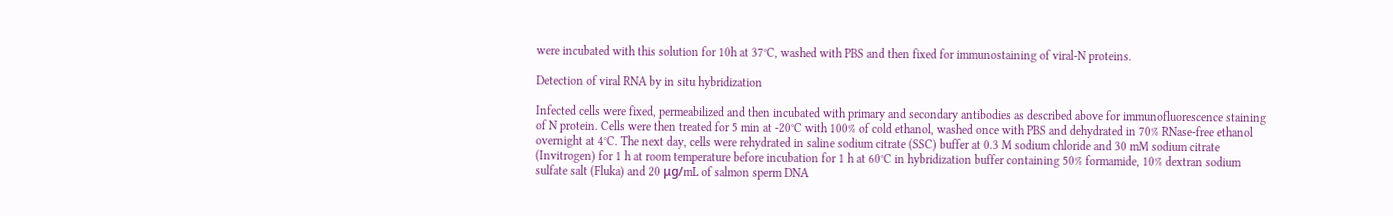were incubated with this solution for 10h at 37°C, washed with PBS and then fixed for immunostaining of viral-N proteins.

Detection of viral RNA by in situ hybridization

Infected cells were fixed, permeabilized and then incubated with primary and secondary antibodies as described above for immunofluorescence staining of N protein. Cells were then treated for 5 min at -20°C with 100% of cold ethanol, washed once with PBS and dehydrated in 70% RNase-free ethanol overnight at 4°C. The next day, cells were rehydrated in saline sodium citrate (SSC) buffer at 0.3 M sodium chloride and 30 mM sodium citrate (Invitrogen) for 1 h at room temperature before incubation for 1 h at 60°C in hybridization buffer containing 50% formamide, 10% dextran sodium sulfate salt (Fluka) and 20 μg/mL of salmon sperm DNA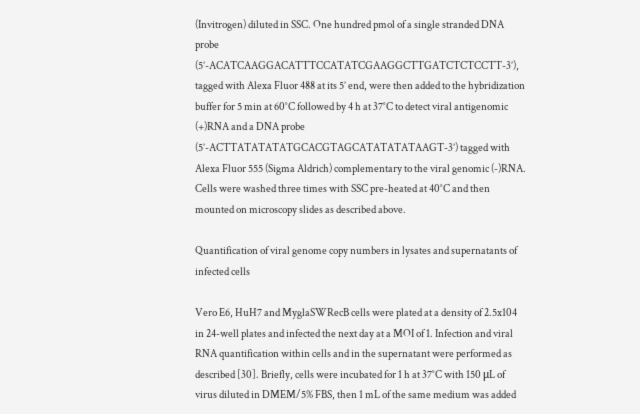(Invitrogen) diluted in SSC. One hundred pmol of a single stranded DNA probe (5’-ACATCAAGGACATTTCCATATCGAAGGCTTGATCTCTCCTT-3’), tagged with Alexa Fluor 488 at its 5’ end, were then added to the hybridization buffer for 5 min at 60°C followed by 4 h at 37°C to detect viral antigenomic (+)RNA and a DNA probe (5’-ACTTATATATATGCACGTAGCATATATATAAGT-3’) tagged with Alexa Fluor 555 (Sigma Aldrich) complementary to the viral genomic (-)RNA. Cells were washed three times with SSC pre-heated at 40°C and then mounted on microscopy slides as described above.

Quantification of viral genome copy numbers in lysates and supernatants of infected cells

Vero E6, HuH7 and MyglaSWRecB cells were plated at a density of 2.5x104 in 24-well plates and infected the next day at a MOI of 1. Infection and viral RNA quantification within cells and in the supernatant were performed as described [30]. Briefly, cells were incubated for 1 h at 37°C with 150 μL of virus diluted in DMEM/5% FBS, then 1 mL of the same medium was added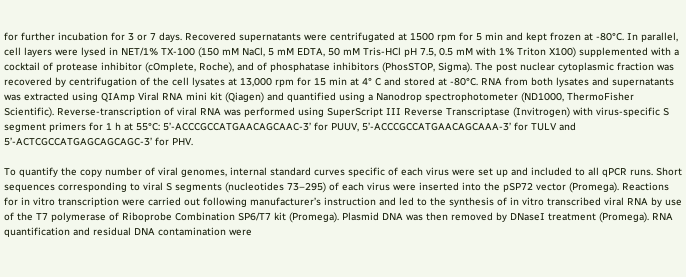for further incubation for 3 or 7 days. Recovered supernatants were centrifugated at 1500 rpm for 5 min and kept frozen at -80°C. In parallel, cell layers were lysed in NET/1% TX-100 (150 mM NaCl, 5 mM EDTA, 50 mM Tris-HCl pH 7.5, 0.5 mM with 1% Triton X100) supplemented with a cocktail of protease inhibitor (cOmplete, Roche), and of phosphatase inhibitors (PhosSTOP, Sigma). The post nuclear cytoplasmic fraction was recovered by centrifugation of the cell lysates at 13,000 rpm for 15 min at 4° C and stored at -80°C. RNA from both lysates and supernatants was extracted using QIAmp Viral RNA mini kit (Qiagen) and quantified using a Nanodrop spectrophotometer (ND1000, ThermoFisher Scientific). Reverse-transcription of viral RNA was performed using SuperScript III Reverse Transcriptase (Invitrogen) with virus-specific S segment primers for 1 h at 55°C: 5’-ACCCGCCATGAACAGCAAC-3’ for PUUV, 5’-ACCCGCCATGAACAGCAAA-3’ for TULV and 5’-ACTCGCCATGAGCAGCAGC-3’ for PHV.

To quantify the copy number of viral genomes, internal standard curves specific of each virus were set up and included to all qPCR runs. Short sequences corresponding to viral S segments (nucleotides 73–295) of each virus were inserted into the pSP72 vector (Promega). Reactions for in vitro transcription were carried out following manufacturer’s instruction and led to the synthesis of in vitro transcribed viral RNA by use of the T7 polymerase of Riboprobe Combination SP6/T7 kit (Promega). Plasmid DNA was then removed by DNaseI treatment (Promega). RNA quantification and residual DNA contamination were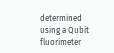determined using a Qubit fluorimeter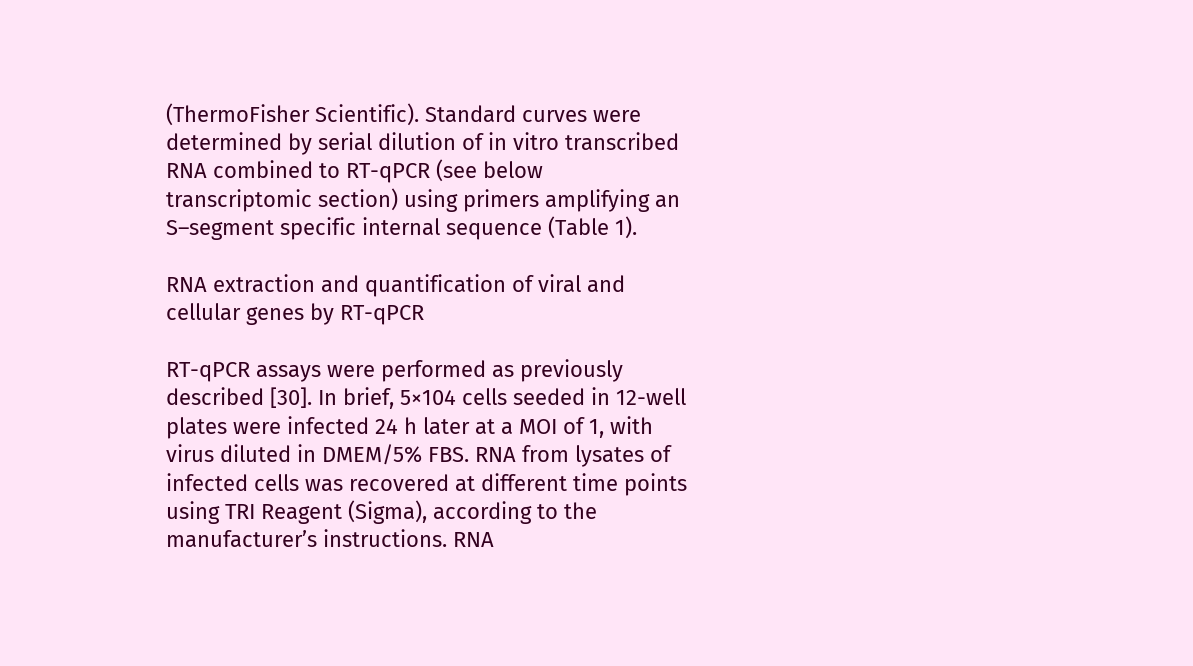(ThermoFisher Scientific). Standard curves were determined by serial dilution of in vitro transcribed RNA combined to RT-qPCR (see below transcriptomic section) using primers amplifying an S–segment specific internal sequence (Table 1).

RNA extraction and quantification of viral and cellular genes by RT-qPCR

RT-qPCR assays were performed as previously described [30]. In brief, 5×104 cells seeded in 12-well plates were infected 24 h later at a MOI of 1, with virus diluted in DMEM/5% FBS. RNA from lysates of infected cells was recovered at different time points using TRI Reagent (Sigma), according to the manufacturer’s instructions. RNA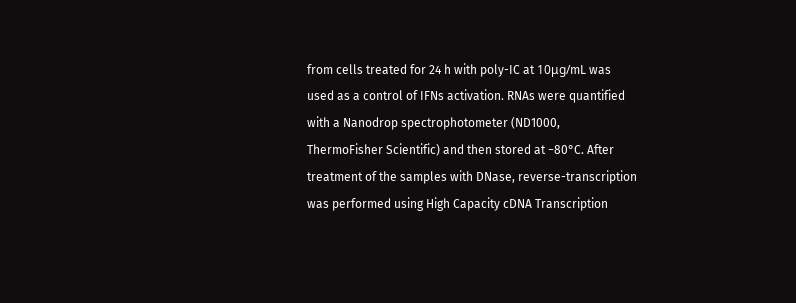from cells treated for 24 h with poly-IC at 10μg/mL was used as a control of IFNs activation. RNAs were quantified with a Nanodrop spectrophotometer (ND1000, ThermoFisher Scientific) and then stored at −80°C. After treatment of the samples with DNase, reverse-transcription was performed using High Capacity cDNA Transcription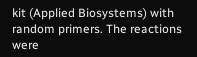kit (Applied Biosystems) with random primers. The reactions were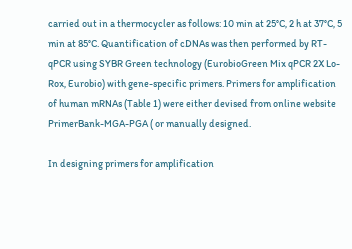carried out in a thermocycler as follows: 10 min at 25°C, 2 h at 37°C, 5 min at 85°C. Quantification of cDNAs was then performed by RT-qPCR using SYBR Green technology (EurobioGreen Mix qPCR 2X Lo-Rox, Eurobio) with gene-specific primers. Primers for amplification of human mRNAs (Table 1) were either devised from online website PrimerBank-MGA-PGA ( or manually designed.

In designing primers for amplification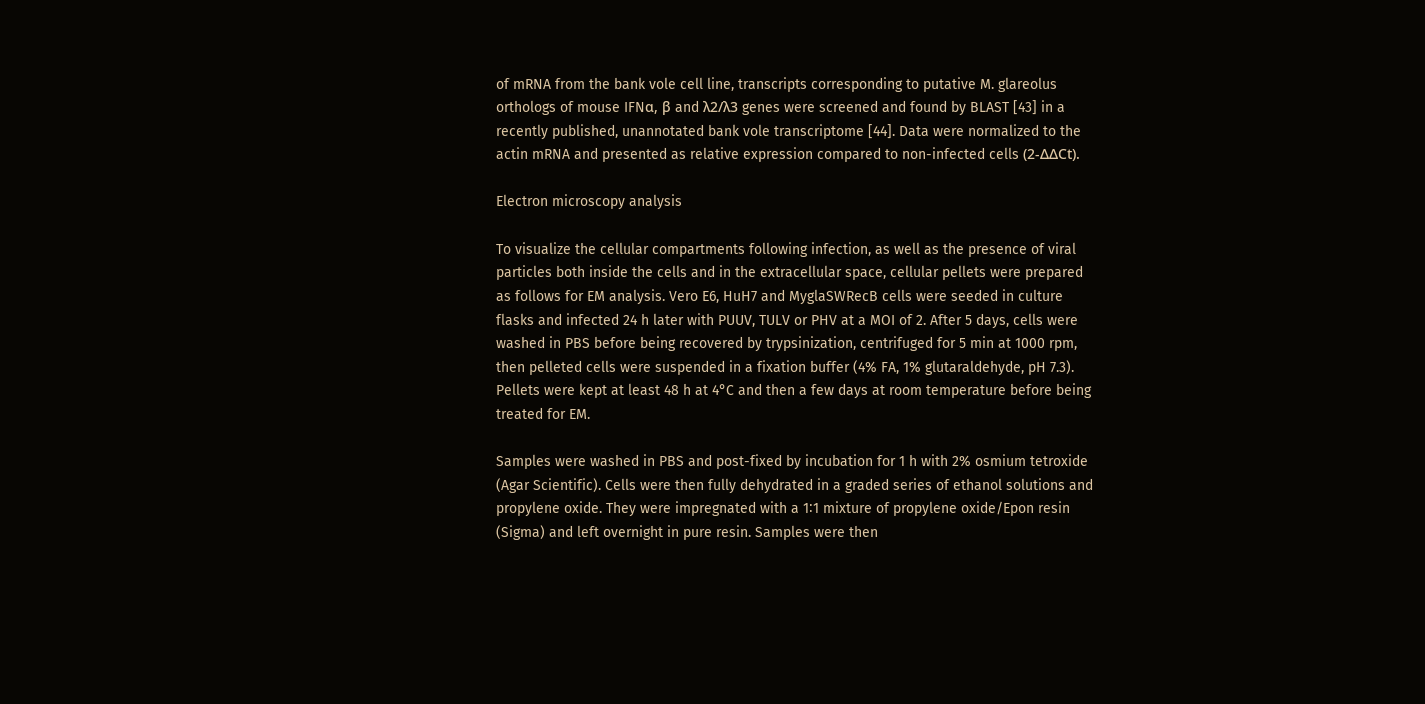of mRNA from the bank vole cell line, transcripts corresponding to putative M. glareolus orthologs of mouse IFNα, β and λ2/λ3 genes were screened and found by BLAST [43] in a recently published, unannotated bank vole transcriptome [44]. Data were normalized to the actin mRNA and presented as relative expression compared to non-infected cells (2-ΔΔCt).

Electron microscopy analysis

To visualize the cellular compartments following infection, as well as the presence of viral particles both inside the cells and in the extracellular space, cellular pellets were prepared as follows for EM analysis. Vero E6, HuH7 and MyglaSWRecB cells were seeded in culture flasks and infected 24 h later with PUUV, TULV or PHV at a MOI of 2. After 5 days, cells were washed in PBS before being recovered by trypsinization, centrifuged for 5 min at 1000 rpm, then pelleted cells were suspended in a fixation buffer (4% FA, 1% glutaraldehyde, pH 7.3). Pellets were kept at least 48 h at 4°C and then a few days at room temperature before being treated for EM.

Samples were washed in PBS and post-fixed by incubation for 1 h with 2% osmium tetroxide (Agar Scientific). Cells were then fully dehydrated in a graded series of ethanol solutions and propylene oxide. They were impregnated with a 1∶1 mixture of propylene oxide/Epon resin (Sigma) and left overnight in pure resin. Samples were then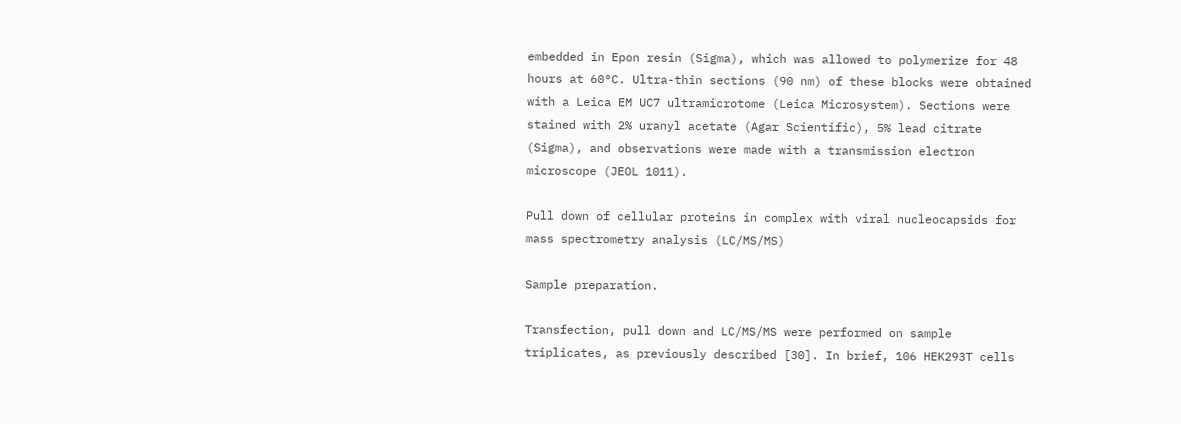embedded in Epon resin (Sigma), which was allowed to polymerize for 48 hours at 60°C. Ultra-thin sections (90 nm) of these blocks were obtained with a Leica EM UC7 ultramicrotome (Leica Microsystem). Sections were stained with 2% uranyl acetate (Agar Scientific), 5% lead citrate (Sigma), and observations were made with a transmission electron microscope (JEOL 1011).

Pull down of cellular proteins in complex with viral nucleocapsids for mass spectrometry analysis (LC/MS/MS)

Sample preparation.

Transfection, pull down and LC/MS/MS were performed on sample triplicates, as previously described [30]. In brief, 106 HEK293T cells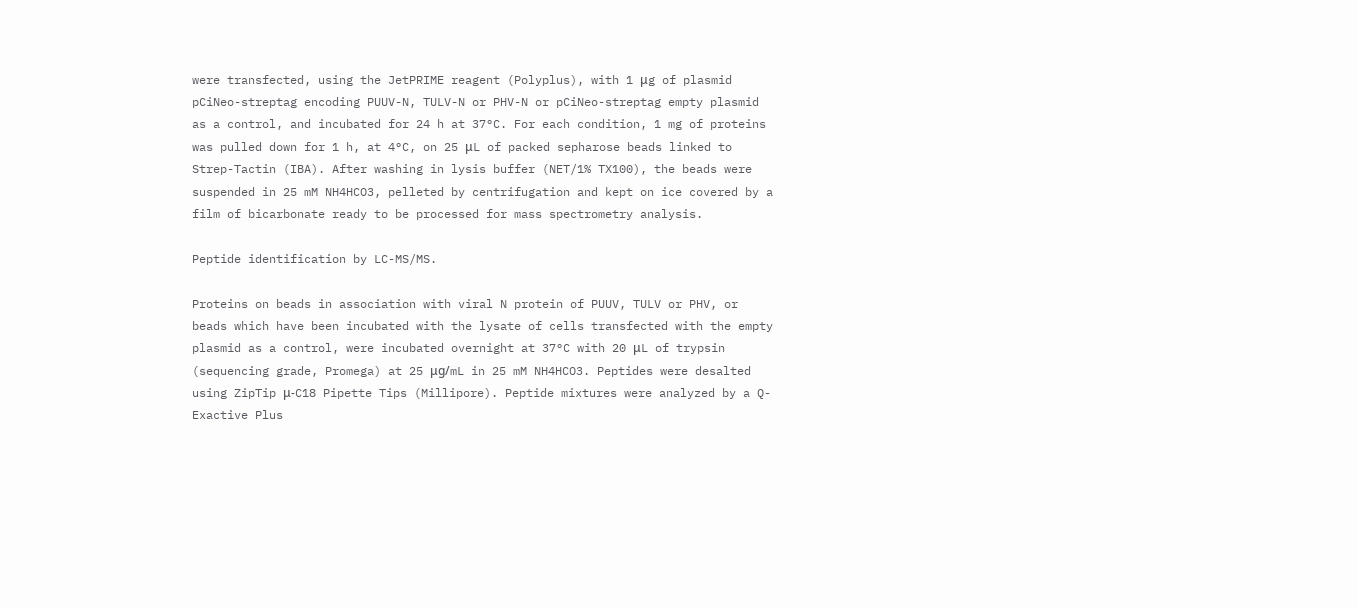were transfected, using the JetPRIME reagent (Polyplus), with 1 μg of plasmid pCiNeo-streptag encoding PUUV-N, TULV-N or PHV-N or pCiNeo-streptag empty plasmid as a control, and incubated for 24 h at 37°C. For each condition, 1 mg of proteins was pulled down for 1 h, at 4°C, on 25 μL of packed sepharose beads linked to Strep-Tactin (IBA). After washing in lysis buffer (NET/1% TX100), the beads were suspended in 25 mM NH4HCO3, pelleted by centrifugation and kept on ice covered by a film of bicarbonate ready to be processed for mass spectrometry analysis.

Peptide identification by LC-MS/MS.

Proteins on beads in association with viral N protein of PUUV, TULV or PHV, or beads which have been incubated with the lysate of cells transfected with the empty plasmid as a control, were incubated overnight at 37°C with 20 μL of trypsin (sequencing grade, Promega) at 25 μg/mL in 25 mM NH4HCO3. Peptides were desalted using ZipTip μ-C18 Pipette Tips (Millipore). Peptide mixtures were analyzed by a Q-Exactive Plus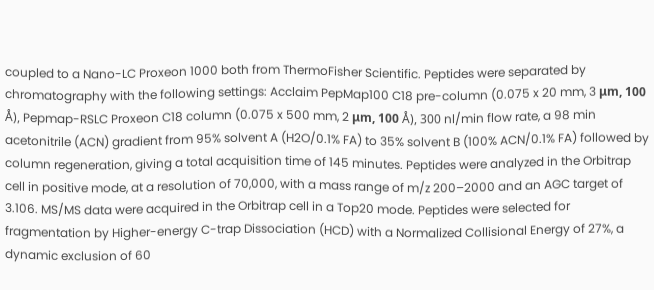coupled to a Nano-LC Proxeon 1000 both from ThermoFisher Scientific. Peptides were separated by chromatography with the following settings: Acclaim PepMap100 C18 pre-column (0.075 x 20 mm, 3 μm, 100 Å), Pepmap-RSLC Proxeon C18 column (0.075 x 500 mm, 2 μm, 100 Å), 300 nl/min flow rate, a 98 min acetonitrile (ACN) gradient from 95% solvent A (H2O/0.1% FA) to 35% solvent B (100% ACN/0.1% FA) followed by column regeneration, giving a total acquisition time of 145 minutes. Peptides were analyzed in the Orbitrap cell in positive mode, at a resolution of 70,000, with a mass range of m/z 200–2000 and an AGC target of 3.106. MS/MS data were acquired in the Orbitrap cell in a Top20 mode. Peptides were selected for fragmentation by Higher-energy C-trap Dissociation (HCD) with a Normalized Collisional Energy of 27%, a dynamic exclusion of 60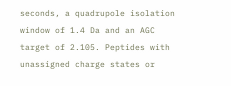seconds, a quadrupole isolation window of 1.4 Da and an AGC target of 2.105. Peptides with unassigned charge states or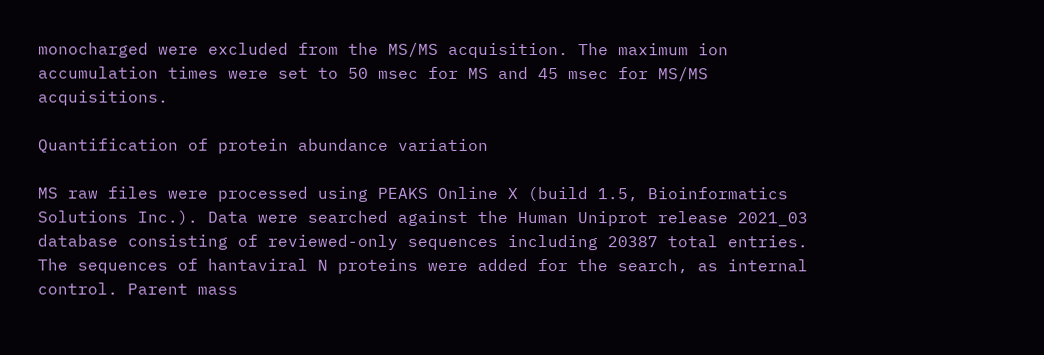monocharged were excluded from the MS/MS acquisition. The maximum ion accumulation times were set to 50 msec for MS and 45 msec for MS/MS acquisitions.

Quantification of protein abundance variation

MS raw files were processed using PEAKS Online X (build 1.5, Bioinformatics Solutions Inc.). Data were searched against the Human Uniprot release 2021_03 database consisting of reviewed-only sequences including 20387 total entries. The sequences of hantaviral N proteins were added for the search, as internal control. Parent mass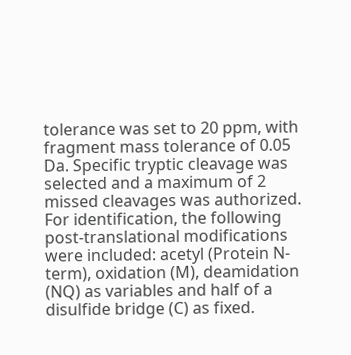tolerance was set to 20 ppm, with fragment mass tolerance of 0.05 Da. Specific tryptic cleavage was selected and a maximum of 2 missed cleavages was authorized. For identification, the following post-translational modifications were included: acetyl (Protein N-term), oxidation (M), deamidation (NQ) as variables and half of a disulfide bridge (C) as fixed.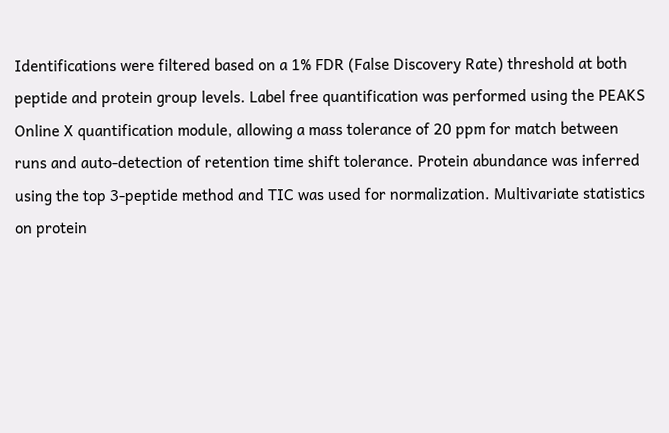Identifications were filtered based on a 1% FDR (False Discovery Rate) threshold at both peptide and protein group levels. Label free quantification was performed using the PEAKS Online X quantification module, allowing a mass tolerance of 20 ppm for match between runs and auto-detection of retention time shift tolerance. Protein abundance was inferred using the top 3-peptide method and TIC was used for normalization. Multivariate statistics on protein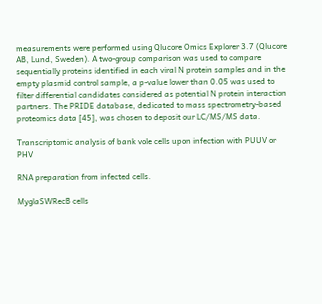measurements were performed using Qlucore Omics Explorer 3.7 (Qlucore AB, Lund, Sweden). A two-group comparison was used to compare sequentially proteins identified in each viral N protein samples and in the empty plasmid control sample, a p-value lower than 0.05 was used to filter differential candidates considered as potential N protein interaction partners. The PRIDE database, dedicated to mass spectrometry-based proteomics data [45], was chosen to deposit our LC/MS/MS data.

Transcriptomic analysis of bank vole cells upon infection with PUUV or PHV

RNA preparation from infected cells.

MyglaSWRecB cells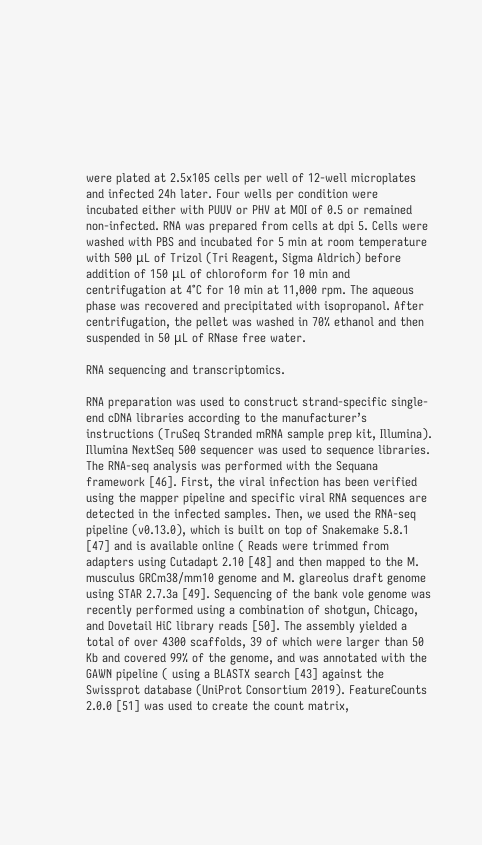were plated at 2.5x105 cells per well of 12-well microplates and infected 24h later. Four wells per condition were incubated either with PUUV or PHV at MOI of 0.5 or remained non-infected. RNA was prepared from cells at dpi 5. Cells were washed with PBS and incubated for 5 min at room temperature with 500 μL of Trizol (Tri Reagent, Sigma Aldrich) before addition of 150 μL of chloroform for 10 min and centrifugation at 4°C for 10 min at 11,000 rpm. The aqueous phase was recovered and precipitated with isopropanol. After centrifugation, the pellet was washed in 70% ethanol and then suspended in 50 μL of RNase free water.

RNA sequencing and transcriptomics.

RNA preparation was used to construct strand-specific single-end cDNA libraries according to the manufacturer’s instructions (TruSeq Stranded mRNA sample prep kit, Illumina). Illumina NextSeq 500 sequencer was used to sequence libraries. The RNA-seq analysis was performed with the Sequana framework [46]. First, the viral infection has been verified using the mapper pipeline and specific viral RNA sequences are detected in the infected samples. Then, we used the RNA-seq pipeline (v0.13.0), which is built on top of Snakemake 5.8.1 [47] and is available online ( Reads were trimmed from adapters using Cutadapt 2.10 [48] and then mapped to the M. musculus GRCm38/mm10 genome and M. glareolus draft genome using STAR 2.7.3a [49]. Sequencing of the bank vole genome was recently performed using a combination of shotgun, Chicago, and Dovetail HiC library reads [50]. The assembly yielded a total of over 4300 scaffolds, 39 of which were larger than 50 Kb and covered 99% of the genome, and was annotated with the GAWN pipeline ( using a BLASTX search [43] against the Swissprot database (UniProt Consortium 2019). FeatureCounts 2.0.0 [51] was used to create the count matrix,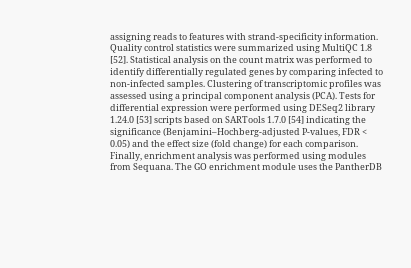assigning reads to features with strand-specificity information. Quality control statistics were summarized using MultiQC 1.8 [52]. Statistical analysis on the count matrix was performed to identify differentially regulated genes by comparing infected to non-infected samples. Clustering of transcriptomic profiles was assessed using a principal component analysis (PCA). Tests for differential expression were performed using DESeq2 library 1.24.0 [53] scripts based on SARTools 1.7.0 [54] indicating the significance (Benjamini–Hochberg-adjusted P-values, FDR < 0.05) and the effect size (fold change) for each comparison. Finally, enrichment analysis was performed using modules from Sequana. The GO enrichment module uses the PantherDB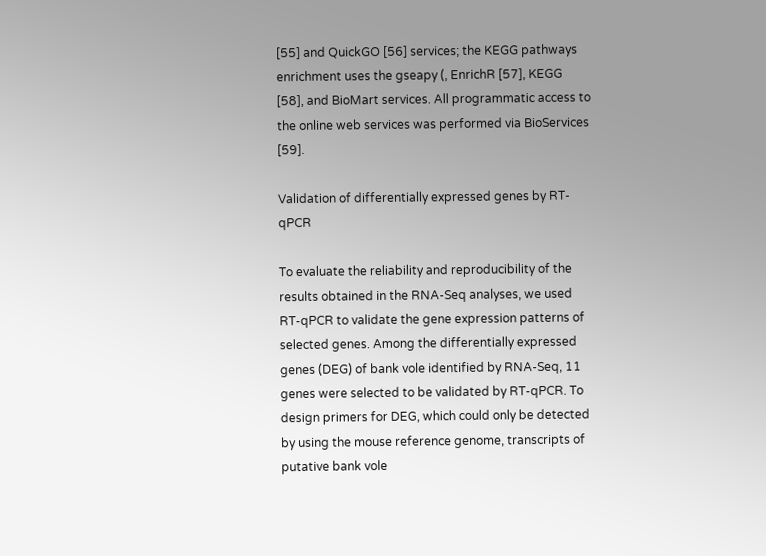[55] and QuickGO [56] services; the KEGG pathways enrichment uses the gseapy (, EnrichR [57], KEGG [58], and BioMart services. All programmatic access to the online web services was performed via BioServices [59].

Validation of differentially expressed genes by RT-qPCR

To evaluate the reliability and reproducibility of the results obtained in the RNA-Seq analyses, we used RT-qPCR to validate the gene expression patterns of selected genes. Among the differentially expressed genes (DEG) of bank vole identified by RNA-Seq, 11 genes were selected to be validated by RT-qPCR. To design primers for DEG, which could only be detected by using the mouse reference genome, transcripts of putative bank vole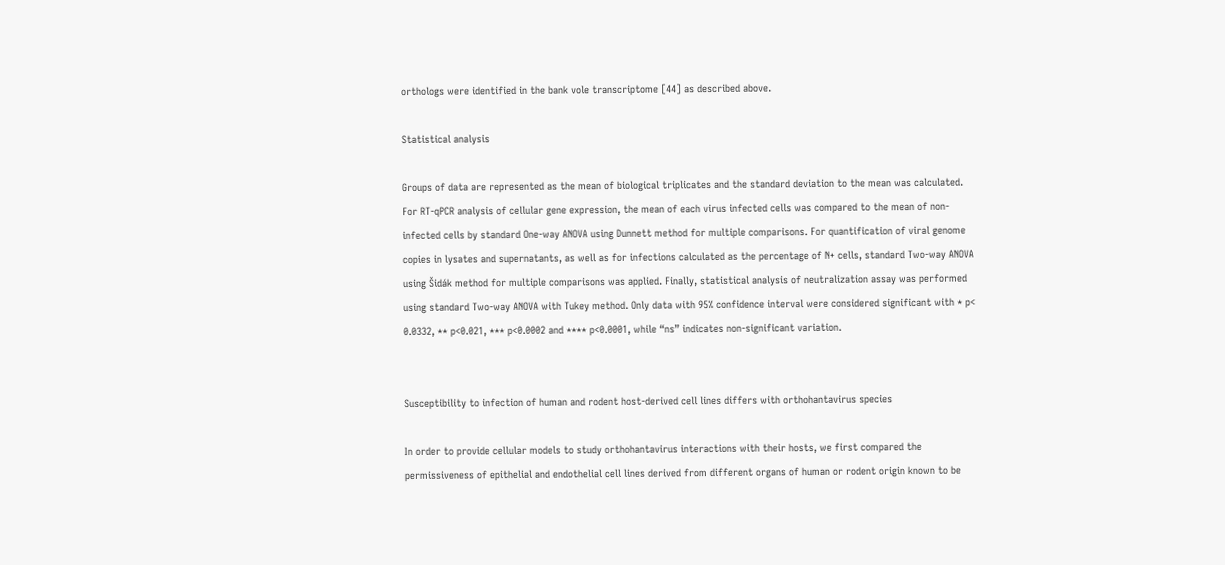orthologs were identified in the bank vole transcriptome [44] as described above.

Statistical analysis

Groups of data are represented as the mean of biological triplicates and the standard deviation to the mean was calculated. For RT-qPCR analysis of cellular gene expression, the mean of each virus infected cells was compared to the mean of non-infected cells by standard One-way ANOVA using Dunnett method for multiple comparisons. For quantification of viral genome copies in lysates and supernatants, as well as for infections calculated as the percentage of N+ cells, standard Two-way ANOVA using Šidák method for multiple comparisons was applied. Finally, statistical analysis of neutralization assay was performed using standard Two-way ANOVA with Tukey method. Only data with 95% confidence interval were considered significant with * p< 0.0332, ** p<0.021, *** p<0.0002 and **** p<0.0001, while “ns” indicates non-significant variation.


Susceptibility to infection of human and rodent host-derived cell lines differs with orthohantavirus species

In order to provide cellular models to study orthohantavirus interactions with their hosts, we first compared the permissiveness of epithelial and endothelial cell lines derived from different organs of human or rodent origin known to be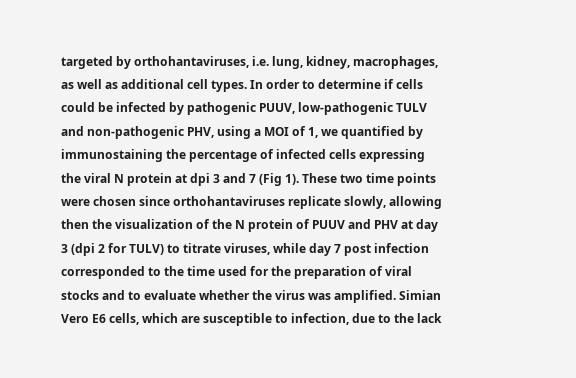targeted by orthohantaviruses, i.e. lung, kidney, macrophages, as well as additional cell types. In order to determine if cells could be infected by pathogenic PUUV, low-pathogenic TULV and non-pathogenic PHV, using a MOI of 1, we quantified by immunostaining the percentage of infected cells expressing the viral N protein at dpi 3 and 7 (Fig 1). These two time points were chosen since orthohantaviruses replicate slowly, allowing then the visualization of the N protein of PUUV and PHV at day 3 (dpi 2 for TULV) to titrate viruses, while day 7 post infection corresponded to the time used for the preparation of viral stocks and to evaluate whether the virus was amplified. Simian Vero E6 cells, which are susceptible to infection, due to the lack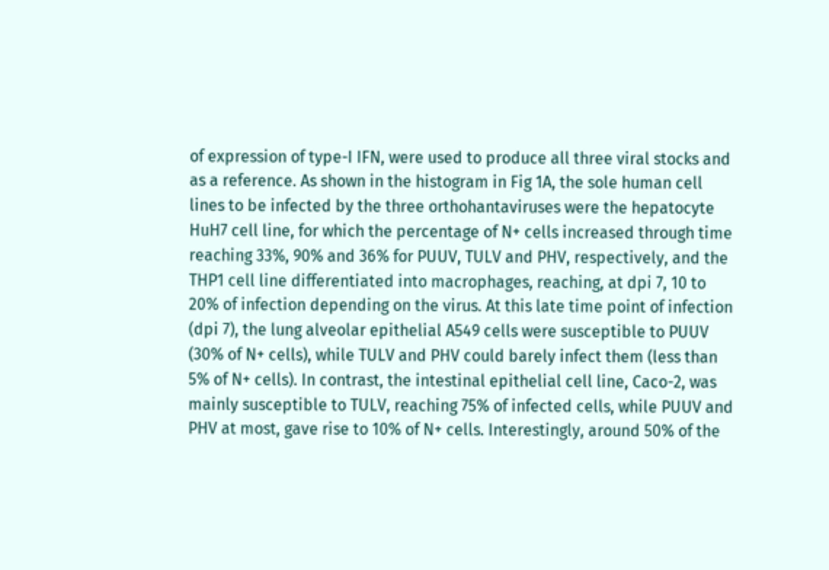of expression of type-I IFN, were used to produce all three viral stocks and as a reference. As shown in the histogram in Fig 1A, the sole human cell lines to be infected by the three orthohantaviruses were the hepatocyte HuH7 cell line, for which the percentage of N+ cells increased through time reaching 33%, 90% and 36% for PUUV, TULV and PHV, respectively, and the THP1 cell line differentiated into macrophages, reaching, at dpi 7, 10 to 20% of infection depending on the virus. At this late time point of infection (dpi 7), the lung alveolar epithelial A549 cells were susceptible to PUUV (30% of N+ cells), while TULV and PHV could barely infect them (less than 5% of N+ cells). In contrast, the intestinal epithelial cell line, Caco-2, was mainly susceptible to TULV, reaching 75% of infected cells, while PUUV and PHV at most, gave rise to 10% of N+ cells. Interestingly, around 50% of the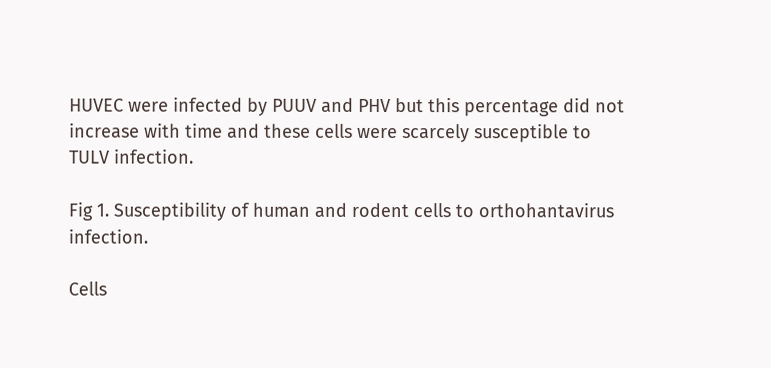HUVEC were infected by PUUV and PHV but this percentage did not increase with time and these cells were scarcely susceptible to TULV infection.

Fig 1. Susceptibility of human and rodent cells to orthohantavirus infection.

Cells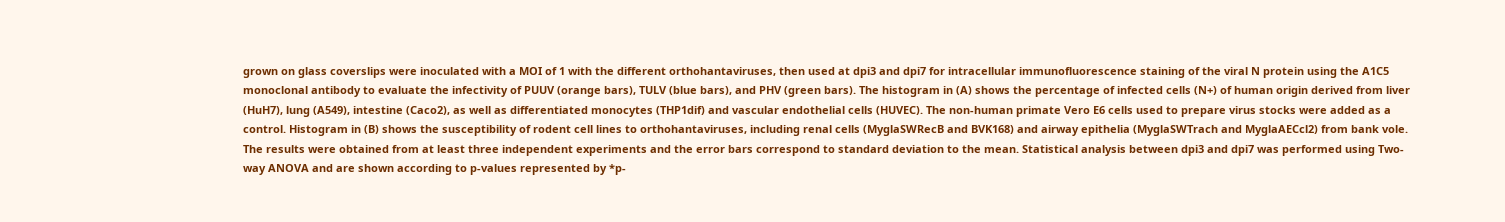grown on glass coverslips were inoculated with a MOI of 1 with the different orthohantaviruses, then used at dpi3 and dpi7 for intracellular immunofluorescence staining of the viral N protein using the A1C5 monoclonal antibody to evaluate the infectivity of PUUV (orange bars), TULV (blue bars), and PHV (green bars). The histogram in (A) shows the percentage of infected cells (N+) of human origin derived from liver (HuH7), lung (A549), intestine (Caco2), as well as differentiated monocytes (THP1dif) and vascular endothelial cells (HUVEC). The non-human primate Vero E6 cells used to prepare virus stocks were added as a control. Histogram in (B) shows the susceptibility of rodent cell lines to orthohantaviruses, including renal cells (MyglaSWRecB and BVK168) and airway epithelia (MyglaSWTrach and MyglaAECcl2) from bank vole. The results were obtained from at least three independent experiments and the error bars correspond to standard deviation to the mean. Statistical analysis between dpi3 and dpi7 was performed using Two-way ANOVA and are shown according to p-values represented by *p-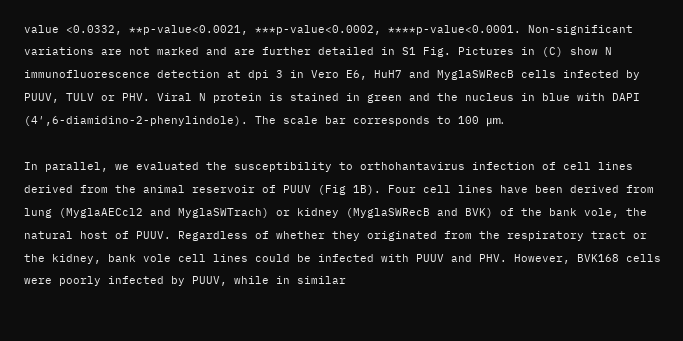value <0.0332, **p-value<0.0021, ***p-value<0.0002, ****p-value<0.0001. Non-significant variations are not marked and are further detailed in S1 Fig. Pictures in (C) show N immunofluorescence detection at dpi 3 in Vero E6, HuH7 and MyglaSWRecB cells infected by PUUV, TULV or PHV. Viral N protein is stained in green and the nucleus in blue with DAPI (4′,6-diamidino-2-phenylindole). The scale bar corresponds to 100 μm.

In parallel, we evaluated the susceptibility to orthohantavirus infection of cell lines derived from the animal reservoir of PUUV (Fig 1B). Four cell lines have been derived from lung (MyglaAECcl2 and MyglaSWTrach) or kidney (MyglaSWRecB and BVK) of the bank vole, the natural host of PUUV. Regardless of whether they originated from the respiratory tract or the kidney, bank vole cell lines could be infected with PUUV and PHV. However, BVK168 cells were poorly infected by PUUV, while in similar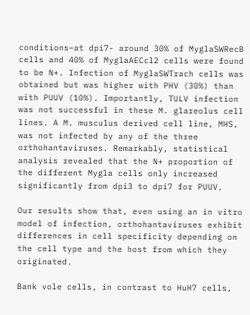conditions–at dpi7- around 30% of MyglaSWRecB cells and 40% of MyglaAECcl2 cells were found to be N+. Infection of MyglaSWTrach cells was obtained but was higher with PHV (30%) than with PUUV (10%). Importantly, TULV infection was not successful in these M. glareolus cell lines. A M. musculus derived cell line, MHS, was not infected by any of the three orthohantaviruses. Remarkably, statistical analysis revealed that the N+ proportion of the different Mygla cells only increased significantly from dpi3 to dpi7 for PUUV.

Our results show that, even using an in vitro model of infection, orthohantaviruses exhibit differences in cell specificity depending on the cell type and the host from which they originated.

Bank vole cells, in contrast to HuH7 cells,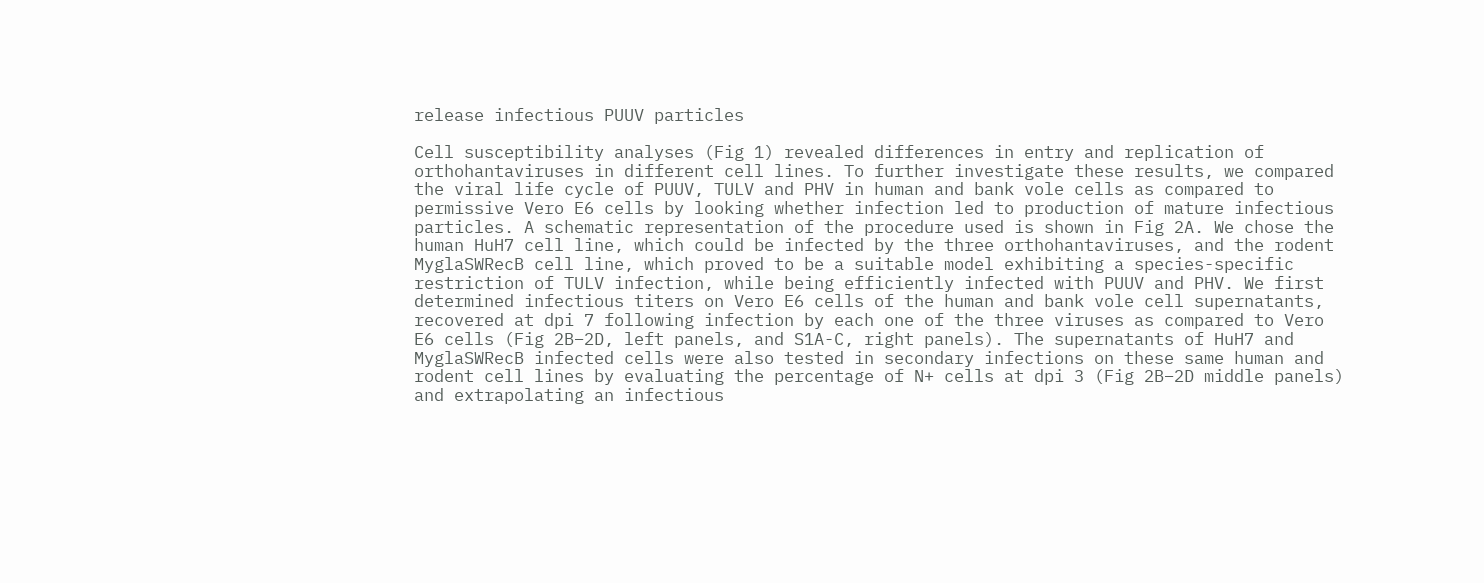release infectious PUUV particles

Cell susceptibility analyses (Fig 1) revealed differences in entry and replication of orthohantaviruses in different cell lines. To further investigate these results, we compared the viral life cycle of PUUV, TULV and PHV in human and bank vole cells as compared to permissive Vero E6 cells by looking whether infection led to production of mature infectious particles. A schematic representation of the procedure used is shown in Fig 2A. We chose the human HuH7 cell line, which could be infected by the three orthohantaviruses, and the rodent MyglaSWRecB cell line, which proved to be a suitable model exhibiting a species-specific restriction of TULV infection, while being efficiently infected with PUUV and PHV. We first determined infectious titers on Vero E6 cells of the human and bank vole cell supernatants, recovered at dpi 7 following infection by each one of the three viruses as compared to Vero E6 cells (Fig 2B–2D, left panels, and S1A-C, right panels). The supernatants of HuH7 and MyglaSWRecB infected cells were also tested in secondary infections on these same human and rodent cell lines by evaluating the percentage of N+ cells at dpi 3 (Fig 2B–2D middle panels) and extrapolating an infectious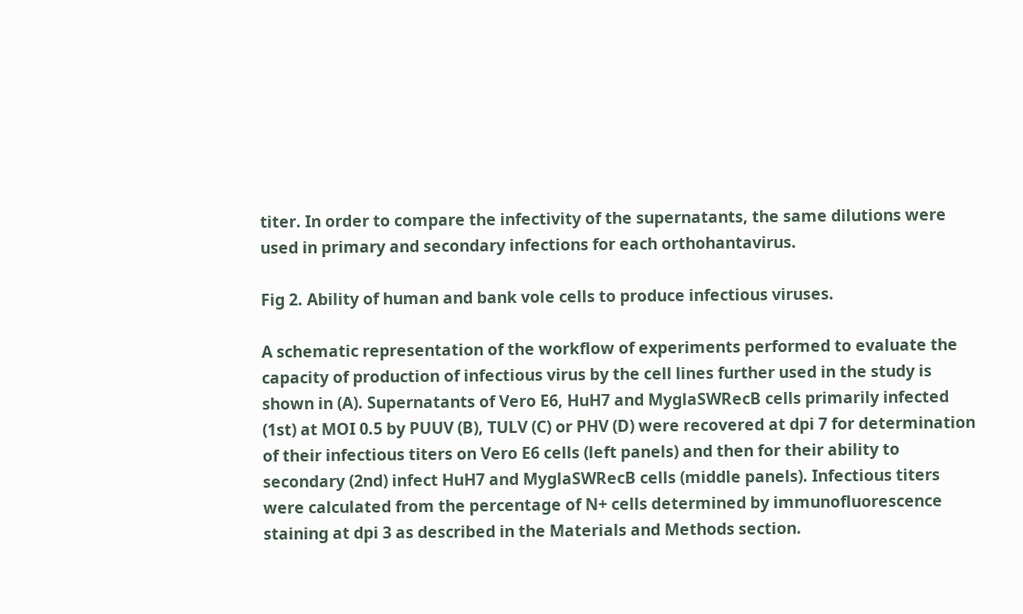titer. In order to compare the infectivity of the supernatants, the same dilutions were used in primary and secondary infections for each orthohantavirus.

Fig 2. Ability of human and bank vole cells to produce infectious viruses.

A schematic representation of the workflow of experiments performed to evaluate the capacity of production of infectious virus by the cell lines further used in the study is shown in (A). Supernatants of Vero E6, HuH7 and MyglaSWRecB cells primarily infected (1st) at MOI 0.5 by PUUV (B), TULV (C) or PHV (D) were recovered at dpi 7 for determination of their infectious titers on Vero E6 cells (left panels) and then for their ability to secondary (2nd) infect HuH7 and MyglaSWRecB cells (middle panels). Infectious titers were calculated from the percentage of N+ cells determined by immunofluorescence staining at dpi 3 as described in the Materials and Methods section.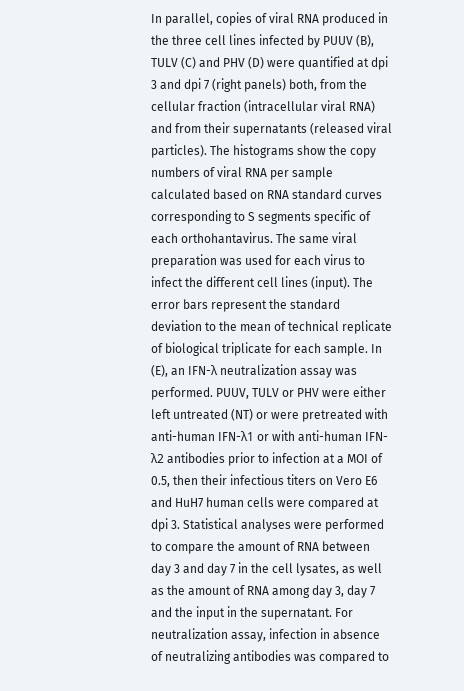In parallel, copies of viral RNA produced in the three cell lines infected by PUUV (B), TULV (C) and PHV (D) were quantified at dpi 3 and dpi 7 (right panels) both, from the cellular fraction (intracellular viral RNA) and from their supernatants (released viral particles). The histograms show the copy numbers of viral RNA per sample calculated based on RNA standard curves corresponding to S segments specific of each orthohantavirus. The same viral preparation was used for each virus to infect the different cell lines (input). The error bars represent the standard deviation to the mean of technical replicate of biological triplicate for each sample. In (E), an IFN-λ neutralization assay was performed. PUUV, TULV or PHV were either left untreated (NT) or were pretreated with anti-human IFN-λ1 or with anti-human IFN-λ2 antibodies prior to infection at a MOI of 0.5, then their infectious titers on Vero E6 and HuH7 human cells were compared at dpi 3. Statistical analyses were performed to compare the amount of RNA between day 3 and day 7 in the cell lysates, as well as the amount of RNA among day 3, day 7 and the input in the supernatant. For neutralization assay, infection in absence of neutralizing antibodies was compared to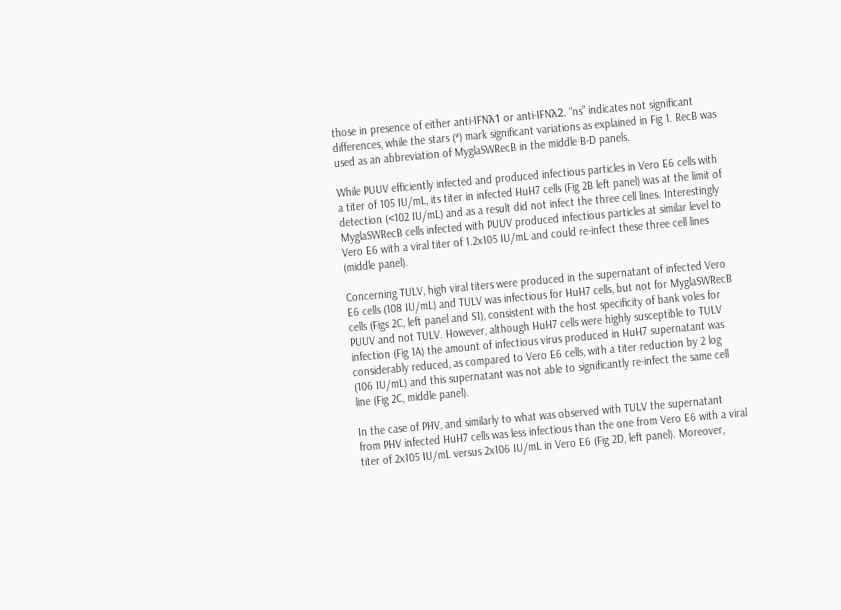those in presence of either anti-IFNλ1 or anti-IFNλ2. “ns” indicates not significant differences, while the stars (*) mark significant variations as explained in Fig 1. RecB was used as an abbreviation of MyglaSWRecB in the middle B-D panels.

While PUUV efficiently infected and produced infectious particles in Vero E6 cells with a titer of 105 IU/mL, its titer in infected HuH7 cells (Fig 2B left panel) was at the limit of detection (<102 IU/mL) and as a result did not infect the three cell lines. Interestingly MyglaSWRecB cells infected with PUUV produced infectious particles at similar level to Vero E6 with a viral titer of 1.2x105 IU/mL and could re-infect these three cell lines (middle panel).

Concerning TULV, high viral titers were produced in the supernatant of infected Vero E6 cells (108 IU/mL) and TULV was infectious for HuH7 cells, but not for MyglaSWRecB cells (Figs 2C, left panel and S1), consistent with the host specificity of bank voles for PUUV and not TULV. However, although HuH7 cells were highly susceptible to TULV infection (Fig 1A) the amount of infectious virus produced in HuH7 supernatant was considerably reduced, as compared to Vero E6 cells, with a titer reduction by 2 log (106 IU/mL) and this supernatant was not able to significantly re-infect the same cell line (Fig 2C, middle panel).

In the case of PHV, and similarly to what was observed with TULV the supernatant from PHV infected HuH7 cells was less infectious than the one from Vero E6 with a viral titer of 2x105 IU/mL versus 2x106 IU/mL in Vero E6 (Fig 2D, left panel). Moreover,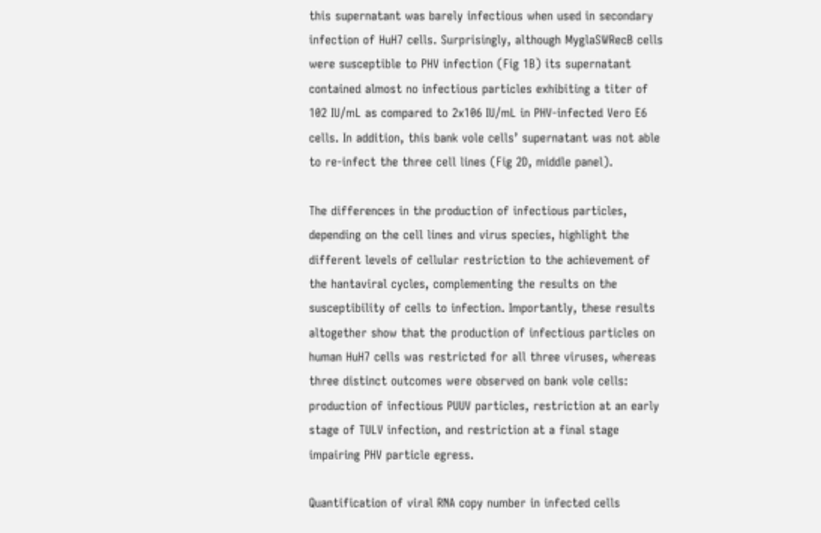this supernatant was barely infectious when used in secondary infection of HuH7 cells. Surprisingly, although MyglaSWRecB cells were susceptible to PHV infection (Fig 1B) its supernatant contained almost no infectious particles exhibiting a titer of 102 IU/mL as compared to 2x106 IU/mL in PHV-infected Vero E6 cells. In addition, this bank vole cells’ supernatant was not able to re-infect the three cell lines (Fig 2D, middle panel).

The differences in the production of infectious particles, depending on the cell lines and virus species, highlight the different levels of cellular restriction to the achievement of the hantaviral cycles, complementing the results on the susceptibility of cells to infection. Importantly, these results altogether show that the production of infectious particles on human HuH7 cells was restricted for all three viruses, whereas three distinct outcomes were observed on bank vole cells: production of infectious PUUV particles, restriction at an early stage of TULV infection, and restriction at a final stage impairing PHV particle egress.

Quantification of viral RNA copy number in infected cells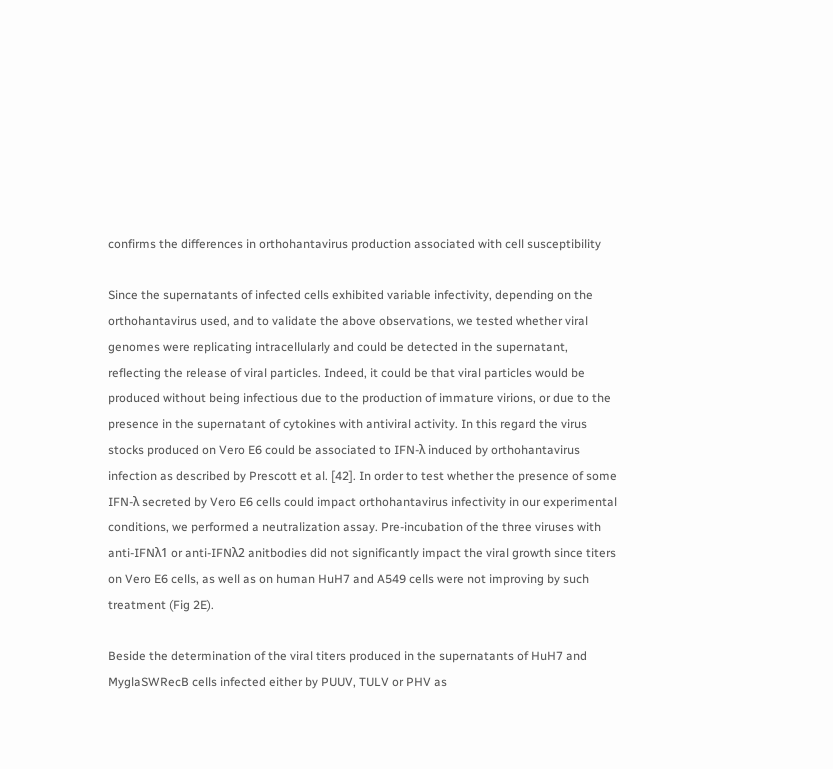confirms the differences in orthohantavirus production associated with cell susceptibility

Since the supernatants of infected cells exhibited variable infectivity, depending on the orthohantavirus used, and to validate the above observations, we tested whether viral genomes were replicating intracellularly and could be detected in the supernatant, reflecting the release of viral particles. Indeed, it could be that viral particles would be produced without being infectious due to the production of immature virions, or due to the presence in the supernatant of cytokines with antiviral activity. In this regard the virus stocks produced on Vero E6 could be associated to IFN-λ induced by orthohantavirus infection as described by Prescott et al. [42]. In order to test whether the presence of some IFN-λ secreted by Vero E6 cells could impact orthohantavirus infectivity in our experimental conditions, we performed a neutralization assay. Pre-incubation of the three viruses with anti-IFNλ1 or anti-IFNλ2 anitbodies did not significantly impact the viral growth since titers on Vero E6 cells, as well as on human HuH7 and A549 cells were not improving by such treatment (Fig 2E).

Beside the determination of the viral titers produced in the supernatants of HuH7 and MyglaSWRecB cells infected either by PUUV, TULV or PHV as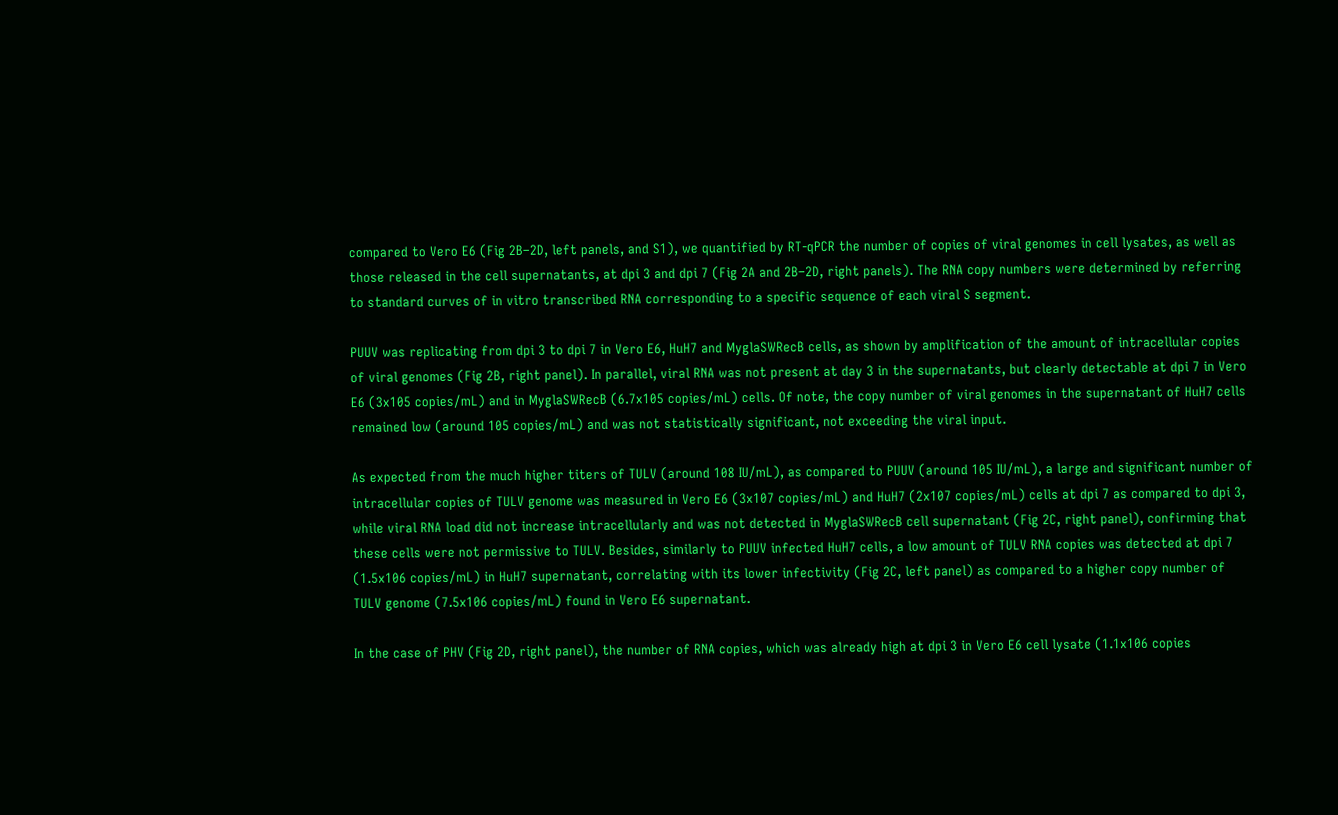compared to Vero E6 (Fig 2B–2D, left panels, and S1), we quantified by RT-qPCR the number of copies of viral genomes in cell lysates, as well as those released in the cell supernatants, at dpi 3 and dpi 7 (Fig 2A and 2B–2D, right panels). The RNA copy numbers were determined by referring to standard curves of in vitro transcribed RNA corresponding to a specific sequence of each viral S segment.

PUUV was replicating from dpi 3 to dpi 7 in Vero E6, HuH7 and MyglaSWRecB cells, as shown by amplification of the amount of intracellular copies of viral genomes (Fig 2B, right panel). In parallel, viral RNA was not present at day 3 in the supernatants, but clearly detectable at dpi 7 in Vero E6 (3x105 copies/mL) and in MyglaSWRecB (6.7x105 copies/mL) cells. Of note, the copy number of viral genomes in the supernatant of HuH7 cells remained low (around 105 copies/mL) and was not statistically significant, not exceeding the viral input.

As expected from the much higher titers of TULV (around 108 IU/mL), as compared to PUUV (around 105 IU/mL), a large and significant number of intracellular copies of TULV genome was measured in Vero E6 (3x107 copies/mL) and HuH7 (2x107 copies/mL) cells at dpi 7 as compared to dpi 3, while viral RNA load did not increase intracellularly and was not detected in MyglaSWRecB cell supernatant (Fig 2C, right panel), confirming that these cells were not permissive to TULV. Besides, similarly to PUUV infected HuH7 cells, a low amount of TULV RNA copies was detected at dpi 7 (1.5x106 copies/mL) in HuH7 supernatant, correlating with its lower infectivity (Fig 2C, left panel) as compared to a higher copy number of TULV genome (7.5x106 copies/mL) found in Vero E6 supernatant.

In the case of PHV (Fig 2D, right panel), the number of RNA copies, which was already high at dpi 3 in Vero E6 cell lysate (1.1x106 copies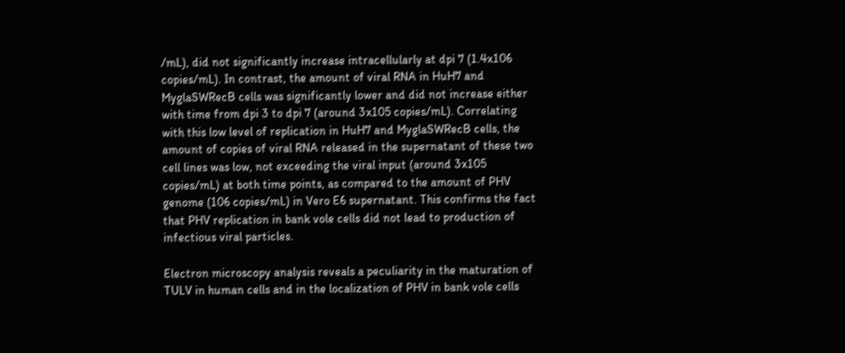/mL), did not significantly increase intracellularly at dpi 7 (1.4x106 copies/mL). In contrast, the amount of viral RNA in HuH7 and MyglaSWRecB cells was significantly lower and did not increase either with time from dpi 3 to dpi 7 (around 3x105 copies/mL). Correlating with this low level of replication in HuH7 and MyglaSWRecB cells, the amount of copies of viral RNA released in the supernatant of these two cell lines was low, not exceeding the viral input (around 3x105 copies/mL) at both time points, as compared to the amount of PHV genome (106 copies/mL) in Vero E6 supernatant. This confirms the fact that PHV replication in bank vole cells did not lead to production of infectious viral particles.

Electron microscopy analysis reveals a peculiarity in the maturation of TULV in human cells and in the localization of PHV in bank vole cells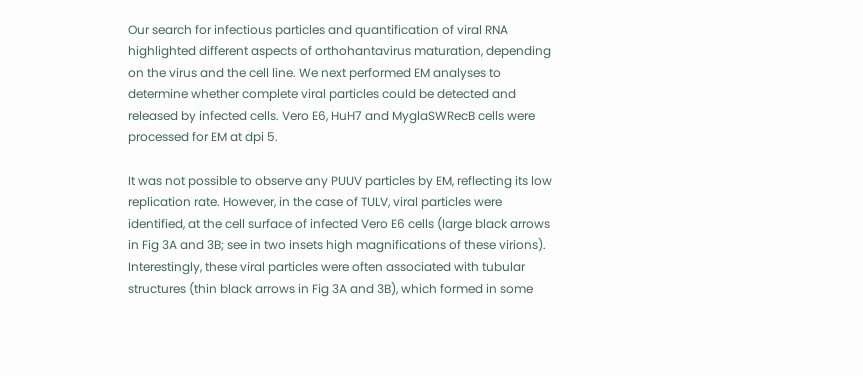Our search for infectious particles and quantification of viral RNA highlighted different aspects of orthohantavirus maturation, depending on the virus and the cell line. We next performed EM analyses to determine whether complete viral particles could be detected and released by infected cells. Vero E6, HuH7 and MyglaSWRecB cells were processed for EM at dpi 5.

It was not possible to observe any PUUV particles by EM, reflecting its low replication rate. However, in the case of TULV, viral particles were identified, at the cell surface of infected Vero E6 cells (large black arrows in Fig 3A and 3B; see in two insets high magnifications of these virions). Interestingly, these viral particles were often associated with tubular structures (thin black arrows in Fig 3A and 3B), which formed in some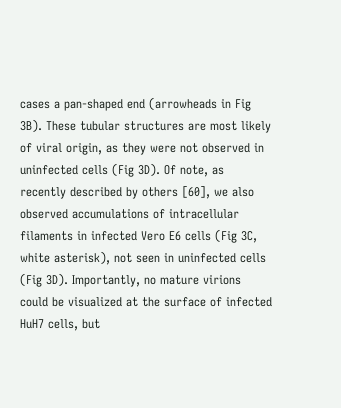cases a pan-shaped end (arrowheads in Fig 3B). These tubular structures are most likely of viral origin, as they were not observed in uninfected cells (Fig 3D). Of note, as recently described by others [60], we also observed accumulations of intracellular filaments in infected Vero E6 cells (Fig 3C, white asterisk), not seen in uninfected cells (Fig 3D). Importantly, no mature virions could be visualized at the surface of infected HuH7 cells, but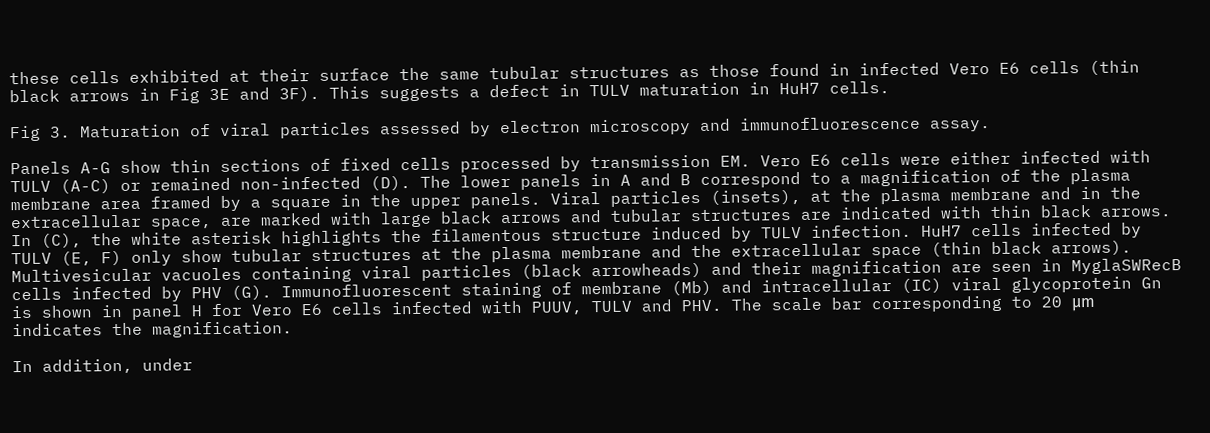these cells exhibited at their surface the same tubular structures as those found in infected Vero E6 cells (thin black arrows in Fig 3E and 3F). This suggests a defect in TULV maturation in HuH7 cells.

Fig 3. Maturation of viral particles assessed by electron microscopy and immunofluorescence assay.

Panels A-G show thin sections of fixed cells processed by transmission EM. Vero E6 cells were either infected with TULV (A-C) or remained non-infected (D). The lower panels in A and B correspond to a magnification of the plasma membrane area framed by a square in the upper panels. Viral particles (insets), at the plasma membrane and in the extracellular space, are marked with large black arrows and tubular structures are indicated with thin black arrows. In (C), the white asterisk highlights the filamentous structure induced by TULV infection. HuH7 cells infected by TULV (E, F) only show tubular structures at the plasma membrane and the extracellular space (thin black arrows). Multivesicular vacuoles containing viral particles (black arrowheads) and their magnification are seen in MyglaSWRecB cells infected by PHV (G). Immunofluorescent staining of membrane (Mb) and intracellular (IC) viral glycoprotein Gn is shown in panel H for Vero E6 cells infected with PUUV, TULV and PHV. The scale bar corresponding to 20 μm indicates the magnification.

In addition, under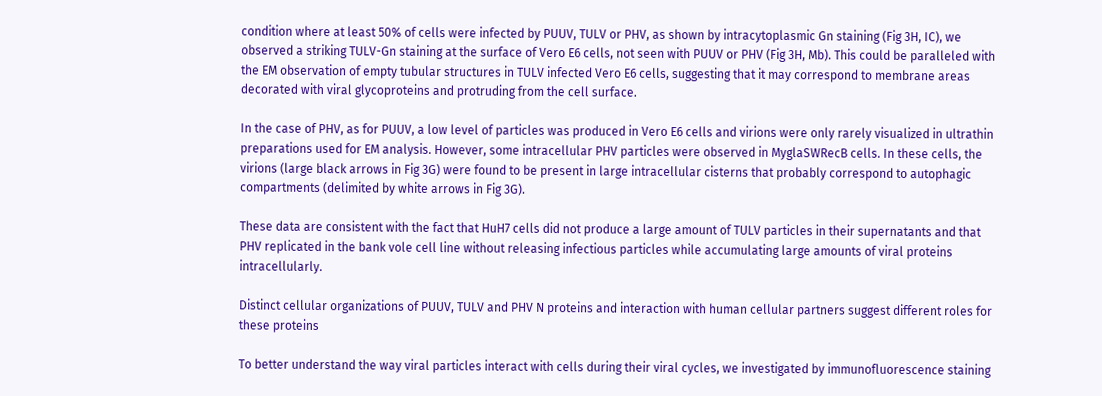condition where at least 50% of cells were infected by PUUV, TULV or PHV, as shown by intracytoplasmic Gn staining (Fig 3H, IC), we observed a striking TULV-Gn staining at the surface of Vero E6 cells, not seen with PUUV or PHV (Fig 3H, Mb). This could be paralleled with the EM observation of empty tubular structures in TULV infected Vero E6 cells, suggesting that it may correspond to membrane areas decorated with viral glycoproteins and protruding from the cell surface.

In the case of PHV, as for PUUV, a low level of particles was produced in Vero E6 cells and virions were only rarely visualized in ultrathin preparations used for EM analysis. However, some intracellular PHV particles were observed in MyglaSWRecB cells. In these cells, the virions (large black arrows in Fig 3G) were found to be present in large intracellular cisterns that probably correspond to autophagic compartments (delimited by white arrows in Fig 3G).

These data are consistent with the fact that HuH7 cells did not produce a large amount of TULV particles in their supernatants and that PHV replicated in the bank vole cell line without releasing infectious particles while accumulating large amounts of viral proteins intracellularly.

Distinct cellular organizations of PUUV, TULV and PHV N proteins and interaction with human cellular partners suggest different roles for these proteins

To better understand the way viral particles interact with cells during their viral cycles, we investigated by immunofluorescence staining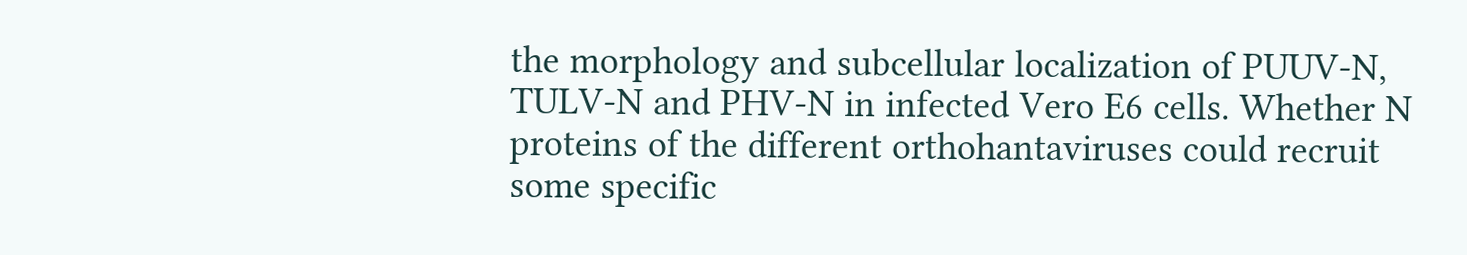the morphology and subcellular localization of PUUV-N, TULV-N and PHV-N in infected Vero E6 cells. Whether N proteins of the different orthohantaviruses could recruit some specific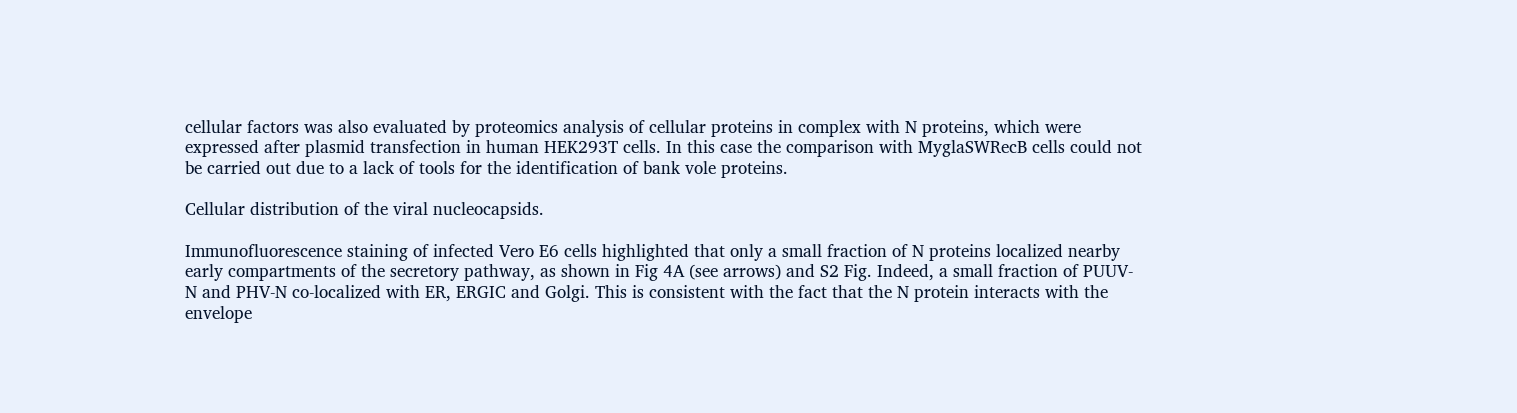cellular factors was also evaluated by proteomics analysis of cellular proteins in complex with N proteins, which were expressed after plasmid transfection in human HEK293T cells. In this case the comparison with MyglaSWRecB cells could not be carried out due to a lack of tools for the identification of bank vole proteins.

Cellular distribution of the viral nucleocapsids.

Immunofluorescence staining of infected Vero E6 cells highlighted that only a small fraction of N proteins localized nearby early compartments of the secretory pathway, as shown in Fig 4A (see arrows) and S2 Fig. Indeed, a small fraction of PUUV-N and PHV-N co-localized with ER, ERGIC and Golgi. This is consistent with the fact that the N protein interacts with the envelope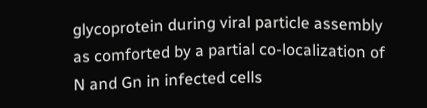glycoprotein during viral particle assembly as comforted by a partial co-localization of N and Gn in infected cells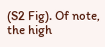(S2 Fig). Of note, the high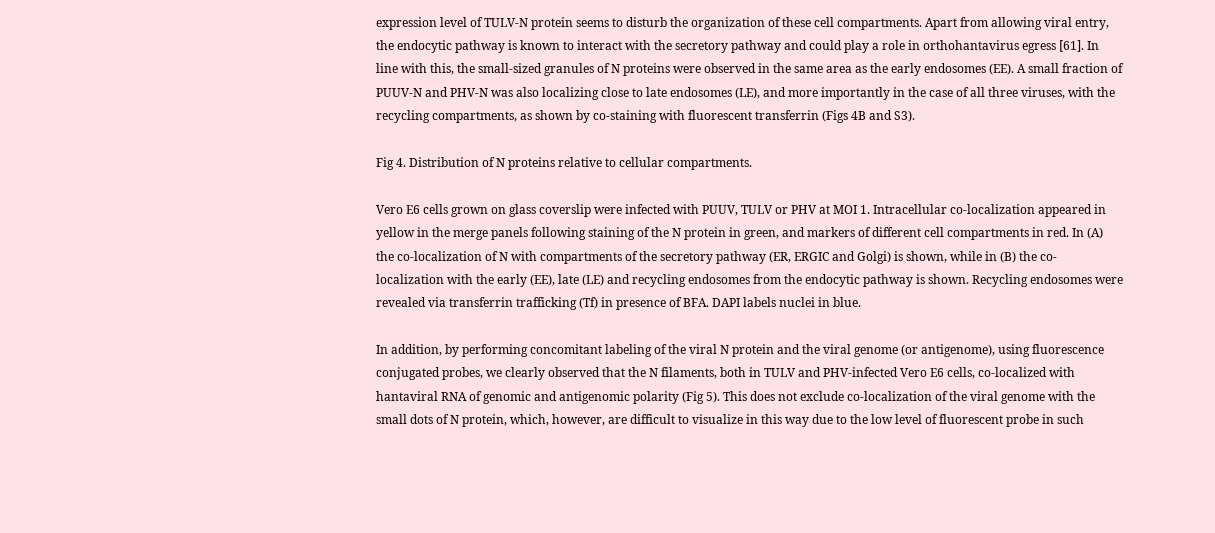expression level of TULV-N protein seems to disturb the organization of these cell compartments. Apart from allowing viral entry, the endocytic pathway is known to interact with the secretory pathway and could play a role in orthohantavirus egress [61]. In line with this, the small-sized granules of N proteins were observed in the same area as the early endosomes (EE). A small fraction of PUUV-N and PHV-N was also localizing close to late endosomes (LE), and more importantly in the case of all three viruses, with the recycling compartments, as shown by co-staining with fluorescent transferrin (Figs 4B and S3).

Fig 4. Distribution of N proteins relative to cellular compartments.

Vero E6 cells grown on glass coverslip were infected with PUUV, TULV or PHV at MOI 1. Intracellular co-localization appeared in yellow in the merge panels following staining of the N protein in green, and markers of different cell compartments in red. In (A) the co-localization of N with compartments of the secretory pathway (ER, ERGIC and Golgi) is shown, while in (B) the co-localization with the early (EE), late (LE) and recycling endosomes from the endocytic pathway is shown. Recycling endosomes were revealed via transferrin trafficking (Tf) in presence of BFA. DAPI labels nuclei in blue.

In addition, by performing concomitant labeling of the viral N protein and the viral genome (or antigenome), using fluorescence conjugated probes, we clearly observed that the N filaments, both in TULV and PHV-infected Vero E6 cells, co-localized with hantaviral RNA of genomic and antigenomic polarity (Fig 5). This does not exclude co-localization of the viral genome with the small dots of N protein, which, however, are difficult to visualize in this way due to the low level of fluorescent probe in such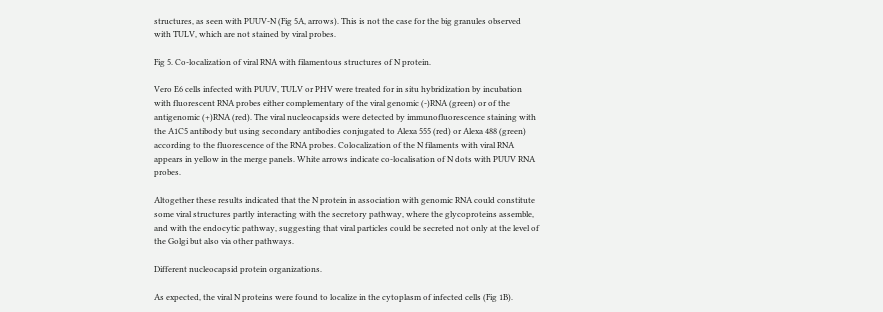structures, as seen with PUUV-N (Fig 5A, arrows). This is not the case for the big granules observed with TULV, which are not stained by viral probes.

Fig 5. Co-localization of viral RNA with filamentous structures of N protein.

Vero E6 cells infected with PUUV, TULV or PHV were treated for in situ hybridization by incubation with fluorescent RNA probes either complementary of the viral genomic (-)RNA (green) or of the antigenomic (+)RNA (red). The viral nucleocapsids were detected by immunofluorescence staining with the A1C5 antibody but using secondary antibodies conjugated to Alexa 555 (red) or Alexa 488 (green) according to the fluorescence of the RNA probes. Colocalization of the N filaments with viral RNA appears in yellow in the merge panels. White arrows indicate co-localisation of N dots with PUUV RNA probes.

Altogether these results indicated that the N protein in association with genomic RNA could constitute some viral structures partly interacting with the secretory pathway, where the glycoproteins assemble, and with the endocytic pathway, suggesting that viral particles could be secreted not only at the level of the Golgi but also via other pathways.

Different nucleocapsid protein organizations.

As expected, the viral N proteins were found to localize in the cytoplasm of infected cells (Fig 1B).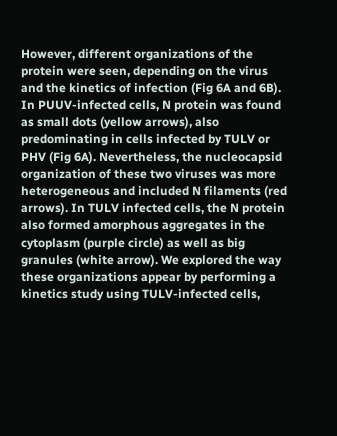However, different organizations of the protein were seen, depending on the virus and the kinetics of infection (Fig 6A and 6B). In PUUV-infected cells, N protein was found as small dots (yellow arrows), also predominating in cells infected by TULV or PHV (Fig 6A). Nevertheless, the nucleocapsid organization of these two viruses was more heterogeneous and included N filaments (red arrows). In TULV infected cells, the N protein also formed amorphous aggregates in the cytoplasm (purple circle) as well as big granules (white arrow). We explored the way these organizations appear by performing a kinetics study using TULV-infected cells,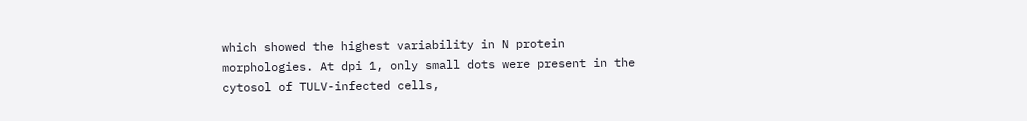which showed the highest variability in N protein morphologies. At dpi 1, only small dots were present in the cytosol of TULV-infected cells,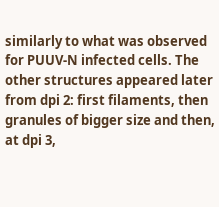similarly to what was observed for PUUV-N infected cells. The other structures appeared later from dpi 2: first filaments, then granules of bigger size and then, at dpi 3,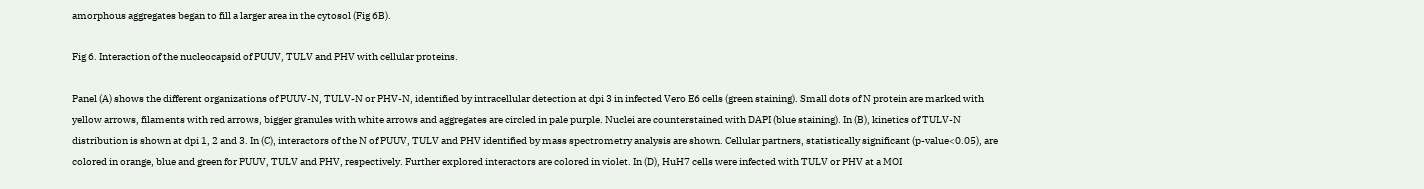amorphous aggregates began to fill a larger area in the cytosol (Fig 6B).

Fig 6. Interaction of the nucleocapsid of PUUV, TULV and PHV with cellular proteins.

Panel (A) shows the different organizations of PUUV-N, TULV-N or PHV-N, identified by intracellular detection at dpi 3 in infected Vero E6 cells (green staining). Small dots of N protein are marked with yellow arrows, filaments with red arrows, bigger granules with white arrows and aggregates are circled in pale purple. Nuclei are counterstained with DAPI (blue staining). In (B), kinetics of TULV-N distribution is shown at dpi 1, 2 and 3. In (C), interactors of the N of PUUV, TULV and PHV identified by mass spectrometry analysis are shown. Cellular partners, statistically significant (p-value<0.05), are colored in orange, blue and green for PUUV, TULV and PHV, respectively. Further explored interactors are colored in violet. In (D), HuH7 cells were infected with TULV or PHV at a MOI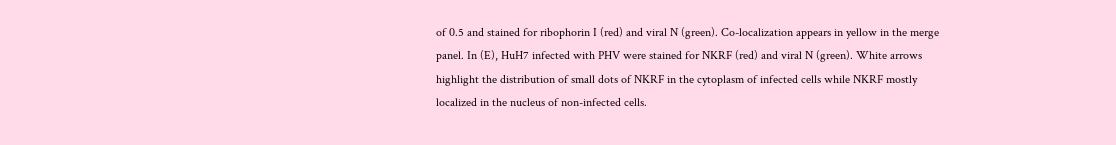of 0.5 and stained for ribophorin I (red) and viral N (green). Co-localization appears in yellow in the merge panel. In (E), HuH7 infected with PHV were stained for NKRF (red) and viral N (green). White arrows highlight the distribution of small dots of NKRF in the cytoplasm of infected cells while NKRF mostly localized in the nucleus of non-infected cells.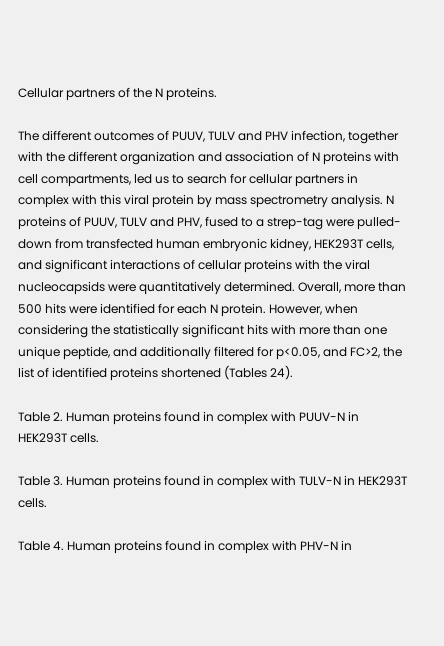Cellular partners of the N proteins.

The different outcomes of PUUV, TULV and PHV infection, together with the different organization and association of N proteins with cell compartments, led us to search for cellular partners in complex with this viral protein by mass spectrometry analysis. N proteins of PUUV, TULV and PHV, fused to a strep-tag were pulled-down from transfected human embryonic kidney, HEK293T cells, and significant interactions of cellular proteins with the viral nucleocapsids were quantitatively determined. Overall, more than 500 hits were identified for each N protein. However, when considering the statistically significant hits with more than one unique peptide, and additionally filtered for p<0.05, and FC>2, the list of identified proteins shortened (Tables 24).

Table 2. Human proteins found in complex with PUUV-N in HEK293T cells.

Table 3. Human proteins found in complex with TULV-N in HEK293T cells.

Table 4. Human proteins found in complex with PHV-N in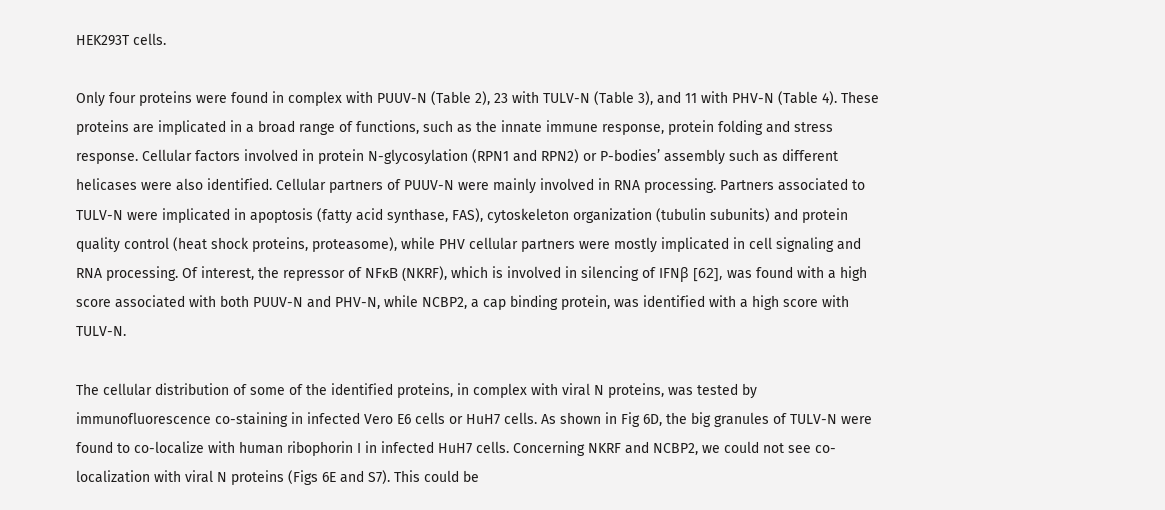HEK293T cells.

Only four proteins were found in complex with PUUV-N (Table 2), 23 with TULV-N (Table 3), and 11 with PHV-N (Table 4). These proteins are implicated in a broad range of functions, such as the innate immune response, protein folding and stress response. Cellular factors involved in protein N-glycosylation (RPN1 and RPN2) or P-bodies’ assembly such as different helicases were also identified. Cellular partners of PUUV-N were mainly involved in RNA processing. Partners associated to TULV-N were implicated in apoptosis (fatty acid synthase, FAS), cytoskeleton organization (tubulin subunits) and protein quality control (heat shock proteins, proteasome), while PHV cellular partners were mostly implicated in cell signaling and RNA processing. Of interest, the repressor of NFκB (NKRF), which is involved in silencing of IFNβ [62], was found with a high score associated with both PUUV-N and PHV-N, while NCBP2, a cap binding protein, was identified with a high score with TULV-N.

The cellular distribution of some of the identified proteins, in complex with viral N proteins, was tested by immunofluorescence co-staining in infected Vero E6 cells or HuH7 cells. As shown in Fig 6D, the big granules of TULV-N were found to co-localize with human ribophorin I in infected HuH7 cells. Concerning NKRF and NCBP2, we could not see co-localization with viral N proteins (Figs 6E and S7). This could be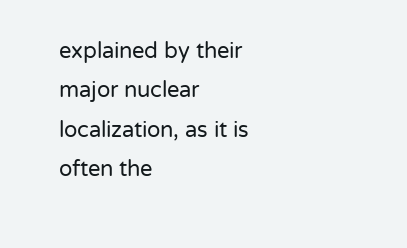explained by their major nuclear localization, as it is often the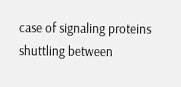case of signaling proteins shuttling between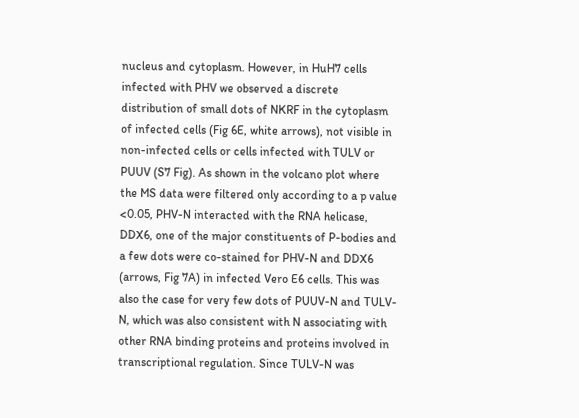nucleus and cytoplasm. However, in HuH7 cells infected with PHV we observed a discrete distribution of small dots of NKRF in the cytoplasm of infected cells (Fig 6E, white arrows), not visible in non-infected cells or cells infected with TULV or PUUV (S7 Fig). As shown in the volcano plot where the MS data were filtered only according to a p value <0.05, PHV-N interacted with the RNA helicase, DDX6, one of the major constituents of P-bodies and a few dots were co-stained for PHV-N and DDX6 (arrows, Fig 7A) in infected Vero E6 cells. This was also the case for very few dots of PUUV-N and TULV-N, which was also consistent with N associating with other RNA binding proteins and proteins involved in transcriptional regulation. Since TULV-N was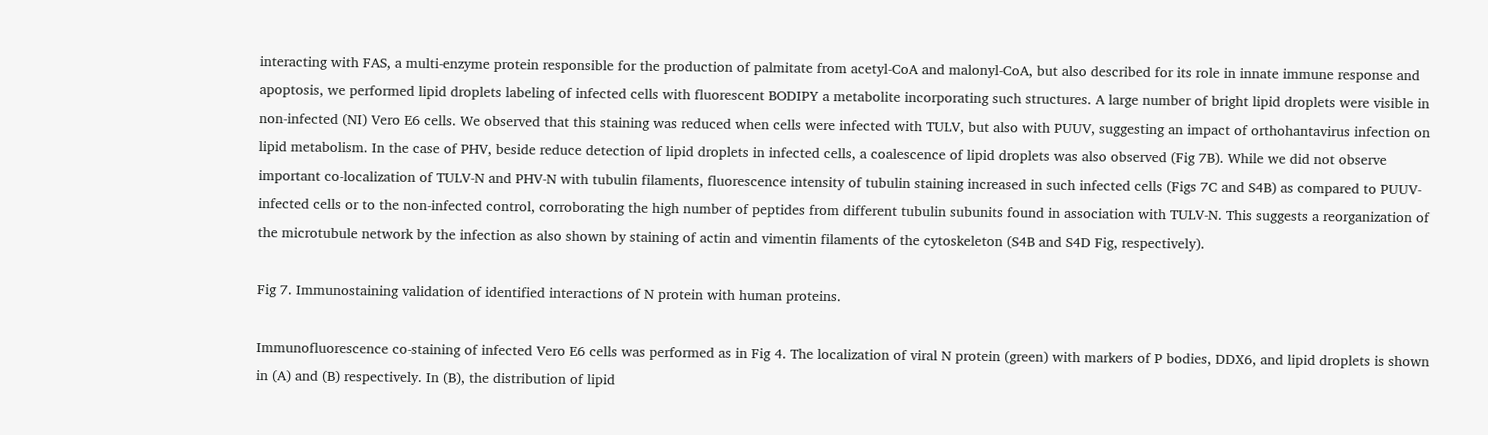interacting with FAS, a multi-enzyme protein responsible for the production of palmitate from acetyl-CoA and malonyl-CoA, but also described for its role in innate immune response and apoptosis, we performed lipid droplets labeling of infected cells with fluorescent BODIPY a metabolite incorporating such structures. A large number of bright lipid droplets were visible in non-infected (NI) Vero E6 cells. We observed that this staining was reduced when cells were infected with TULV, but also with PUUV, suggesting an impact of orthohantavirus infection on lipid metabolism. In the case of PHV, beside reduce detection of lipid droplets in infected cells, a coalescence of lipid droplets was also observed (Fig 7B). While we did not observe important co-localization of TULV-N and PHV-N with tubulin filaments, fluorescence intensity of tubulin staining increased in such infected cells (Figs 7C and S4B) as compared to PUUV-infected cells or to the non-infected control, corroborating the high number of peptides from different tubulin subunits found in association with TULV-N. This suggests a reorganization of the microtubule network by the infection as also shown by staining of actin and vimentin filaments of the cytoskeleton (S4B and S4D Fig, respectively).

Fig 7. Immunostaining validation of identified interactions of N protein with human proteins.

Immunofluorescence co-staining of infected Vero E6 cells was performed as in Fig 4. The localization of viral N protein (green) with markers of P bodies, DDX6, and lipid droplets is shown in (A) and (B) respectively. In (B), the distribution of lipid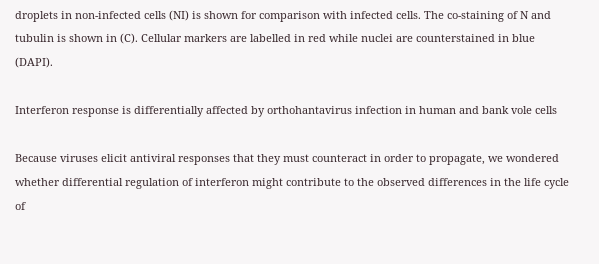droplets in non-infected cells (NI) is shown for comparison with infected cells. The co-staining of N and tubulin is shown in (C). Cellular markers are labelled in red while nuclei are counterstained in blue (DAPI).

Interferon response is differentially affected by orthohantavirus infection in human and bank vole cells

Because viruses elicit antiviral responses that they must counteract in order to propagate, we wondered whether differential regulation of interferon might contribute to the observed differences in the life cycle of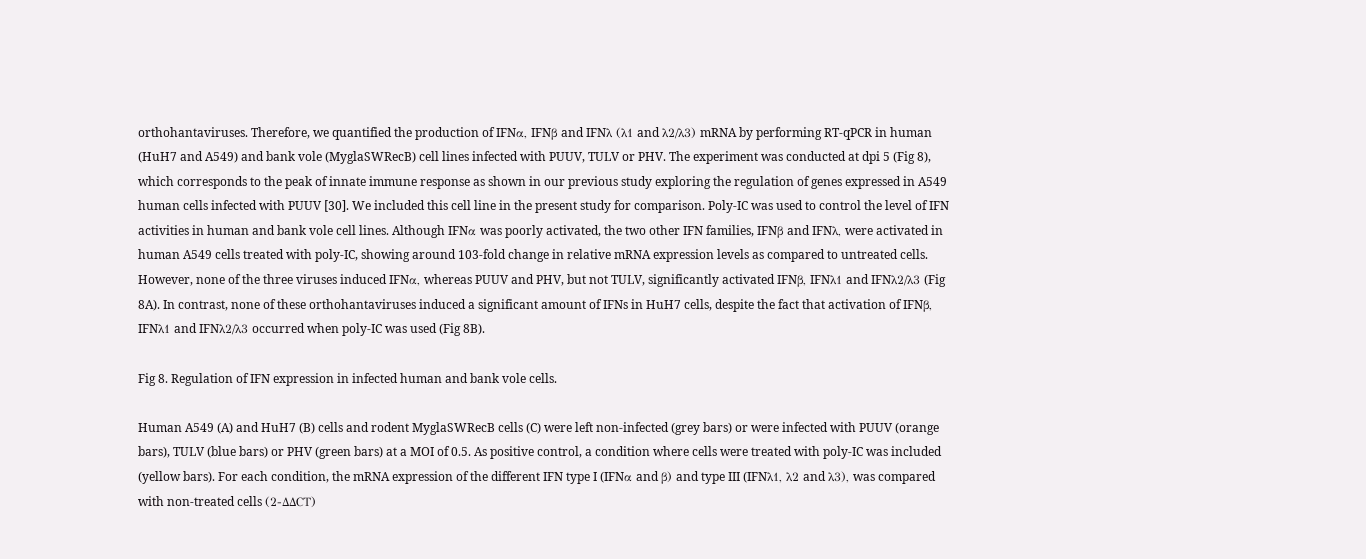orthohantaviruses. Therefore, we quantified the production of IFNα, IFNβ and IFNλ (λ1 and λ2/λ3) mRNA by performing RT-qPCR in human (HuH7 and A549) and bank vole (MyglaSWRecB) cell lines infected with PUUV, TULV or PHV. The experiment was conducted at dpi 5 (Fig 8), which corresponds to the peak of innate immune response as shown in our previous study exploring the regulation of genes expressed in A549 human cells infected with PUUV [30]. We included this cell line in the present study for comparison. Poly-IC was used to control the level of IFN activities in human and bank vole cell lines. Although IFNα was poorly activated, the two other IFN families, IFNβ and IFNλ, were activated in human A549 cells treated with poly-IC, showing around 103-fold change in relative mRNA expression levels as compared to untreated cells. However, none of the three viruses induced IFNα, whereas PUUV and PHV, but not TULV, significantly activated IFNβ, IFNλ1 and IFNλ2/λ3 (Fig 8A). In contrast, none of these orthohantaviruses induced a significant amount of IFNs in HuH7 cells, despite the fact that activation of IFNβ, IFNλ1 and IFNλ2/λ3 occurred when poly-IC was used (Fig 8B).

Fig 8. Regulation of IFN expression in infected human and bank vole cells.

Human A549 (A) and HuH7 (B) cells and rodent MyglaSWRecB cells (C) were left non-infected (grey bars) or were infected with PUUV (orange bars), TULV (blue bars) or PHV (green bars) at a MOI of 0.5. As positive control, a condition where cells were treated with poly-IC was included (yellow bars). For each condition, the mRNA expression of the different IFN type I (IFNα and β) and type III (IFNλ1, λ2 and λ3), was compared with non-treated cells (2-ΔΔCT)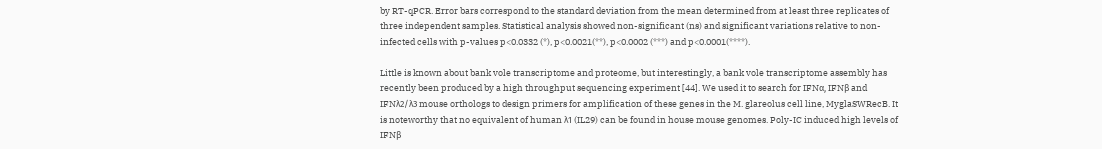by RT-qPCR. Error bars correspond to the standard deviation from the mean determined from at least three replicates of three independent samples. Statistical analysis showed non-significant (ns) and significant variations relative to non-infected cells with p-values p<0.0332 (*), p<0.0021(**), p<0.0002 (***) and p<0.0001(****).

Little is known about bank vole transcriptome and proteome, but interestingly, a bank vole transcriptome assembly has recently been produced by a high throughput sequencing experiment [44]. We used it to search for IFNα, IFNβ and IFNλ2/λ3 mouse orthologs to design primers for amplification of these genes in the M. glareolus cell line, MyglaSWRecB. It is noteworthy that no equivalent of human λ1 (IL29) can be found in house mouse genomes. Poly-IC induced high levels of IFNβ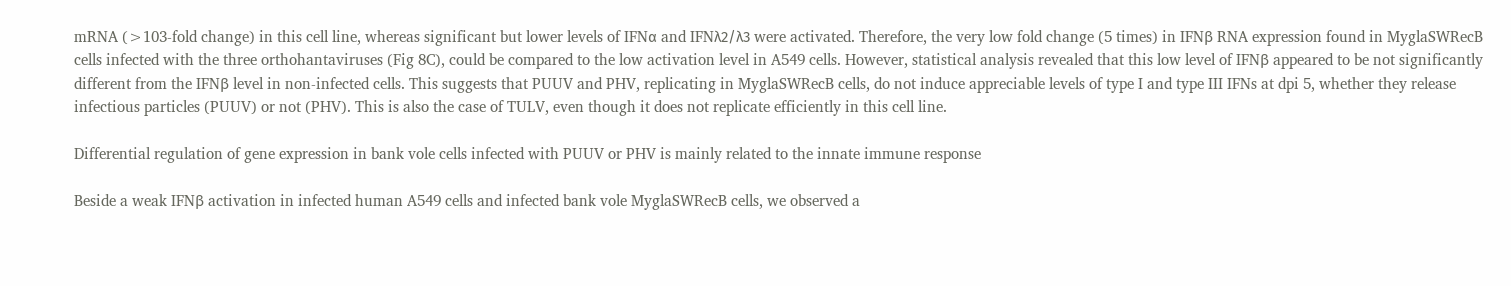mRNA (>103-fold change) in this cell line, whereas significant but lower levels of IFNα and IFNλ2/λ3 were activated. Therefore, the very low fold change (5 times) in IFNβ RNA expression found in MyglaSWRecB cells infected with the three orthohantaviruses (Fig 8C), could be compared to the low activation level in A549 cells. However, statistical analysis revealed that this low level of IFNβ appeared to be not significantly different from the IFNβ level in non-infected cells. This suggests that PUUV and PHV, replicating in MyglaSWRecB cells, do not induce appreciable levels of type I and type III IFNs at dpi 5, whether they release infectious particles (PUUV) or not (PHV). This is also the case of TULV, even though it does not replicate efficiently in this cell line.

Differential regulation of gene expression in bank vole cells infected with PUUV or PHV is mainly related to the innate immune response

Beside a weak IFNβ activation in infected human A549 cells and infected bank vole MyglaSWRecB cells, we observed a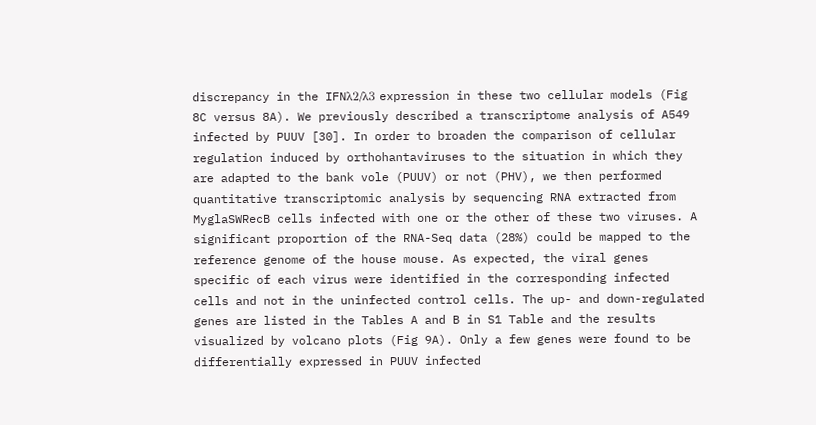discrepancy in the IFNλ2/λ3 expression in these two cellular models (Fig 8C versus 8A). We previously described a transcriptome analysis of A549 infected by PUUV [30]. In order to broaden the comparison of cellular regulation induced by orthohantaviruses to the situation in which they are adapted to the bank vole (PUUV) or not (PHV), we then performed quantitative transcriptomic analysis by sequencing RNA extracted from MyglaSWRecB cells infected with one or the other of these two viruses. A significant proportion of the RNA-Seq data (28%) could be mapped to the reference genome of the house mouse. As expected, the viral genes specific of each virus were identified in the corresponding infected cells and not in the uninfected control cells. The up- and down-regulated genes are listed in the Tables A and B in S1 Table and the results visualized by volcano plots (Fig 9A). Only a few genes were found to be differentially expressed in PUUV infected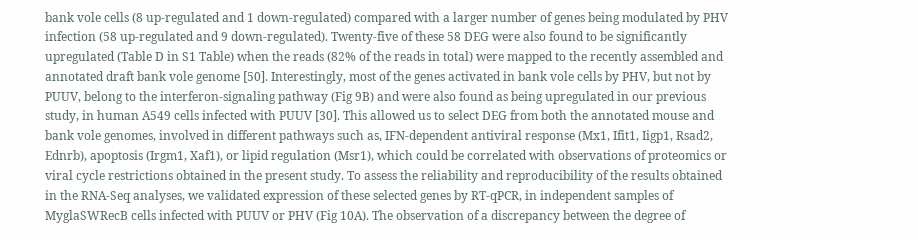bank vole cells (8 up-regulated and 1 down-regulated) compared with a larger number of genes being modulated by PHV infection (58 up-regulated and 9 down-regulated). Twenty-five of these 58 DEG were also found to be significantly upregulated (Table D in S1 Table) when the reads (82% of the reads in total) were mapped to the recently assembled and annotated draft bank vole genome [50]. Interestingly, most of the genes activated in bank vole cells by PHV, but not by PUUV, belong to the interferon-signaling pathway (Fig 9B) and were also found as being upregulated in our previous study, in human A549 cells infected with PUUV [30]. This allowed us to select DEG from both the annotated mouse and bank vole genomes, involved in different pathways such as, IFN-dependent antiviral response (Mx1, Ifit1, Iigp1, Rsad2, Ednrb), apoptosis (Irgm1, Xaf1), or lipid regulation (Msr1), which could be correlated with observations of proteomics or viral cycle restrictions obtained in the present study. To assess the reliability and reproducibility of the results obtained in the RNA-Seq analyses, we validated expression of these selected genes by RT-qPCR, in independent samples of MyglaSWRecB cells infected with PUUV or PHV (Fig 10A). The observation of a discrepancy between the degree of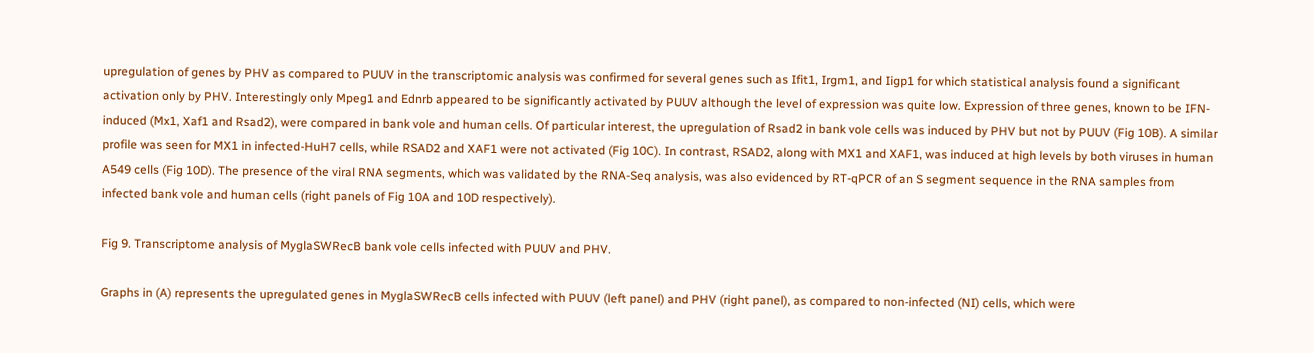upregulation of genes by PHV as compared to PUUV in the transcriptomic analysis was confirmed for several genes such as Ifit1, Irgm1, and Iigp1 for which statistical analysis found a significant activation only by PHV. Interestingly only Mpeg1 and Ednrb appeared to be significantly activated by PUUV although the level of expression was quite low. Expression of three genes, known to be IFN-induced (Mx1, Xaf1 and Rsad2), were compared in bank vole and human cells. Of particular interest, the upregulation of Rsad2 in bank vole cells was induced by PHV but not by PUUV (Fig 10B). A similar profile was seen for MX1 in infected-HuH7 cells, while RSAD2 and XAF1 were not activated (Fig 10C). In contrast, RSAD2, along with MX1 and XAF1, was induced at high levels by both viruses in human A549 cells (Fig 10D). The presence of the viral RNA segments, which was validated by the RNA-Seq analysis, was also evidenced by RT-qPCR of an S segment sequence in the RNA samples from infected bank vole and human cells (right panels of Fig 10A and 10D respectively).

Fig 9. Transcriptome analysis of MyglaSWRecB bank vole cells infected with PUUV and PHV.

Graphs in (A) represents the upregulated genes in MyglaSWRecB cells infected with PUUV (left panel) and PHV (right panel), as compared to non-infected (NI) cells, which were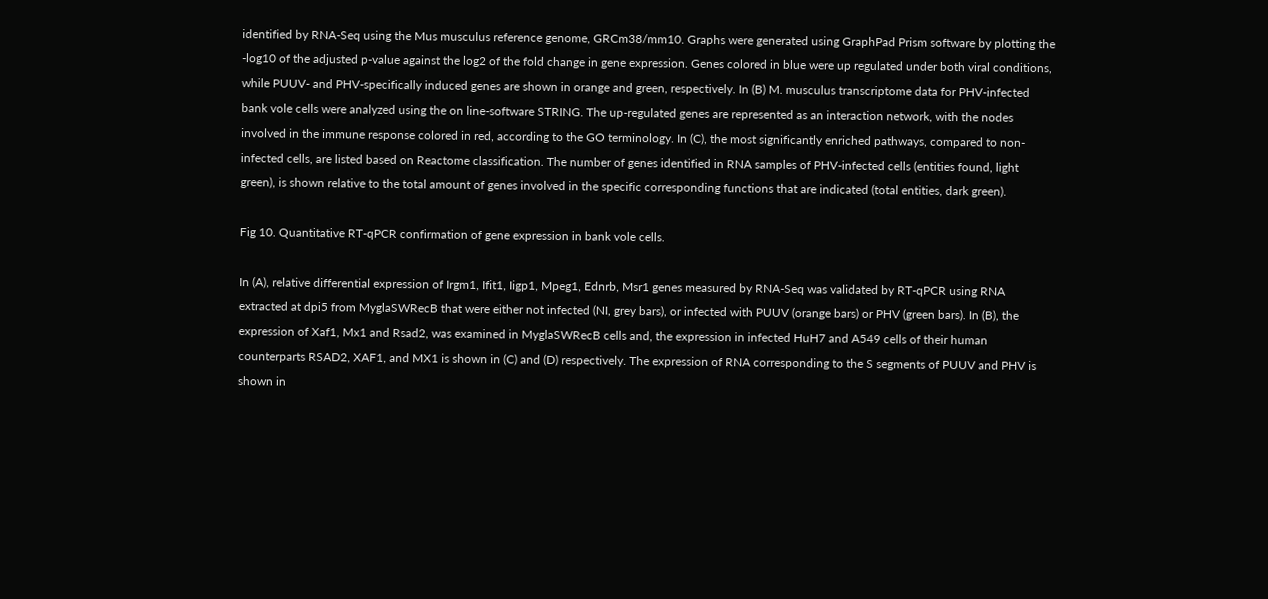identified by RNA-Seq using the Mus musculus reference genome, GRCm38/mm10. Graphs were generated using GraphPad Prism software by plotting the -log10 of the adjusted p-value against the log2 of the fold change in gene expression. Genes colored in blue were up regulated under both viral conditions, while PUUV- and PHV-specifically induced genes are shown in orange and green, respectively. In (B) M. musculus transcriptome data for PHV-infected bank vole cells were analyzed using the on line-software STRING. The up-regulated genes are represented as an interaction network, with the nodes involved in the immune response colored in red, according to the GO terminology. In (C), the most significantly enriched pathways, compared to non-infected cells, are listed based on Reactome classification. The number of genes identified in RNA samples of PHV-infected cells (entities found, light green), is shown relative to the total amount of genes involved in the specific corresponding functions that are indicated (total entities, dark green).

Fig 10. Quantitative RT-qPCR confirmation of gene expression in bank vole cells.

In (A), relative differential expression of Irgm1, Ifit1, Iigp1, Mpeg1, Ednrb, Msr1 genes measured by RNA-Seq was validated by RT-qPCR using RNA extracted at dpi5 from MyglaSWRecB that were either not infected (NI, grey bars), or infected with PUUV (orange bars) or PHV (green bars). In (B), the expression of Xaf1, Mx1 and Rsad2, was examined in MyglaSWRecB cells and, the expression in infected HuH7 and A549 cells of their human counterparts RSAD2, XAF1, and MX1 is shown in (C) and (D) respectively. The expression of RNA corresponding to the S segments of PUUV and PHV is shown in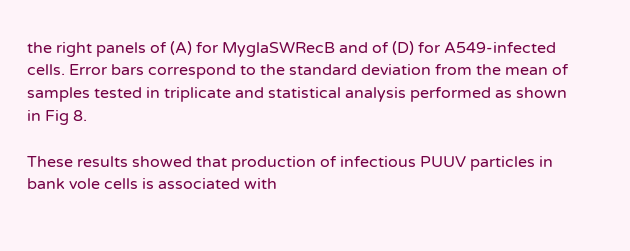the right panels of (A) for MyglaSWRecB and of (D) for A549-infected cells. Error bars correspond to the standard deviation from the mean of samples tested in triplicate and statistical analysis performed as shown in Fig 8.

These results showed that production of infectious PUUV particles in bank vole cells is associated with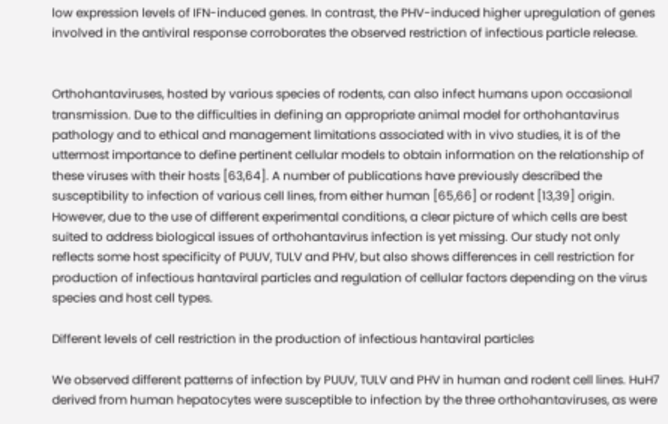low expression levels of IFN-induced genes. In contrast, the PHV-induced higher upregulation of genes involved in the antiviral response corroborates the observed restriction of infectious particle release.


Orthohantaviruses, hosted by various species of rodents, can also infect humans upon occasional transmission. Due to the difficulties in defining an appropriate animal model for orthohantavirus pathology and to ethical and management limitations associated with in vivo studies, it is of the uttermost importance to define pertinent cellular models to obtain information on the relationship of these viruses with their hosts [63,64]. A number of publications have previously described the susceptibility to infection of various cell lines, from either human [65,66] or rodent [13,39] origin. However, due to the use of different experimental conditions, a clear picture of which cells are best suited to address biological issues of orthohantavirus infection is yet missing. Our study not only reflects some host specificity of PUUV, TULV and PHV, but also shows differences in cell restriction for production of infectious hantaviral particles and regulation of cellular factors depending on the virus species and host cell types.

Different levels of cell restriction in the production of infectious hantaviral particles

We observed different patterns of infection by PUUV, TULV and PHV in human and rodent cell lines. HuH7 derived from human hepatocytes were susceptible to infection by the three orthohantaviruses, as were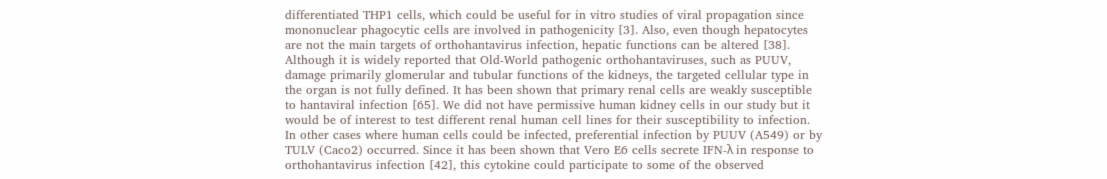differentiated THP1 cells, which could be useful for in vitro studies of viral propagation since mononuclear phagocytic cells are involved in pathogenicity [3]. Also, even though hepatocytes are not the main targets of orthohantavirus infection, hepatic functions can be altered [38]. Although it is widely reported that Old-World pathogenic orthohantaviruses, such as PUUV, damage primarily glomerular and tubular functions of the kidneys, the targeted cellular type in the organ is not fully defined. It has been shown that primary renal cells are weakly susceptible to hantaviral infection [65]. We did not have permissive human kidney cells in our study but it would be of interest to test different renal human cell lines for their susceptibility to infection. In other cases where human cells could be infected, preferential infection by PUUV (A549) or by TULV (Caco2) occurred. Since it has been shown that Vero E6 cells secrete IFN-λ in response to orthohantavirus infection [42], this cytokine could participate to some of the observed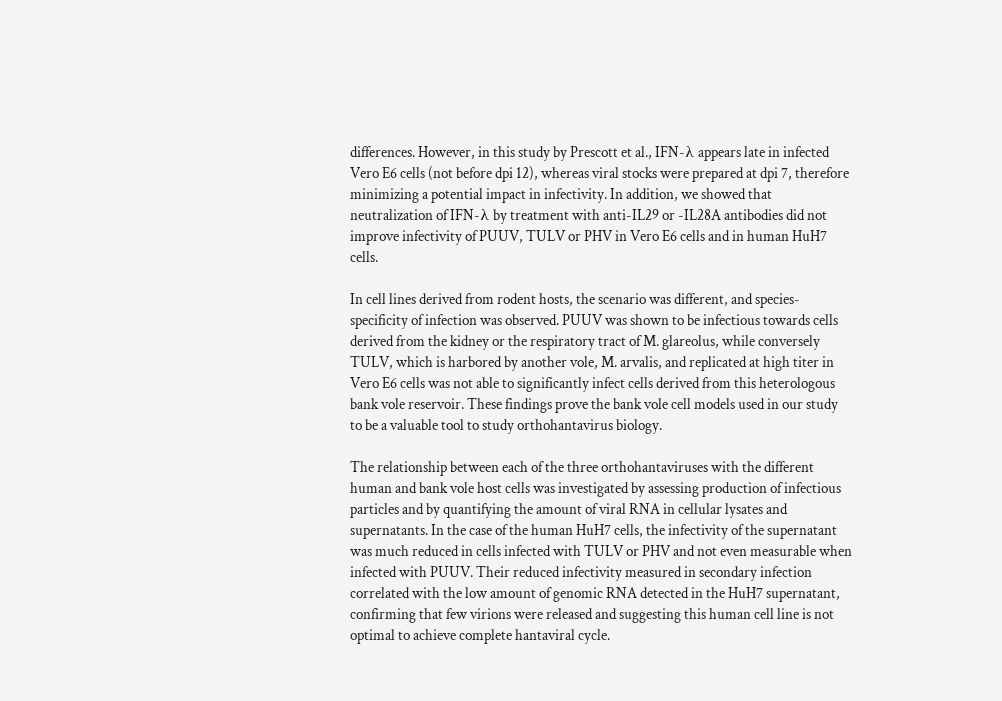differences. However, in this study by Prescott et al., IFN-λ appears late in infected Vero E6 cells (not before dpi 12), whereas viral stocks were prepared at dpi 7, therefore minimizing a potential impact in infectivity. In addition, we showed that neutralization of IFN-λ by treatment with anti-IL29 or -IL28A antibodies did not improve infectivity of PUUV, TULV or PHV in Vero E6 cells and in human HuH7 cells.

In cell lines derived from rodent hosts, the scenario was different, and species-specificity of infection was observed. PUUV was shown to be infectious towards cells derived from the kidney or the respiratory tract of M. glareolus, while conversely TULV, which is harbored by another vole, M. arvalis, and replicated at high titer in Vero E6 cells was not able to significantly infect cells derived from this heterologous bank vole reservoir. These findings prove the bank vole cell models used in our study to be a valuable tool to study orthohantavirus biology.

The relationship between each of the three orthohantaviruses with the different human and bank vole host cells was investigated by assessing production of infectious particles and by quantifying the amount of viral RNA in cellular lysates and supernatants. In the case of the human HuH7 cells, the infectivity of the supernatant was much reduced in cells infected with TULV or PHV and not even measurable when infected with PUUV. Their reduced infectivity measured in secondary infection correlated with the low amount of genomic RNA detected in the HuH7 supernatant, confirming that few virions were released and suggesting this human cell line is not optimal to achieve complete hantaviral cycle.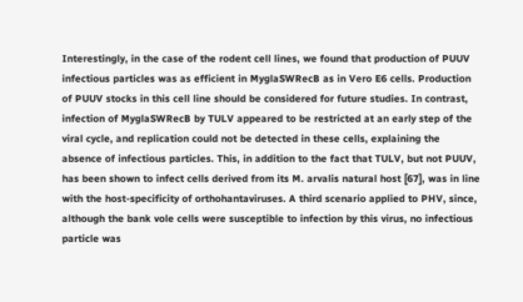Interestingly, in the case of the rodent cell lines, we found that production of PUUV infectious particles was as efficient in MyglaSWRecB as in Vero E6 cells. Production of PUUV stocks in this cell line should be considered for future studies. In contrast, infection of MyglaSWRecB by TULV appeared to be restricted at an early step of the viral cycle, and replication could not be detected in these cells, explaining the absence of infectious particles. This, in addition to the fact that TULV, but not PUUV, has been shown to infect cells derived from its M. arvalis natural host [67], was in line with the host-specificity of orthohantaviruses. A third scenario applied to PHV, since, although the bank vole cells were susceptible to infection by this virus, no infectious particle was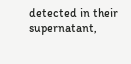detected in their supernatant,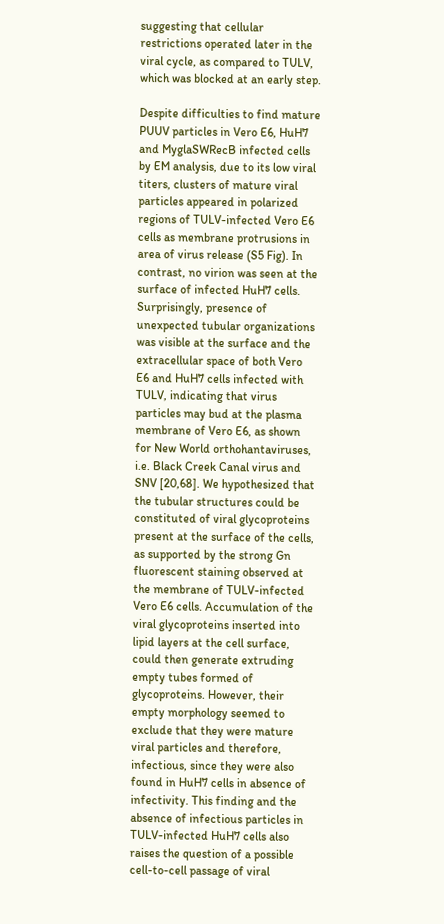suggesting that cellular restrictions operated later in the viral cycle, as compared to TULV, which was blocked at an early step.

Despite difficulties to find mature PUUV particles in Vero E6, HuH7 and MyglaSWRecB infected cells by EM analysis, due to its low viral titers, clusters of mature viral particles appeared in polarized regions of TULV-infected Vero E6 cells as membrane protrusions in area of virus release (S5 Fig). In contrast, no virion was seen at the surface of infected HuH7 cells. Surprisingly, presence of unexpected tubular organizations was visible at the surface and the extracellular space of both Vero E6 and HuH7 cells infected with TULV, indicating that virus particles may bud at the plasma membrane of Vero E6, as shown for New World orthohantaviruses, i.e. Black Creek Canal virus and SNV [20,68]. We hypothesized that the tubular structures could be constituted of viral glycoproteins present at the surface of the cells, as supported by the strong Gn fluorescent staining observed at the membrane of TULV-infected Vero E6 cells. Accumulation of the viral glycoproteins inserted into lipid layers at the cell surface, could then generate extruding empty tubes formed of glycoproteins. However, their empty morphology seemed to exclude that they were mature viral particles and therefore, infectious, since they were also found in HuH7 cells in absence of infectivity. This finding and the absence of infectious particles in TULV-infected HuH7 cells also raises the question of a possible cell-to-cell passage of viral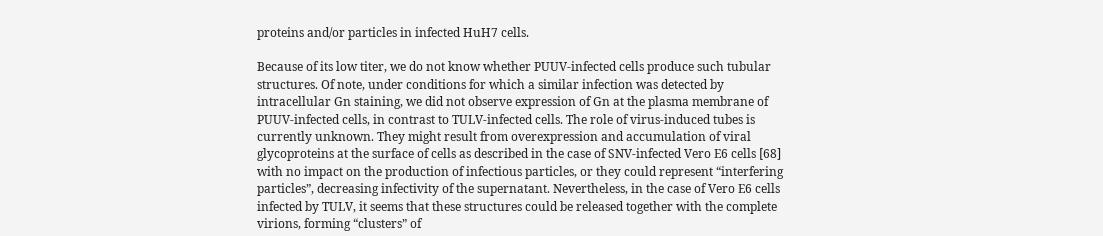proteins and/or particles in infected HuH7 cells.

Because of its low titer, we do not know whether PUUV-infected cells produce such tubular structures. Of note, under conditions for which a similar infection was detected by intracellular Gn staining, we did not observe expression of Gn at the plasma membrane of PUUV-infected cells, in contrast to TULV-infected cells. The role of virus-induced tubes is currently unknown. They might result from overexpression and accumulation of viral glycoproteins at the surface of cells as described in the case of SNV-infected Vero E6 cells [68] with no impact on the production of infectious particles, or they could represent “interfering particles”, decreasing infectivity of the supernatant. Nevertheless, in the case of Vero E6 cells infected by TULV, it seems that these structures could be released together with the complete virions, forming “clusters” of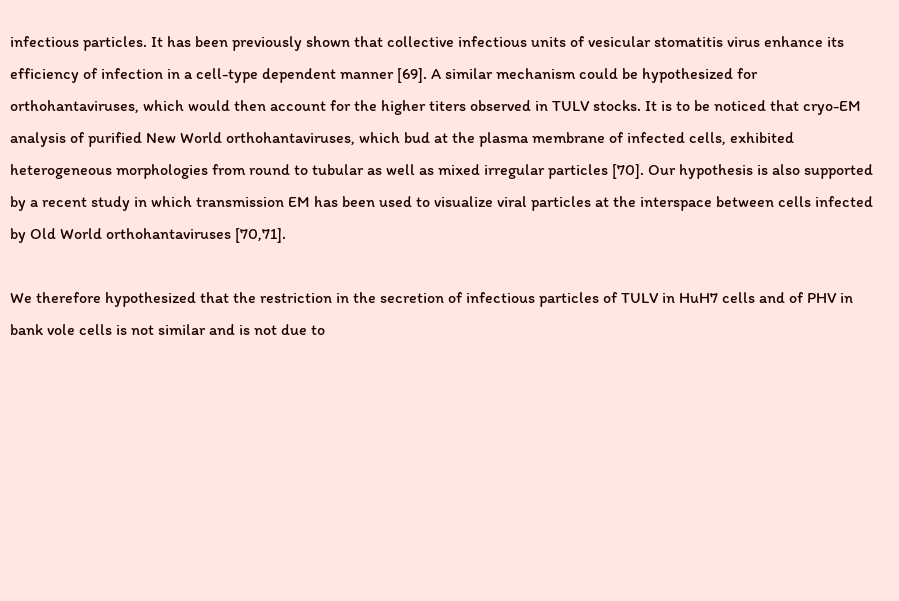infectious particles. It has been previously shown that collective infectious units of vesicular stomatitis virus enhance its efficiency of infection in a cell-type dependent manner [69]. A similar mechanism could be hypothesized for orthohantaviruses, which would then account for the higher titers observed in TULV stocks. It is to be noticed that cryo-EM analysis of purified New World orthohantaviruses, which bud at the plasma membrane of infected cells, exhibited heterogeneous morphologies from round to tubular as well as mixed irregular particles [70]. Our hypothesis is also supported by a recent study in which transmission EM has been used to visualize viral particles at the interspace between cells infected by Old World orthohantaviruses [70,71].

We therefore hypothesized that the restriction in the secretion of infectious particles of TULV in HuH7 cells and of PHV in bank vole cells is not similar and is not due to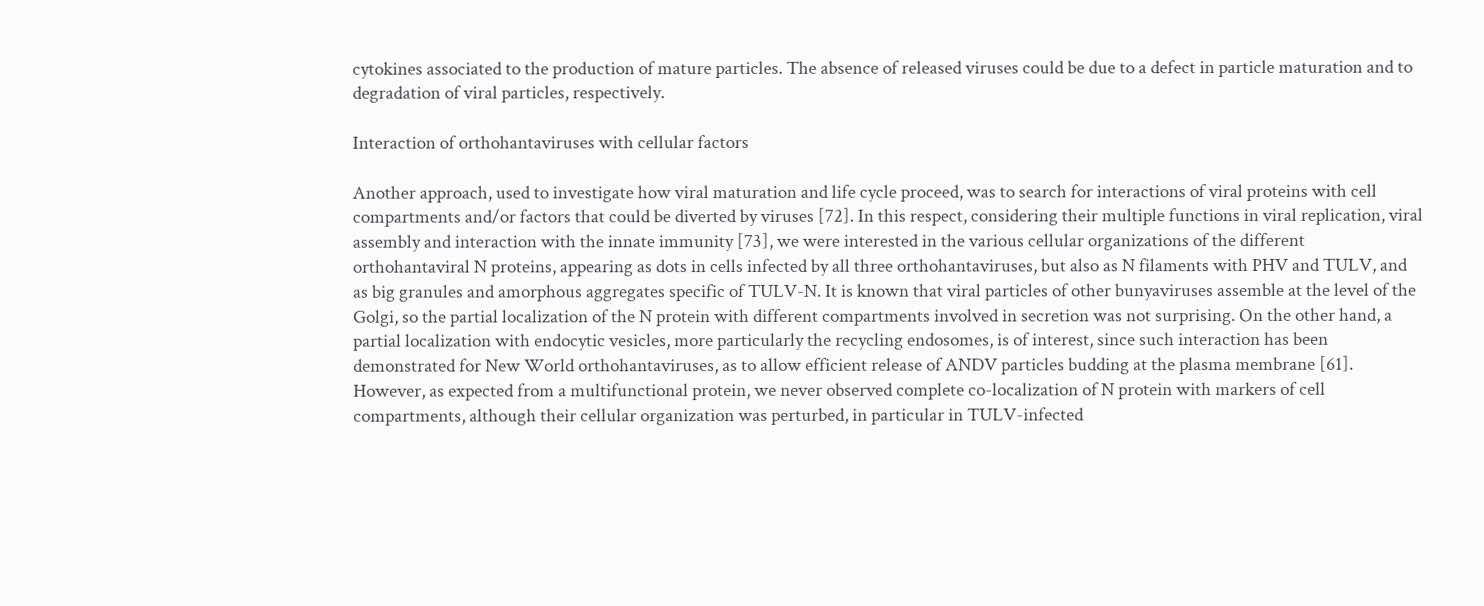cytokines associated to the production of mature particles. The absence of released viruses could be due to a defect in particle maturation and to degradation of viral particles, respectively.

Interaction of orthohantaviruses with cellular factors

Another approach, used to investigate how viral maturation and life cycle proceed, was to search for interactions of viral proteins with cell compartments and/or factors that could be diverted by viruses [72]. In this respect, considering their multiple functions in viral replication, viral assembly and interaction with the innate immunity [73], we were interested in the various cellular organizations of the different orthohantaviral N proteins, appearing as dots in cells infected by all three orthohantaviruses, but also as N filaments with PHV and TULV, and as big granules and amorphous aggregates specific of TULV-N. It is known that viral particles of other bunyaviruses assemble at the level of the Golgi, so the partial localization of the N protein with different compartments involved in secretion was not surprising. On the other hand, a partial localization with endocytic vesicles, more particularly the recycling endosomes, is of interest, since such interaction has been demonstrated for New World orthohantaviruses, as to allow efficient release of ANDV particles budding at the plasma membrane [61]. However, as expected from a multifunctional protein, we never observed complete co-localization of N protein with markers of cell compartments, although their cellular organization was perturbed, in particular in TULV-infected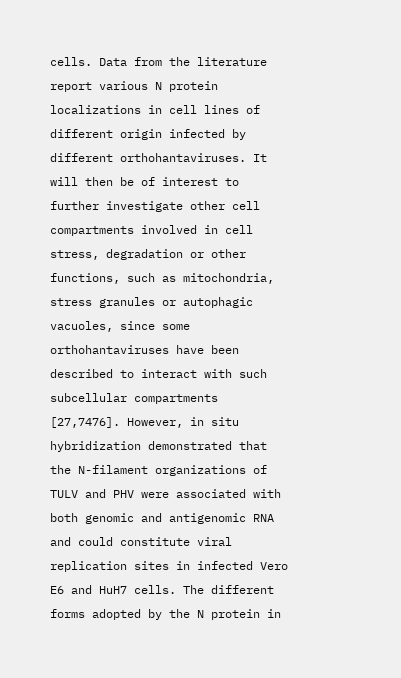cells. Data from the literature report various N protein localizations in cell lines of different origin infected by different orthohantaviruses. It will then be of interest to further investigate other cell compartments involved in cell stress, degradation or other functions, such as mitochondria, stress granules or autophagic vacuoles, since some orthohantaviruses have been described to interact with such subcellular compartments [27,7476]. However, in situ hybridization demonstrated that the N-filament organizations of TULV and PHV were associated with both genomic and antigenomic RNA and could constitute viral replication sites in infected Vero E6 and HuH7 cells. The different forms adopted by the N protein in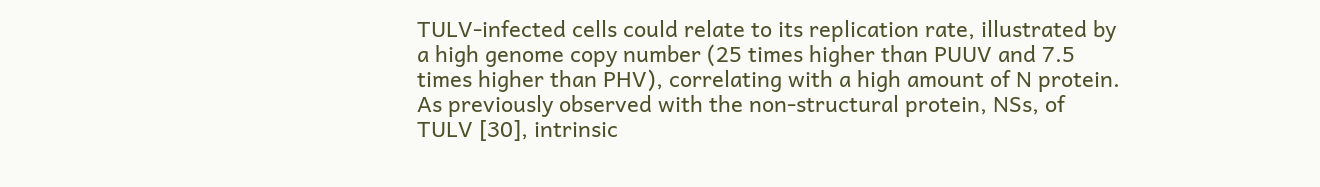TULV-infected cells could relate to its replication rate, illustrated by a high genome copy number (25 times higher than PUUV and 7.5 times higher than PHV), correlating with a high amount of N protein. As previously observed with the non-structural protein, NSs, of TULV [30], intrinsic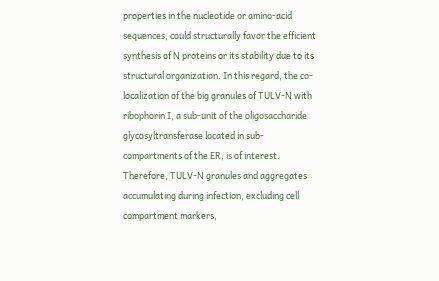properties in the nucleotide or amino-acid sequences, could structurally favor the efficient synthesis of N proteins or its stability due to its structural organization. In this regard, the co-localization of the big granules of TULV-N with ribophorin I, a sub-unit of the oligosaccharide glycosyltransferase located in sub-compartments of the ER, is of interest. Therefore, TULV-N granules and aggregates accumulating during infection, excluding cell compartment markers,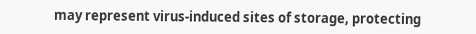may represent virus-induced sites of storage, protecting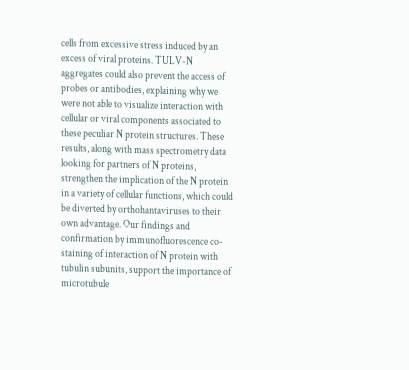cells from excessive stress induced by an excess of viral proteins. TULV-N aggregates could also prevent the access of probes or antibodies, explaining why we were not able to visualize interaction with cellular or viral components associated to these peculiar N protein structures. These results, along with mass spectrometry data looking for partners of N proteins, strengthen the implication of the N protein in a variety of cellular functions, which could be diverted by orthohantaviruses to their own advantage. Our findings and confirmation by immunofluorescence co-staining of interaction of N protein with tubulin subunits, support the importance of microtubule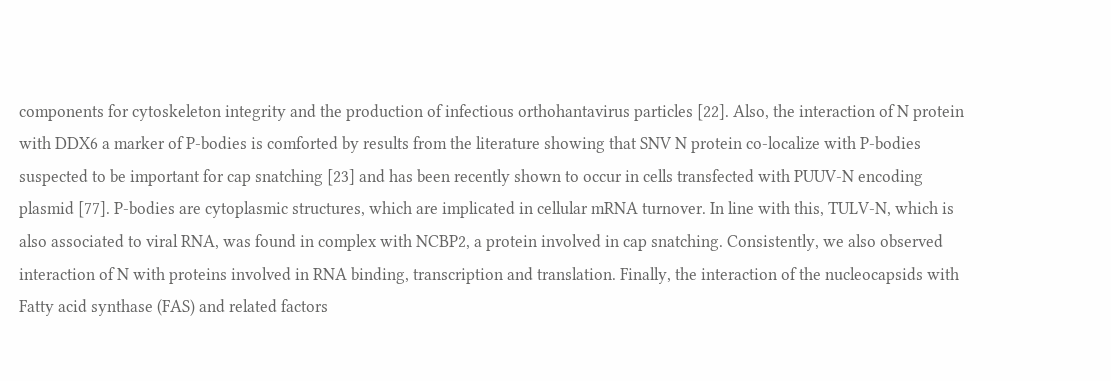components for cytoskeleton integrity and the production of infectious orthohantavirus particles [22]. Also, the interaction of N protein with DDX6 a marker of P-bodies is comforted by results from the literature showing that SNV N protein co-localize with P-bodies suspected to be important for cap snatching [23] and has been recently shown to occur in cells transfected with PUUV-N encoding plasmid [77]. P-bodies are cytoplasmic structures, which are implicated in cellular mRNA turnover. In line with this, TULV-N, which is also associated to viral RNA, was found in complex with NCBP2, a protein involved in cap snatching. Consistently, we also observed interaction of N with proteins involved in RNA binding, transcription and translation. Finally, the interaction of the nucleocapsids with Fatty acid synthase (FAS) and related factors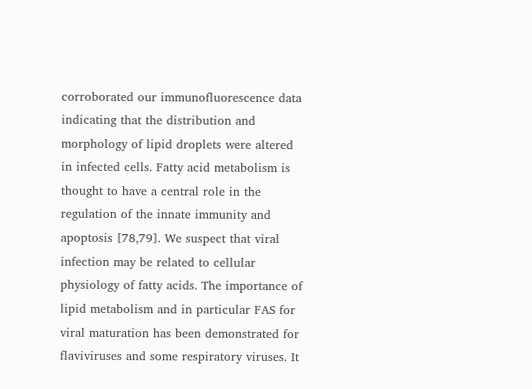corroborated our immunofluorescence data indicating that the distribution and morphology of lipid droplets were altered in infected cells. Fatty acid metabolism is thought to have a central role in the regulation of the innate immunity and apoptosis [78,79]. We suspect that viral infection may be related to cellular physiology of fatty acids. The importance of lipid metabolism and in particular FAS for viral maturation has been demonstrated for flaviviruses and some respiratory viruses. It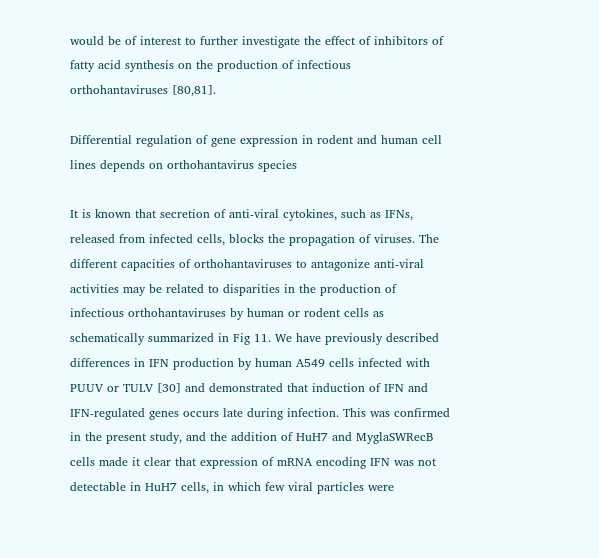would be of interest to further investigate the effect of inhibitors of fatty acid synthesis on the production of infectious orthohantaviruses [80,81].

Differential regulation of gene expression in rodent and human cell lines depends on orthohantavirus species

It is known that secretion of anti-viral cytokines, such as IFNs, released from infected cells, blocks the propagation of viruses. The different capacities of orthohantaviruses to antagonize anti-viral activities may be related to disparities in the production of infectious orthohantaviruses by human or rodent cells as schematically summarized in Fig 11. We have previously described differences in IFN production by human A549 cells infected with PUUV or TULV [30] and demonstrated that induction of IFN and IFN-regulated genes occurs late during infection. This was confirmed in the present study, and the addition of HuH7 and MyglaSWRecB cells made it clear that expression of mRNA encoding IFN was not detectable in HuH7 cells, in which few viral particles were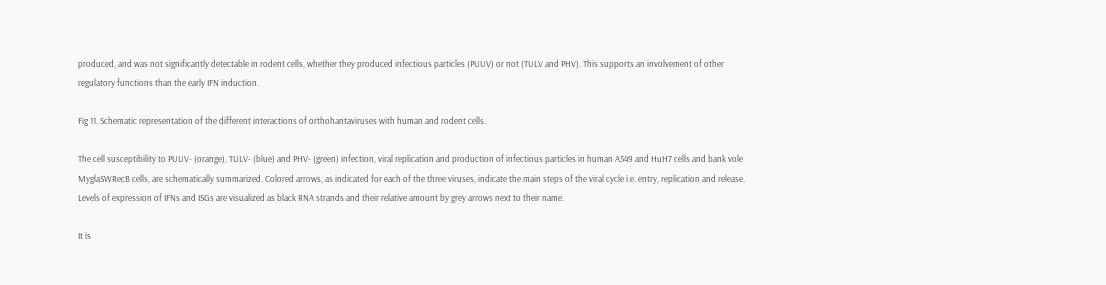produced, and was not significantly detectable in rodent cells, whether they produced infectious particles (PUUV) or not (TULV and PHV). This supports an involvement of other regulatory functions than the early IFN induction.

Fig 11. Schematic representation of the different interactions of orthohantaviruses with human and rodent cells.

The cell susceptibility to PUUV- (orange), TULV- (blue) and PHV- (green) infection, viral replication and production of infectious particles in human A549 and HuH7 cells and bank vole MyglaSWRecB cells, are schematically summarized. Colored arrows, as indicated for each of the three viruses, indicate the main steps of the viral cycle i.e. entry, replication and release. Levels of expression of IFNs and ISGs are visualized as black RNA strands and their relative amount by grey arrows next to their name.

It is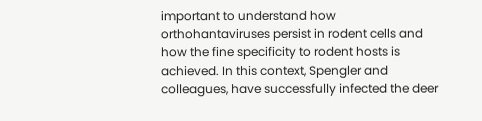important to understand how orthohantaviruses persist in rodent cells and how the fine specificity to rodent hosts is achieved. In this context, Spengler and colleagues, have successfully infected the deer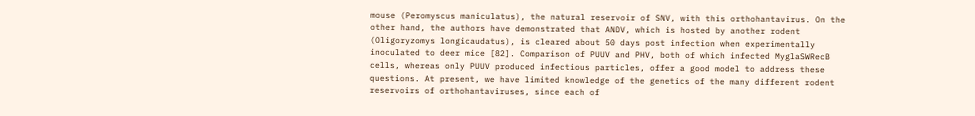mouse (Peromyscus maniculatus), the natural reservoir of SNV, with this orthohantavirus. On the other hand, the authors have demonstrated that ANDV, which is hosted by another rodent (Oligoryzomys longicaudatus), is cleared about 50 days post infection when experimentally inoculated to deer mice [82]. Comparison of PUUV and PHV, both of which infected MyglaSWRecB cells, whereas only PUUV produced infectious particles, offer a good model to address these questions. At present, we have limited knowledge of the genetics of the many different rodent reservoirs of orthohantaviruses, since each of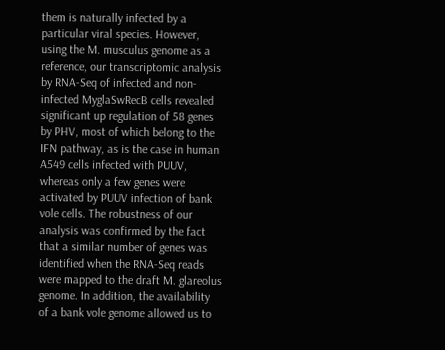them is naturally infected by a particular viral species. However, using the M. musculus genome as a reference, our transcriptomic analysis by RNA-Seq of infected and non-infected MyglaSwRecB cells revealed significant up regulation of 58 genes by PHV, most of which belong to the IFN pathway, as is the case in human A549 cells infected with PUUV, whereas only a few genes were activated by PUUV infection of bank vole cells. The robustness of our analysis was confirmed by the fact that a similar number of genes was identified when the RNA-Seq reads were mapped to the draft M. glareolus genome. In addition, the availability of a bank vole genome allowed us to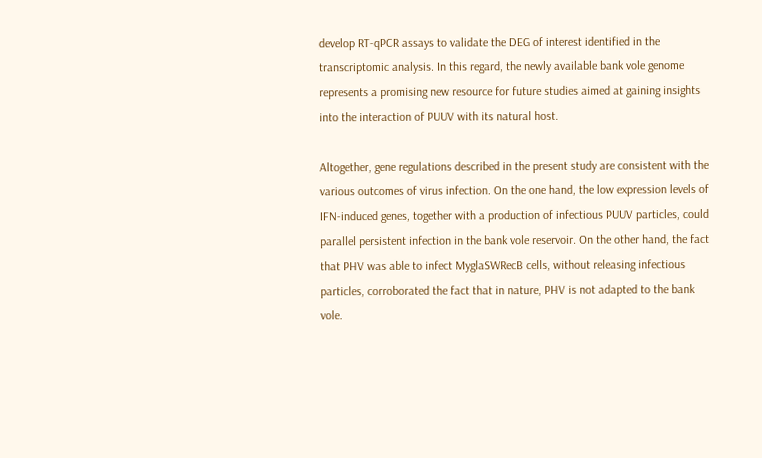develop RT-qPCR assays to validate the DEG of interest identified in the transcriptomic analysis. In this regard, the newly available bank vole genome represents a promising new resource for future studies aimed at gaining insights into the interaction of PUUV with its natural host.

Altogether, gene regulations described in the present study are consistent with the various outcomes of virus infection. On the one hand, the low expression levels of IFN-induced genes, together with a production of infectious PUUV particles, could parallel persistent infection in the bank vole reservoir. On the other hand, the fact that PHV was able to infect MyglaSWRecB cells, without releasing infectious particles, corroborated the fact that in nature, PHV is not adapted to the bank vole.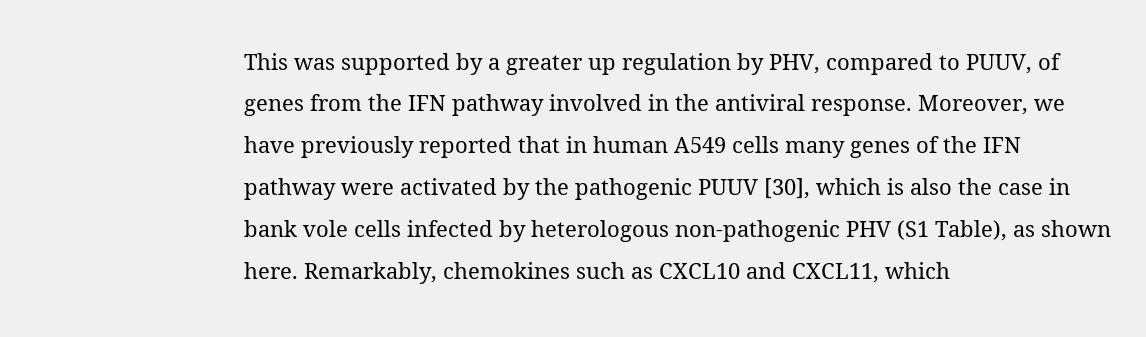This was supported by a greater up regulation by PHV, compared to PUUV, of genes from the IFN pathway involved in the antiviral response. Moreover, we have previously reported that in human A549 cells many genes of the IFN pathway were activated by the pathogenic PUUV [30], which is also the case in bank vole cells infected by heterologous non-pathogenic PHV (S1 Table), as shown here. Remarkably, chemokines such as CXCL10 and CXCL11, which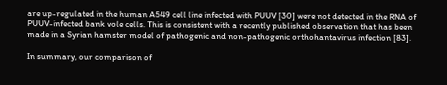are up-regulated in the human A549 cell line infected with PUUV [30] were not detected in the RNA of PUUV-infected bank vole cells. This is consistent with a recently published observation that has been made in a Syrian hamster model of pathogenic and non-pathogenic orthohantavirus infection [83].

In summary, our comparison of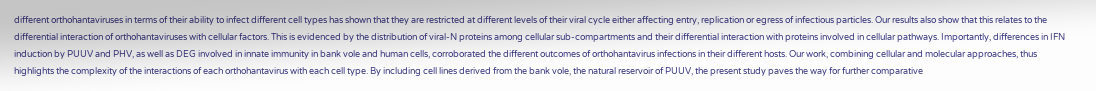different orthohantaviruses in terms of their ability to infect different cell types has shown that they are restricted at different levels of their viral cycle either affecting entry, replication or egress of infectious particles. Our results also show that this relates to the differential interaction of orthohantaviruses with cellular factors. This is evidenced by the distribution of viral-N proteins among cellular sub-compartments and their differential interaction with proteins involved in cellular pathways. Importantly, differences in IFN induction by PUUV and PHV, as well as DEG involved in innate immunity in bank vole and human cells, corroborated the different outcomes of orthohantavirus infections in their different hosts. Our work, combining cellular and molecular approaches, thus highlights the complexity of the interactions of each orthohantavirus with each cell type. By including cell lines derived from the bank vole, the natural reservoir of PUUV, the present study paves the way for further comparative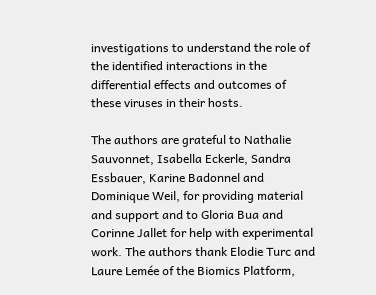investigations to understand the role of the identified interactions in the differential effects and outcomes of these viruses in their hosts.

The authors are grateful to Nathalie Sauvonnet, Isabella Eckerle, Sandra Essbauer, Karine Badonnel and Dominique Weil, for providing material and support and to Gloria Bua and Corinne Jallet for help with experimental work. The authors thank Elodie Turc and Laure Lemée of the Biomics Platform,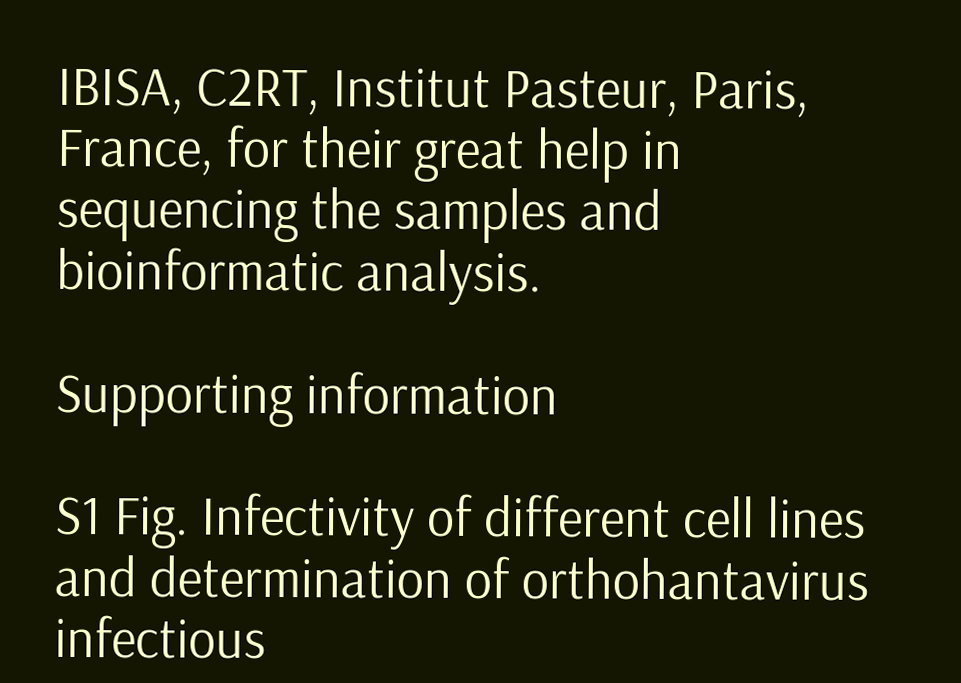IBISA, C2RT, Institut Pasteur, Paris, France, for their great help in sequencing the samples and bioinformatic analysis.

Supporting information

S1 Fig. Infectivity of different cell lines and determination of orthohantavirus infectious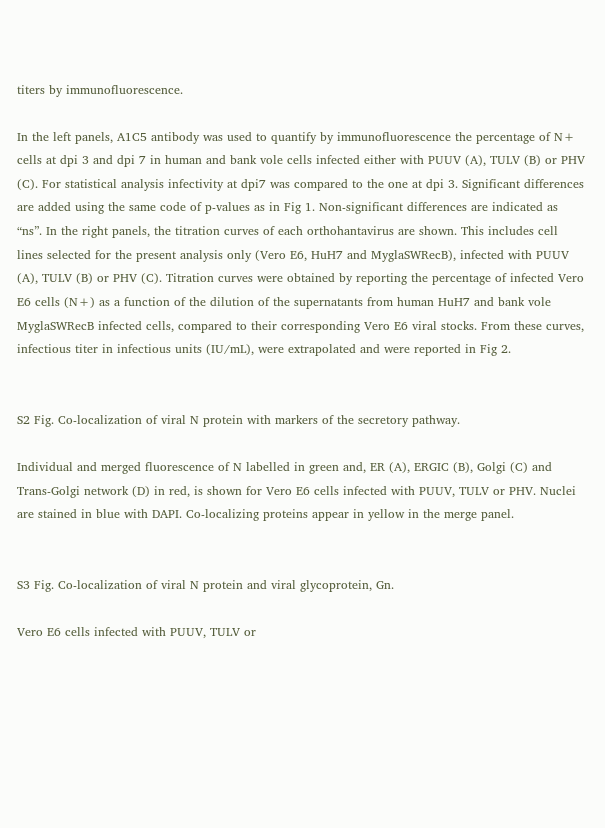titers by immunofluorescence.

In the left panels, A1C5 antibody was used to quantify by immunofluorescence the percentage of N+ cells at dpi 3 and dpi 7 in human and bank vole cells infected either with PUUV (A), TULV (B) or PHV (C). For statistical analysis infectivity at dpi7 was compared to the one at dpi 3. Significant differences are added using the same code of p-values as in Fig 1. Non-significant differences are indicated as “ns”. In the right panels, the titration curves of each orthohantavirus are shown. This includes cell lines selected for the present analysis only (Vero E6, HuH7 and MyglaSWRecB), infected with PUUV (A), TULV (B) or PHV (C). Titration curves were obtained by reporting the percentage of infected Vero E6 cells (N+) as a function of the dilution of the supernatants from human HuH7 and bank vole MyglaSWRecB infected cells, compared to their corresponding Vero E6 viral stocks. From these curves, infectious titer in infectious units (IU/mL), were extrapolated and were reported in Fig 2.


S2 Fig. Co-localization of viral N protein with markers of the secretory pathway.

Individual and merged fluorescence of N labelled in green and, ER (A), ERGIC (B), Golgi (C) and Trans-Golgi network (D) in red, is shown for Vero E6 cells infected with PUUV, TULV or PHV. Nuclei are stained in blue with DAPI. Co-localizing proteins appear in yellow in the merge panel.


S3 Fig. Co-localization of viral N protein and viral glycoprotein, Gn.

Vero E6 cells infected with PUUV, TULV or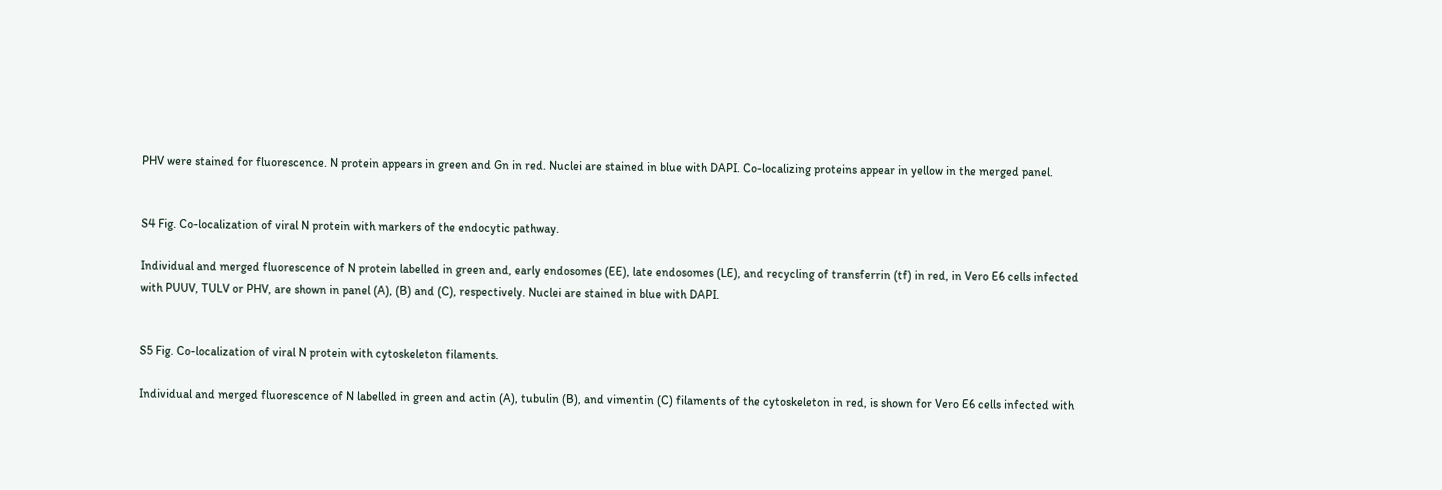PHV were stained for fluorescence. N protein appears in green and Gn in red. Nuclei are stained in blue with DAPI. Co-localizing proteins appear in yellow in the merged panel.


S4 Fig. Co-localization of viral N protein with markers of the endocytic pathway.

Individual and merged fluorescence of N protein labelled in green and, early endosomes (EE), late endosomes (LE), and recycling of transferrin (tf) in red, in Vero E6 cells infected with PUUV, TULV or PHV, are shown in panel (A), (B) and (C), respectively. Nuclei are stained in blue with DAPI.


S5 Fig. Co-localization of viral N protein with cytoskeleton filaments.

Individual and merged fluorescence of N labelled in green and actin (A), tubulin (B), and vimentin (C) filaments of the cytoskeleton in red, is shown for Vero E6 cells infected with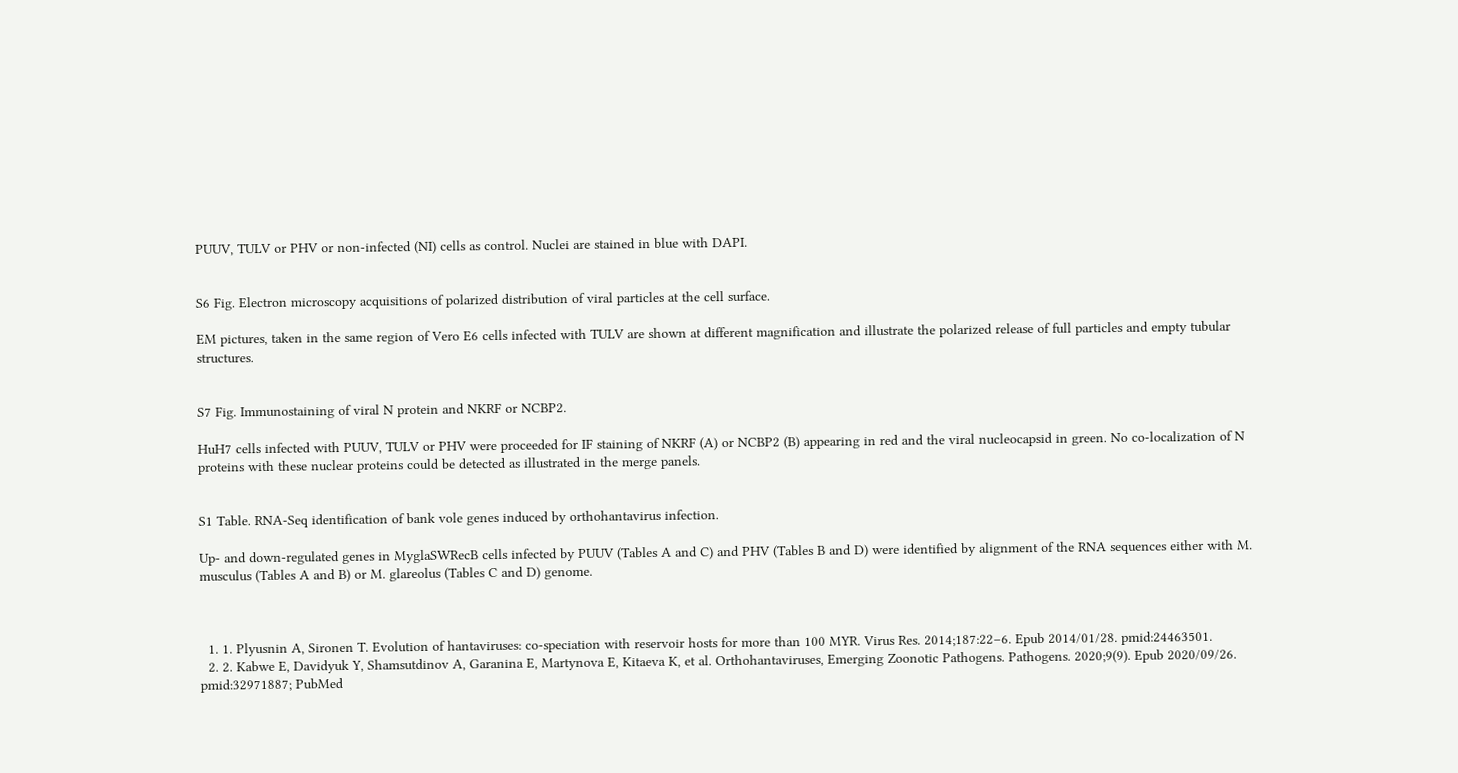PUUV, TULV or PHV or non-infected (NI) cells as control. Nuclei are stained in blue with DAPI.


S6 Fig. Electron microscopy acquisitions of polarized distribution of viral particles at the cell surface.

EM pictures, taken in the same region of Vero E6 cells infected with TULV are shown at different magnification and illustrate the polarized release of full particles and empty tubular structures.


S7 Fig. Immunostaining of viral N protein and NKRF or NCBP2.

HuH7 cells infected with PUUV, TULV or PHV were proceeded for IF staining of NKRF (A) or NCBP2 (B) appearing in red and the viral nucleocapsid in green. No co-localization of N proteins with these nuclear proteins could be detected as illustrated in the merge panels.


S1 Table. RNA-Seq identification of bank vole genes induced by orthohantavirus infection.

Up- and down-regulated genes in MyglaSWRecB cells infected by PUUV (Tables A and C) and PHV (Tables B and D) were identified by alignment of the RNA sequences either with M. musculus (Tables A and B) or M. glareolus (Tables C and D) genome.



  1. 1. Plyusnin A, Sironen T. Evolution of hantaviruses: co-speciation with reservoir hosts for more than 100 MYR. Virus Res. 2014;187:22–6. Epub 2014/01/28. pmid:24463501.
  2. 2. Kabwe E, Davidyuk Y, Shamsutdinov A, Garanina E, Martynova E, Kitaeva K, et al. Orthohantaviruses, Emerging Zoonotic Pathogens. Pathogens. 2020;9(9). Epub 2020/09/26. pmid:32971887; PubMed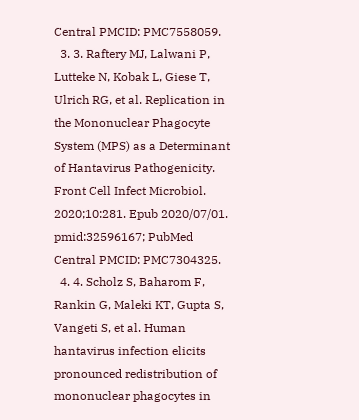Central PMCID: PMC7558059.
  3. 3. Raftery MJ, Lalwani P, Lutteke N, Kobak L, Giese T, Ulrich RG, et al. Replication in the Mononuclear Phagocyte System (MPS) as a Determinant of Hantavirus Pathogenicity. Front Cell Infect Microbiol. 2020;10:281. Epub 2020/07/01. pmid:32596167; PubMed Central PMCID: PMC7304325.
  4. 4. Scholz S, Baharom F, Rankin G, Maleki KT, Gupta S, Vangeti S, et al. Human hantavirus infection elicits pronounced redistribution of mononuclear phagocytes in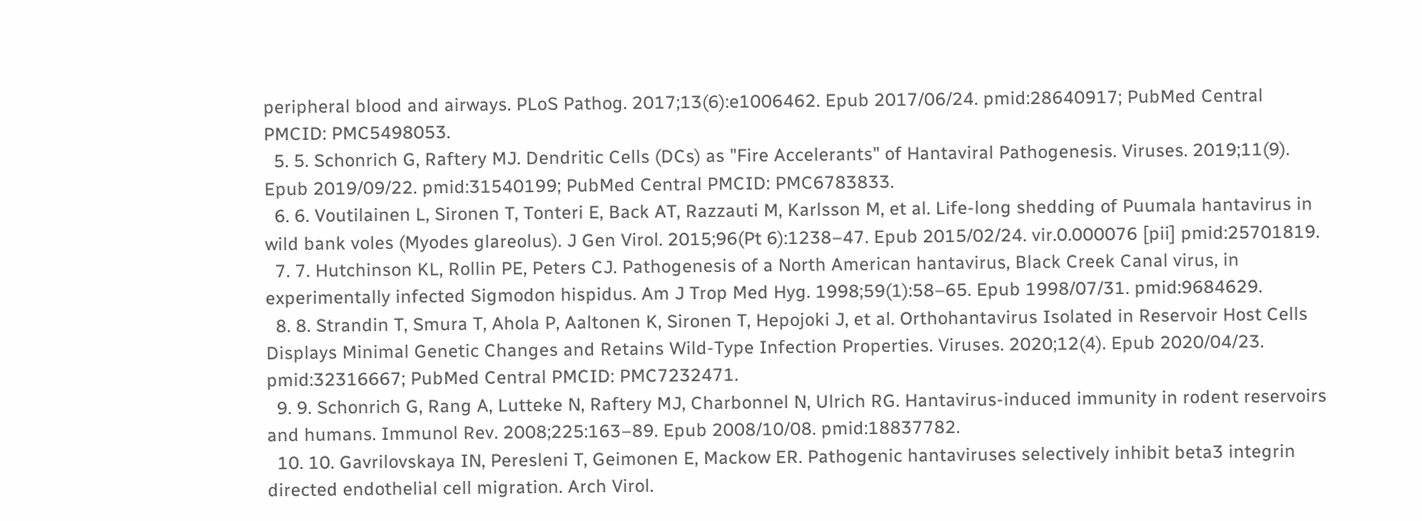peripheral blood and airways. PLoS Pathog. 2017;13(6):e1006462. Epub 2017/06/24. pmid:28640917; PubMed Central PMCID: PMC5498053.
  5. 5. Schonrich G, Raftery MJ. Dendritic Cells (DCs) as "Fire Accelerants" of Hantaviral Pathogenesis. Viruses. 2019;11(9). Epub 2019/09/22. pmid:31540199; PubMed Central PMCID: PMC6783833.
  6. 6. Voutilainen L, Sironen T, Tonteri E, Back AT, Razzauti M, Karlsson M, et al. Life-long shedding of Puumala hantavirus in wild bank voles (Myodes glareolus). J Gen Virol. 2015;96(Pt 6):1238–47. Epub 2015/02/24. vir.0.000076 [pii] pmid:25701819.
  7. 7. Hutchinson KL, Rollin PE, Peters CJ. Pathogenesis of a North American hantavirus, Black Creek Canal virus, in experimentally infected Sigmodon hispidus. Am J Trop Med Hyg. 1998;59(1):58–65. Epub 1998/07/31. pmid:9684629.
  8. 8. Strandin T, Smura T, Ahola P, Aaltonen K, Sironen T, Hepojoki J, et al. Orthohantavirus Isolated in Reservoir Host Cells Displays Minimal Genetic Changes and Retains Wild-Type Infection Properties. Viruses. 2020;12(4). Epub 2020/04/23. pmid:32316667; PubMed Central PMCID: PMC7232471.
  9. 9. Schonrich G, Rang A, Lutteke N, Raftery MJ, Charbonnel N, Ulrich RG. Hantavirus-induced immunity in rodent reservoirs and humans. Immunol Rev. 2008;225:163–89. Epub 2008/10/08. pmid:18837782.
  10. 10. Gavrilovskaya IN, Peresleni T, Geimonen E, Mackow ER. Pathogenic hantaviruses selectively inhibit beta3 integrin directed endothelial cell migration. Arch Virol.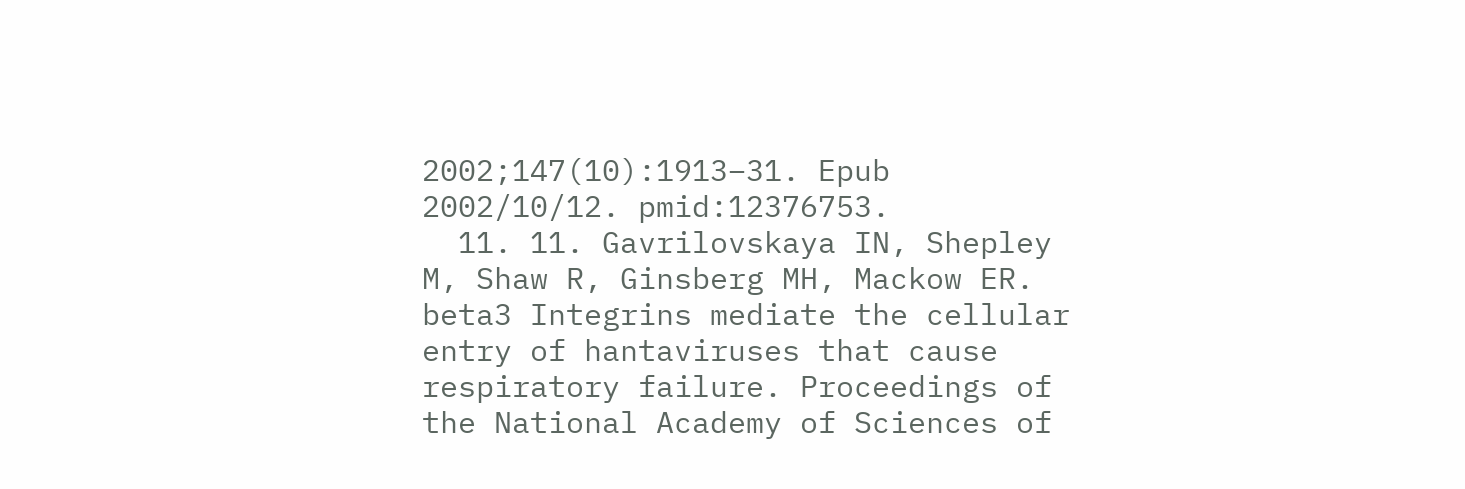2002;147(10):1913–31. Epub 2002/10/12. pmid:12376753.
  11. 11. Gavrilovskaya IN, Shepley M, Shaw R, Ginsberg MH, Mackow ER. beta3 Integrins mediate the cellular entry of hantaviruses that cause respiratory failure. Proceedings of the National Academy of Sciences of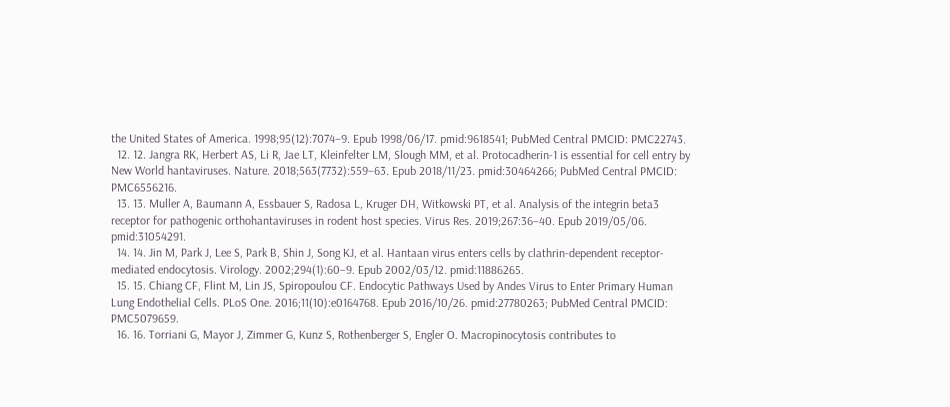the United States of America. 1998;95(12):7074–9. Epub 1998/06/17. pmid:9618541; PubMed Central PMCID: PMC22743.
  12. 12. Jangra RK, Herbert AS, Li R, Jae LT, Kleinfelter LM, Slough MM, et al. Protocadherin-1 is essential for cell entry by New World hantaviruses. Nature. 2018;563(7732):559–63. Epub 2018/11/23. pmid:30464266; PubMed Central PMCID: PMC6556216.
  13. 13. Muller A, Baumann A, Essbauer S, Radosa L, Kruger DH, Witkowski PT, et al. Analysis of the integrin beta3 receptor for pathogenic orthohantaviruses in rodent host species. Virus Res. 2019;267:36–40. Epub 2019/05/06. pmid:31054291.
  14. 14. Jin M, Park J, Lee S, Park B, Shin J, Song KJ, et al. Hantaan virus enters cells by clathrin-dependent receptor-mediated endocytosis. Virology. 2002;294(1):60–9. Epub 2002/03/12. pmid:11886265.
  15. 15. Chiang CF, Flint M, Lin JS, Spiropoulou CF. Endocytic Pathways Used by Andes Virus to Enter Primary Human Lung Endothelial Cells. PLoS One. 2016;11(10):e0164768. Epub 2016/10/26. pmid:27780263; PubMed Central PMCID: PMC5079659.
  16. 16. Torriani G, Mayor J, Zimmer G, Kunz S, Rothenberger S, Engler O. Macropinocytosis contributes to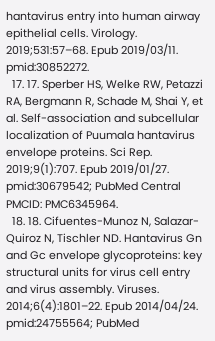hantavirus entry into human airway epithelial cells. Virology. 2019;531:57–68. Epub 2019/03/11. pmid:30852272.
  17. 17. Sperber HS, Welke RW, Petazzi RA, Bergmann R, Schade M, Shai Y, et al. Self-association and subcellular localization of Puumala hantavirus envelope proteins. Sci Rep. 2019;9(1):707. Epub 2019/01/27. pmid:30679542; PubMed Central PMCID: PMC6345964.
  18. 18. Cifuentes-Munoz N, Salazar-Quiroz N, Tischler ND. Hantavirus Gn and Gc envelope glycoproteins: key structural units for virus cell entry and virus assembly. Viruses. 2014;6(4):1801–22. Epub 2014/04/24. pmid:24755564; PubMed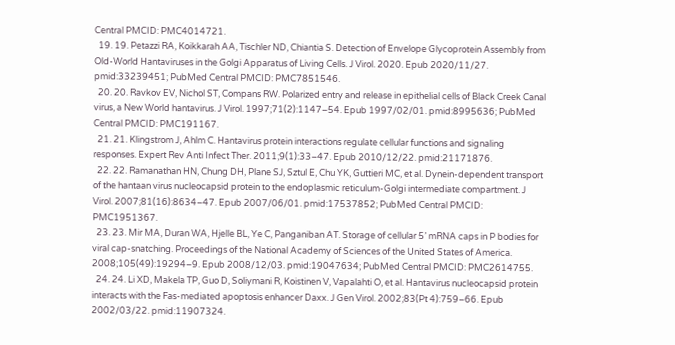Central PMCID: PMC4014721.
  19. 19. Petazzi RA, Koikkarah AA, Tischler ND, Chiantia S. Detection of Envelope Glycoprotein Assembly from Old-World Hantaviruses in the Golgi Apparatus of Living Cells. J Virol. 2020. Epub 2020/11/27. pmid:33239451; PubMed Central PMCID: PMC7851546.
  20. 20. Ravkov EV, Nichol ST, Compans RW. Polarized entry and release in epithelial cells of Black Creek Canal virus, a New World hantavirus. J Virol. 1997;71(2):1147–54. Epub 1997/02/01. pmid:8995636; PubMed Central PMCID: PMC191167.
  21. 21. Klingstrom J, Ahlm C. Hantavirus protein interactions regulate cellular functions and signaling responses. Expert Rev Anti Infect Ther. 2011;9(1):33–47. Epub 2010/12/22. pmid:21171876.
  22. 22. Ramanathan HN, Chung DH, Plane SJ, Sztul E, Chu YK, Guttieri MC, et al. Dynein-dependent transport of the hantaan virus nucleocapsid protein to the endoplasmic reticulum-Golgi intermediate compartment. J Virol. 2007;81(16):8634–47. Epub 2007/06/01. pmid:17537852; PubMed Central PMCID: PMC1951367.
  23. 23. Mir MA, Duran WA, Hjelle BL, Ye C, Panganiban AT. Storage of cellular 5’ mRNA caps in P bodies for viral cap-snatching. Proceedings of the National Academy of Sciences of the United States of America. 2008;105(49):19294–9. Epub 2008/12/03. pmid:19047634; PubMed Central PMCID: PMC2614755.
  24. 24. Li XD, Makela TP, Guo D, Soliymani R, Koistinen V, Vapalahti O, et al. Hantavirus nucleocapsid protein interacts with the Fas-mediated apoptosis enhancer Daxx. J Gen Virol. 2002;83(Pt 4):759–66. Epub 2002/03/22. pmid:11907324.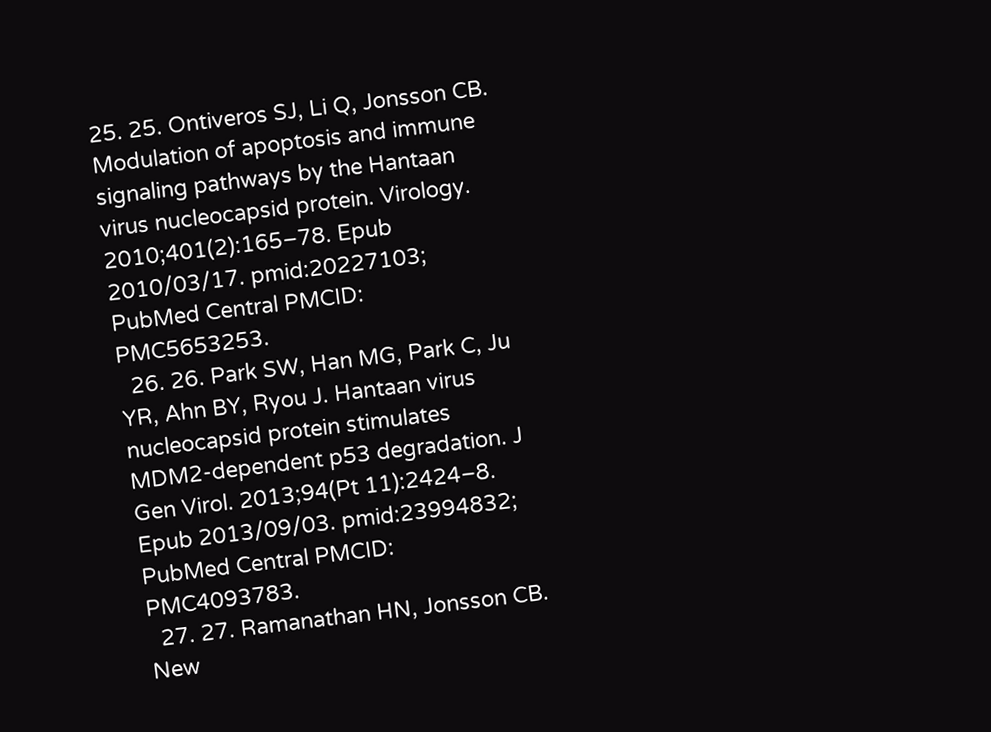25. 25. Ontiveros SJ, Li Q, Jonsson CB. Modulation of apoptosis and immune signaling pathways by the Hantaan virus nucleocapsid protein. Virology. 2010;401(2):165–78. Epub 2010/03/17. pmid:20227103; PubMed Central PMCID: PMC5653253.
  26. 26. Park SW, Han MG, Park C, Ju YR, Ahn BY, Ryou J. Hantaan virus nucleocapsid protein stimulates MDM2-dependent p53 degradation. J Gen Virol. 2013;94(Pt 11):2424–8. Epub 2013/09/03. pmid:23994832; PubMed Central PMCID: PMC4093783.
  27. 27. Ramanathan HN, Jonsson CB. New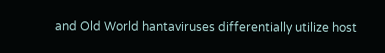and Old World hantaviruses differentially utilize host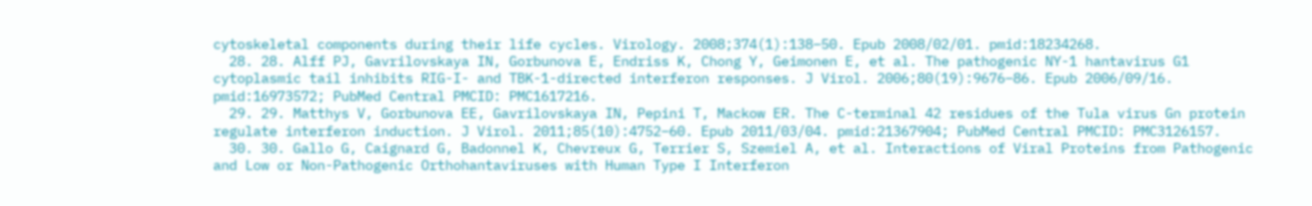cytoskeletal components during their life cycles. Virology. 2008;374(1):138–50. Epub 2008/02/01. pmid:18234268.
  28. 28. Alff PJ, Gavrilovskaya IN, Gorbunova E, Endriss K, Chong Y, Geimonen E, et al. The pathogenic NY-1 hantavirus G1 cytoplasmic tail inhibits RIG-I- and TBK-1-directed interferon responses. J Virol. 2006;80(19):9676–86. Epub 2006/09/16. pmid:16973572; PubMed Central PMCID: PMC1617216.
  29. 29. Matthys V, Gorbunova EE, Gavrilovskaya IN, Pepini T, Mackow ER. The C-terminal 42 residues of the Tula virus Gn protein regulate interferon induction. J Virol. 2011;85(10):4752–60. Epub 2011/03/04. pmid:21367904; PubMed Central PMCID: PMC3126157.
  30. 30. Gallo G, Caignard G, Badonnel K, Chevreux G, Terrier S, Szemiel A, et al. Interactions of Viral Proteins from Pathogenic and Low or Non-Pathogenic Orthohantaviruses with Human Type I Interferon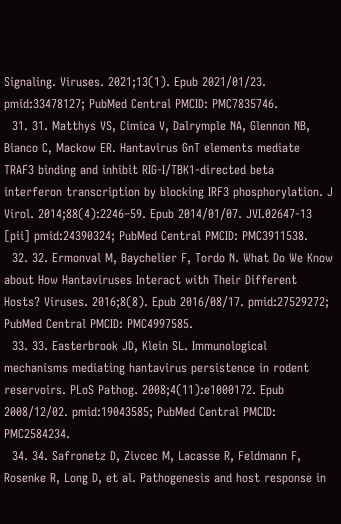Signaling. Viruses. 2021;13(1). Epub 2021/01/23. pmid:33478127; PubMed Central PMCID: PMC7835746.
  31. 31. Matthys VS, Cimica V, Dalrymple NA, Glennon NB, Bianco C, Mackow ER. Hantavirus GnT elements mediate TRAF3 binding and inhibit RIG-I/TBK1-directed beta interferon transcription by blocking IRF3 phosphorylation. J Virol. 2014;88(4):2246–59. Epub 2014/01/07. JVI.02647-13 [pii] pmid:24390324; PubMed Central PMCID: PMC3911538.
  32. 32. Ermonval M, Baychelier F, Tordo N. What Do We Know about How Hantaviruses Interact with Their Different Hosts? Viruses. 2016;8(8). Epub 2016/08/17. pmid:27529272; PubMed Central PMCID: PMC4997585.
  33. 33. Easterbrook JD, Klein SL. Immunological mechanisms mediating hantavirus persistence in rodent reservoirs. PLoS Pathog. 2008;4(11):e1000172. Epub 2008/12/02. pmid:19043585; PubMed Central PMCID: PMC2584234.
  34. 34. Safronetz D, Zivcec M, Lacasse R, Feldmann F, Rosenke R, Long D, et al. Pathogenesis and host response in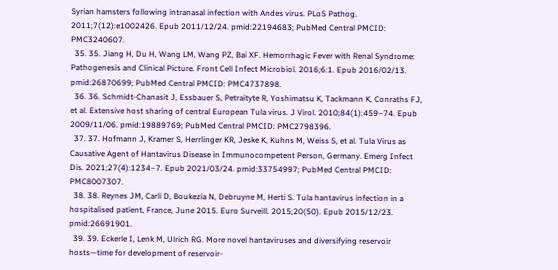Syrian hamsters following intranasal infection with Andes virus. PLoS Pathog. 2011;7(12):e1002426. Epub 2011/12/24. pmid:22194683; PubMed Central PMCID: PMC3240607.
  35. 35. Jiang H, Du H, Wang LM, Wang PZ, Bai XF. Hemorrhagic Fever with Renal Syndrome: Pathogenesis and Clinical Picture. Front Cell Infect Microbiol. 2016;6:1. Epub 2016/02/13. pmid:26870699; PubMed Central PMCID: PMC4737898.
  36. 36. Schmidt-Chanasit J, Essbauer S, Petraityte R, Yoshimatsu K, Tackmann K, Conraths FJ, et al. Extensive host sharing of central European Tula virus. J Virol. 2010;84(1):459–74. Epub 2009/11/06. pmid:19889769; PubMed Central PMCID: PMC2798396.
  37. 37. Hofmann J, Kramer S, Herrlinger KR, Jeske K, Kuhns M, Weiss S, et al. Tula Virus as Causative Agent of Hantavirus Disease in Immunocompetent Person, Germany. Emerg Infect Dis. 2021;27(4):1234–7. Epub 2021/03/24. pmid:33754997; PubMed Central PMCID: PMC8007307.
  38. 38. Reynes JM, Carli D, Boukezia N, Debruyne M, Herti S. Tula hantavirus infection in a hospitalised patient, France, June 2015. Euro Surveill. 2015;20(50). Epub 2015/12/23. pmid:26691901.
  39. 39. Eckerle I, Lenk M, Ulrich RG. More novel hantaviruses and diversifying reservoir hosts—time for development of reservoir-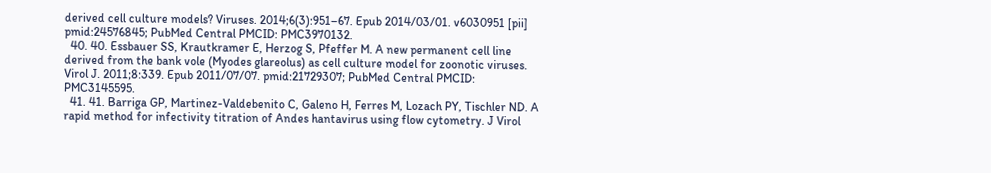derived cell culture models? Viruses. 2014;6(3):951–67. Epub 2014/03/01. v6030951 [pii] pmid:24576845; PubMed Central PMCID: PMC3970132.
  40. 40. Essbauer SS, Krautkramer E, Herzog S, Pfeffer M. A new permanent cell line derived from the bank vole (Myodes glareolus) as cell culture model for zoonotic viruses. Virol J. 2011;8:339. Epub 2011/07/07. pmid:21729307; PubMed Central PMCID: PMC3145595.
  41. 41. Barriga GP, Martinez-Valdebenito C, Galeno H, Ferres M, Lozach PY, Tischler ND. A rapid method for infectivity titration of Andes hantavirus using flow cytometry. J Virol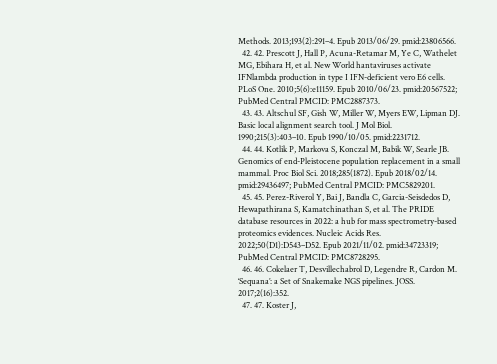Methods. 2013;193(2):291–4. Epub 2013/06/29. pmid:23806566.
  42. 42. Prescott J, Hall P, Acuna-Retamar M, Ye C, Wathelet MG, Ebihara H, et al. New World hantaviruses activate IFNlambda production in type I IFN-deficient vero E6 cells. PLoS One. 2010;5(6):e11159. Epub 2010/06/23. pmid:20567522; PubMed Central PMCID: PMC2887373.
  43. 43. Altschul SF, Gish W, Miller W, Myers EW, Lipman DJ. Basic local alignment search tool. J Mol Biol. 1990;215(3):403–10. Epub 1990/10/05. pmid:2231712.
  44. 44. Kotlik P, Markova S, Konczal M, Babik W, Searle JB. Genomics of end-Pleistocene population replacement in a small mammal. Proc Biol Sci. 2018;285(1872). Epub 2018/02/14. pmid:29436497; PubMed Central PMCID: PMC5829201.
  45. 45. Perez-Riverol Y, Bai J, Bandla C, Garcia-Seisdedos D, Hewapathirana S, Kamatchinathan S, et al. The PRIDE database resources in 2022: a hub for mass spectrometry-based proteomics evidences. Nucleic Acids Res. 2022;50(D1):D543–D52. Epub 2021/11/02. pmid:34723319; PubMed Central PMCID: PMC8728295.
  46. 46. Cokelaer T, Desvillechabrol D, Legendre R, Cardon M. ‘Sequana’: a Set of Snakemake NGS pipelines. JOSS. 2017;2(16):352.
  47. 47. Koster J,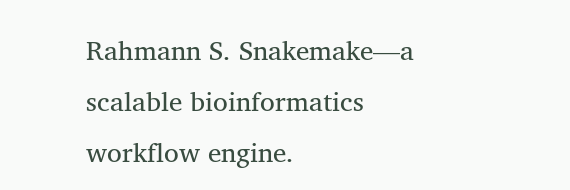Rahmann S. Snakemake—a scalable bioinformatics workflow engine.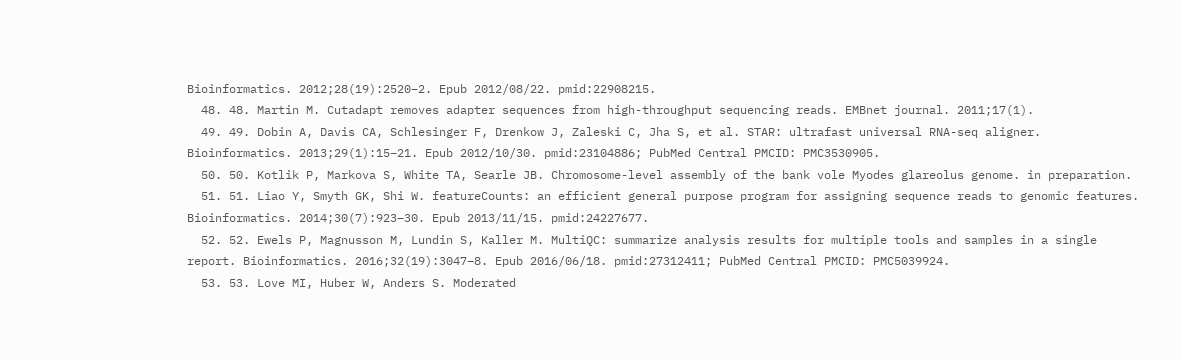Bioinformatics. 2012;28(19):2520–2. Epub 2012/08/22. pmid:22908215.
  48. 48. Martin M. Cutadapt removes adapter sequences from high-throughput sequencing reads. EMBnet journal. 2011;17(1).
  49. 49. Dobin A, Davis CA, Schlesinger F, Drenkow J, Zaleski C, Jha S, et al. STAR: ultrafast universal RNA-seq aligner. Bioinformatics. 2013;29(1):15–21. Epub 2012/10/30. pmid:23104886; PubMed Central PMCID: PMC3530905.
  50. 50. Kotlik P, Markova S, White TA, Searle JB. Chromosome-level assembly of the bank vole Myodes glareolus genome. in preparation.
  51. 51. Liao Y, Smyth GK, Shi W. featureCounts: an efficient general purpose program for assigning sequence reads to genomic features. Bioinformatics. 2014;30(7):923–30. Epub 2013/11/15. pmid:24227677.
  52. 52. Ewels P, Magnusson M, Lundin S, Kaller M. MultiQC: summarize analysis results for multiple tools and samples in a single report. Bioinformatics. 2016;32(19):3047–8. Epub 2016/06/18. pmid:27312411; PubMed Central PMCID: PMC5039924.
  53. 53. Love MI, Huber W, Anders S. Moderated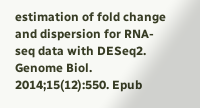estimation of fold change and dispersion for RNA-seq data with DESeq2. Genome Biol. 2014;15(12):550. Epub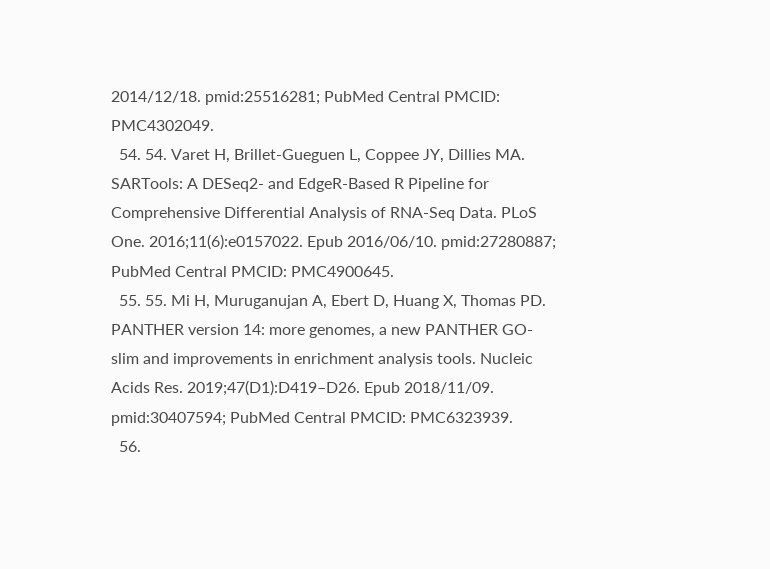2014/12/18. pmid:25516281; PubMed Central PMCID: PMC4302049.
  54. 54. Varet H, Brillet-Gueguen L, Coppee JY, Dillies MA. SARTools: A DESeq2- and EdgeR-Based R Pipeline for Comprehensive Differential Analysis of RNA-Seq Data. PLoS One. 2016;11(6):e0157022. Epub 2016/06/10. pmid:27280887; PubMed Central PMCID: PMC4900645.
  55. 55. Mi H, Muruganujan A, Ebert D, Huang X, Thomas PD. PANTHER version 14: more genomes, a new PANTHER GO-slim and improvements in enrichment analysis tools. Nucleic Acids Res. 2019;47(D1):D419–D26. Epub 2018/11/09. pmid:30407594; PubMed Central PMCID: PMC6323939.
  56.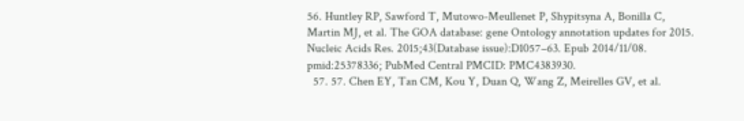56. Huntley RP, Sawford T, Mutowo-Meullenet P, Shypitsyna A, Bonilla C, Martin MJ, et al. The GOA database: gene Ontology annotation updates for 2015. Nucleic Acids Res. 2015;43(Database issue):D1057–63. Epub 2014/11/08. pmid:25378336; PubMed Central PMCID: PMC4383930.
  57. 57. Chen EY, Tan CM, Kou Y, Duan Q, Wang Z, Meirelles GV, et al.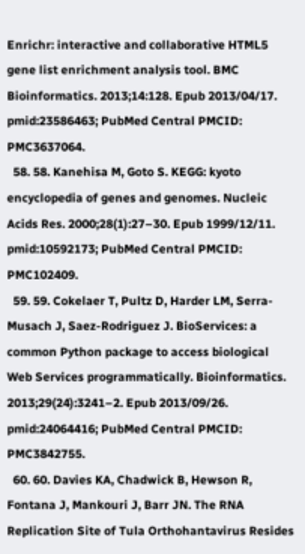Enrichr: interactive and collaborative HTML5 gene list enrichment analysis tool. BMC Bioinformatics. 2013;14:128. Epub 2013/04/17. pmid:23586463; PubMed Central PMCID: PMC3637064.
  58. 58. Kanehisa M, Goto S. KEGG: kyoto encyclopedia of genes and genomes. Nucleic Acids Res. 2000;28(1):27–30. Epub 1999/12/11. pmid:10592173; PubMed Central PMCID: PMC102409.
  59. 59. Cokelaer T, Pultz D, Harder LM, Serra-Musach J, Saez-Rodriguez J. BioServices: a common Python package to access biological Web Services programmatically. Bioinformatics. 2013;29(24):3241–2. Epub 2013/09/26. pmid:24064416; PubMed Central PMCID: PMC3842755.
  60. 60. Davies KA, Chadwick B, Hewson R, Fontana J, Mankouri J, Barr JN. The RNA Replication Site of Tula Orthohantavirus Resides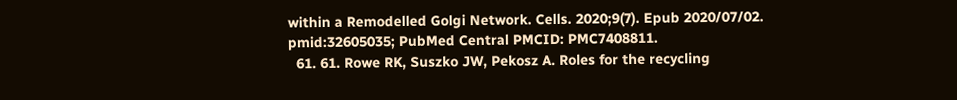within a Remodelled Golgi Network. Cells. 2020;9(7). Epub 2020/07/02. pmid:32605035; PubMed Central PMCID: PMC7408811.
  61. 61. Rowe RK, Suszko JW, Pekosz A. Roles for the recycling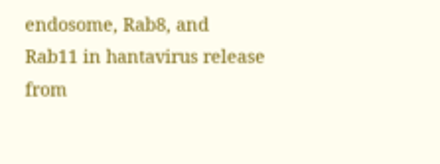endosome, Rab8, and Rab11 in hantavirus release from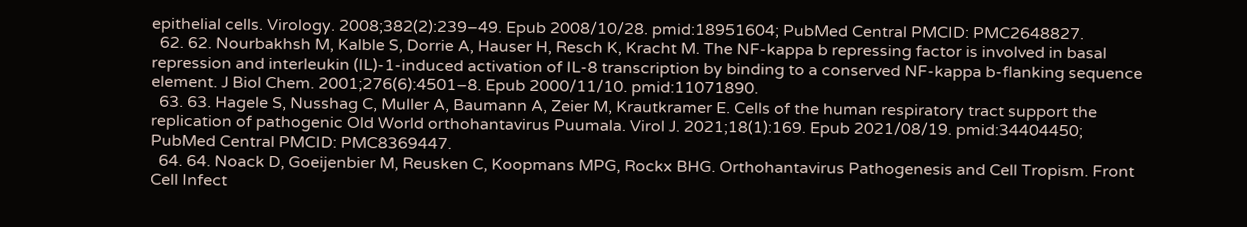epithelial cells. Virology. 2008;382(2):239–49. Epub 2008/10/28. pmid:18951604; PubMed Central PMCID: PMC2648827.
  62. 62. Nourbakhsh M, Kalble S, Dorrie A, Hauser H, Resch K, Kracht M. The NF-kappa b repressing factor is involved in basal repression and interleukin (IL)-1-induced activation of IL-8 transcription by binding to a conserved NF-kappa b-flanking sequence element. J Biol Chem. 2001;276(6):4501–8. Epub 2000/11/10. pmid:11071890.
  63. 63. Hagele S, Nusshag C, Muller A, Baumann A, Zeier M, Krautkramer E. Cells of the human respiratory tract support the replication of pathogenic Old World orthohantavirus Puumala. Virol J. 2021;18(1):169. Epub 2021/08/19. pmid:34404450; PubMed Central PMCID: PMC8369447.
  64. 64. Noack D, Goeijenbier M, Reusken C, Koopmans MPG, Rockx BHG. Orthohantavirus Pathogenesis and Cell Tropism. Front Cell Infect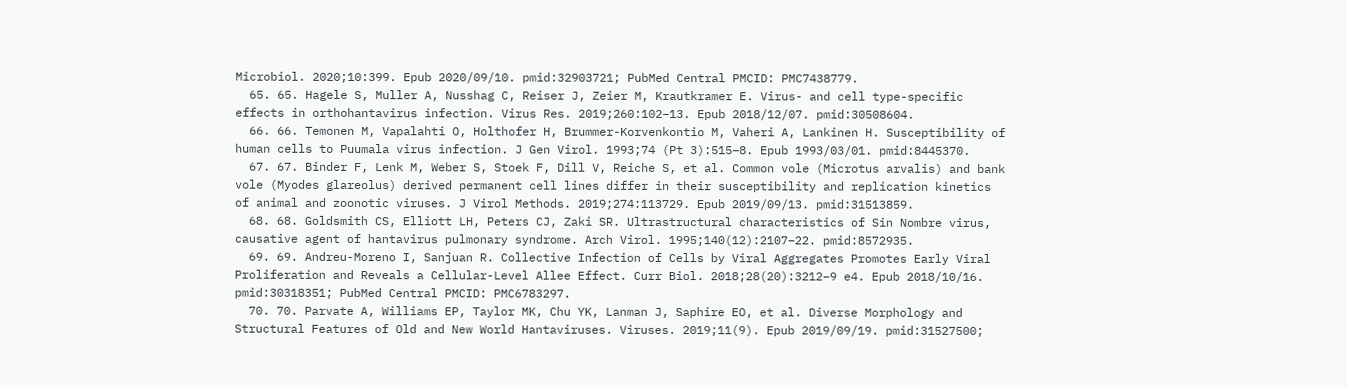Microbiol. 2020;10:399. Epub 2020/09/10. pmid:32903721; PubMed Central PMCID: PMC7438779.
  65. 65. Hagele S, Muller A, Nusshag C, Reiser J, Zeier M, Krautkramer E. Virus- and cell type-specific effects in orthohantavirus infection. Virus Res. 2019;260:102–13. Epub 2018/12/07. pmid:30508604.
  66. 66. Temonen M, Vapalahti O, Holthofer H, Brummer-Korvenkontio M, Vaheri A, Lankinen H. Susceptibility of human cells to Puumala virus infection. J Gen Virol. 1993;74 (Pt 3):515–8. Epub 1993/03/01. pmid:8445370.
  67. 67. Binder F, Lenk M, Weber S, Stoek F, Dill V, Reiche S, et al. Common vole (Microtus arvalis) and bank vole (Myodes glareolus) derived permanent cell lines differ in their susceptibility and replication kinetics of animal and zoonotic viruses. J Virol Methods. 2019;274:113729. Epub 2019/09/13. pmid:31513859.
  68. 68. Goldsmith CS, Elliott LH, Peters CJ, Zaki SR. Ultrastructural characteristics of Sin Nombre virus, causative agent of hantavirus pulmonary syndrome. Arch Virol. 1995;140(12):2107–22. pmid:8572935.
  69. 69. Andreu-Moreno I, Sanjuan R. Collective Infection of Cells by Viral Aggregates Promotes Early Viral Proliferation and Reveals a Cellular-Level Allee Effect. Curr Biol. 2018;28(20):3212–9 e4. Epub 2018/10/16. pmid:30318351; PubMed Central PMCID: PMC6783297.
  70. 70. Parvate A, Williams EP, Taylor MK, Chu YK, Lanman J, Saphire EO, et al. Diverse Morphology and Structural Features of Old and New World Hantaviruses. Viruses. 2019;11(9). Epub 2019/09/19. pmid:31527500;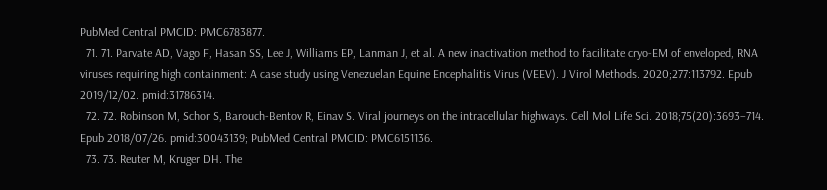PubMed Central PMCID: PMC6783877.
  71. 71. Parvate AD, Vago F, Hasan SS, Lee J, Williams EP, Lanman J, et al. A new inactivation method to facilitate cryo-EM of enveloped, RNA viruses requiring high containment: A case study using Venezuelan Equine Encephalitis Virus (VEEV). J Virol Methods. 2020;277:113792. Epub 2019/12/02. pmid:31786314.
  72. 72. Robinson M, Schor S, Barouch-Bentov R, Einav S. Viral journeys on the intracellular highways. Cell Mol Life Sci. 2018;75(20):3693–714. Epub 2018/07/26. pmid:30043139; PubMed Central PMCID: PMC6151136.
  73. 73. Reuter M, Kruger DH. The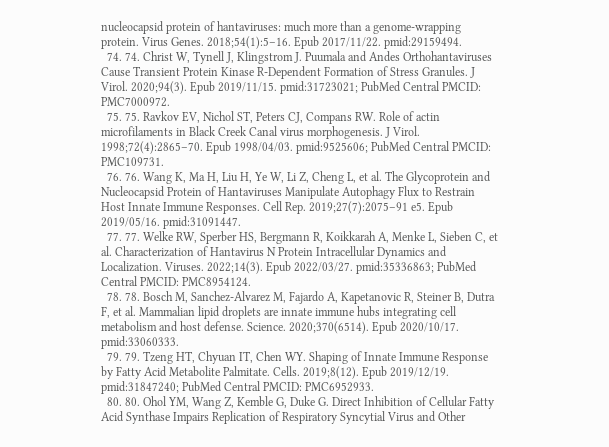nucleocapsid protein of hantaviruses: much more than a genome-wrapping protein. Virus Genes. 2018;54(1):5–16. Epub 2017/11/22. pmid:29159494.
  74. 74. Christ W, Tynell J, Klingstrom J. Puumala and Andes Orthohantaviruses Cause Transient Protein Kinase R-Dependent Formation of Stress Granules. J Virol. 2020;94(3). Epub 2019/11/15. pmid:31723021; PubMed Central PMCID: PMC7000972.
  75. 75. Ravkov EV, Nichol ST, Peters CJ, Compans RW. Role of actin microfilaments in Black Creek Canal virus morphogenesis. J Virol. 1998;72(4):2865–70. Epub 1998/04/03. pmid:9525606; PubMed Central PMCID: PMC109731.
  76. 76. Wang K, Ma H, Liu H, Ye W, Li Z, Cheng L, et al. The Glycoprotein and Nucleocapsid Protein of Hantaviruses Manipulate Autophagy Flux to Restrain Host Innate Immune Responses. Cell Rep. 2019;27(7):2075–91 e5. Epub 2019/05/16. pmid:31091447.
  77. 77. Welke RW, Sperber HS, Bergmann R, Koikkarah A, Menke L, Sieben C, et al. Characterization of Hantavirus N Protein Intracellular Dynamics and Localization. Viruses. 2022;14(3). Epub 2022/03/27. pmid:35336863; PubMed Central PMCID: PMC8954124.
  78. 78. Bosch M, Sanchez-Alvarez M, Fajardo A, Kapetanovic R, Steiner B, Dutra F, et al. Mammalian lipid droplets are innate immune hubs integrating cell metabolism and host defense. Science. 2020;370(6514). Epub 2020/10/17. pmid:33060333.
  79. 79. Tzeng HT, Chyuan IT, Chen WY. Shaping of Innate Immune Response by Fatty Acid Metabolite Palmitate. Cells. 2019;8(12). Epub 2019/12/19. pmid:31847240; PubMed Central PMCID: PMC6952933.
  80. 80. Ohol YM, Wang Z, Kemble G, Duke G. Direct Inhibition of Cellular Fatty Acid Synthase Impairs Replication of Respiratory Syncytial Virus and Other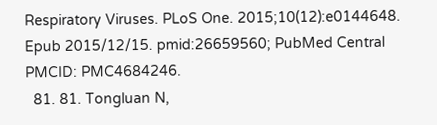Respiratory Viruses. PLoS One. 2015;10(12):e0144648. Epub 2015/12/15. pmid:26659560; PubMed Central PMCID: PMC4684246.
  81. 81. Tongluan N,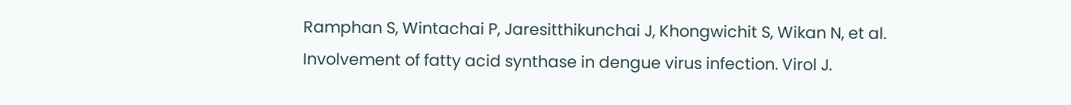Ramphan S, Wintachai P, Jaresitthikunchai J, Khongwichit S, Wikan N, et al. Involvement of fatty acid synthase in dengue virus infection. Virol J.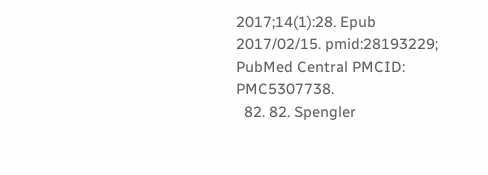2017;14(1):28. Epub 2017/02/15. pmid:28193229; PubMed Central PMCID: PMC5307738.
  82. 82. Spengler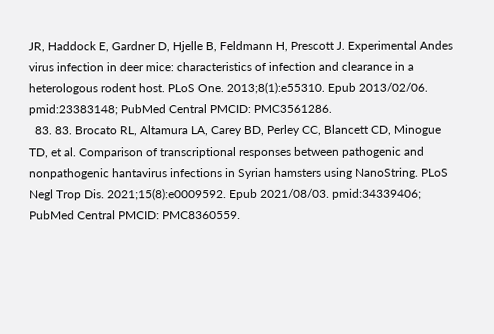JR, Haddock E, Gardner D, Hjelle B, Feldmann H, Prescott J. Experimental Andes virus infection in deer mice: characteristics of infection and clearance in a heterologous rodent host. PLoS One. 2013;8(1):e55310. Epub 2013/02/06. pmid:23383148; PubMed Central PMCID: PMC3561286.
  83. 83. Brocato RL, Altamura LA, Carey BD, Perley CC, Blancett CD, Minogue TD, et al. Comparison of transcriptional responses between pathogenic and nonpathogenic hantavirus infections in Syrian hamsters using NanoString. PLoS Negl Trop Dis. 2021;15(8):e0009592. Epub 2021/08/03. pmid:34339406; PubMed Central PMCID: PMC8360559.